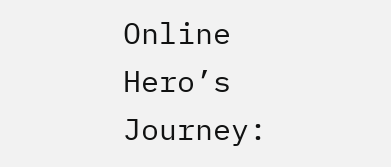Online Hero’s Journey: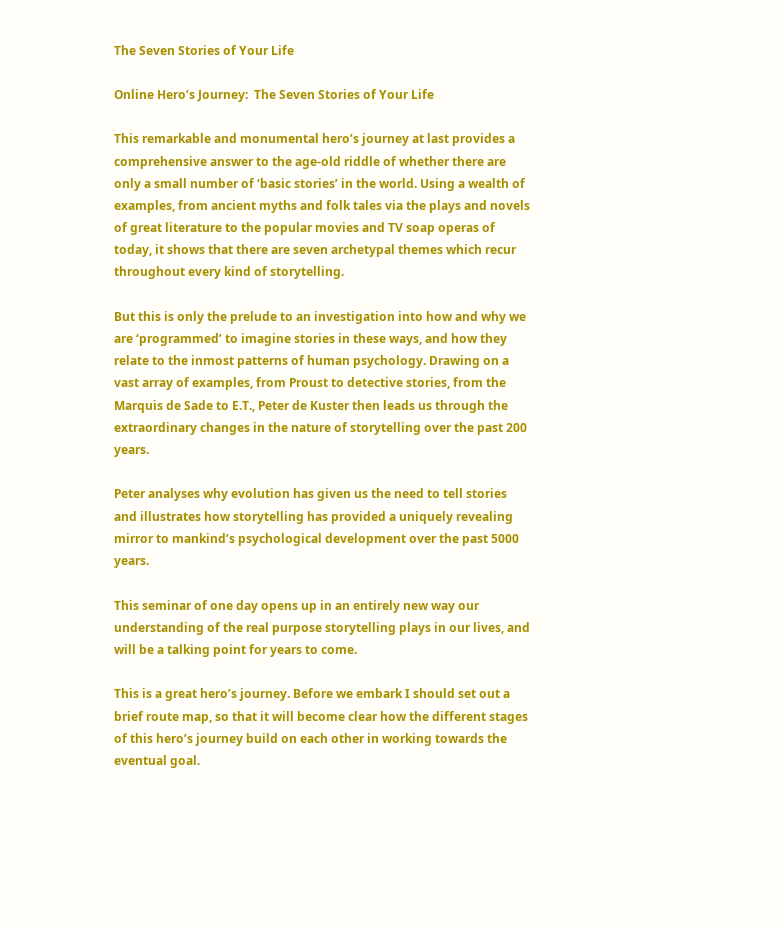The Seven Stories of Your Life

Online Hero’s Journey:  The Seven Stories of Your Life

This remarkable and monumental hero’s journey at last provides a comprehensive answer to the age-old riddle of whether there are only a small number of ‘basic stories’ in the world. Using a wealth of examples, from ancient myths and folk tales via the plays and novels of great literature to the popular movies and TV soap operas of today, it shows that there are seven archetypal themes which recur throughout every kind of storytelling.

But this is only the prelude to an investigation into how and why we are ‘programmed’ to imagine stories in these ways, and how they relate to the inmost patterns of human psychology. Drawing on a vast array of examples, from Proust to detective stories, from the Marquis de Sade to E.T., Peter de Kuster then leads us through the extraordinary changes in the nature of storytelling over the past 200 years.

Peter analyses why evolution has given us the need to tell stories and illustrates how storytelling has provided a uniquely revealing mirror to mankind’s psychological development over the past 5000 years.

This seminar of one day opens up in an entirely new way our understanding of the real purpose storytelling plays in our lives, and will be a talking point for years to come.

This is a great hero’s journey. Before we embark I should set out a brief route map, so that it will become clear how the different stages of this hero’s journey build on each other in working towards the eventual goal.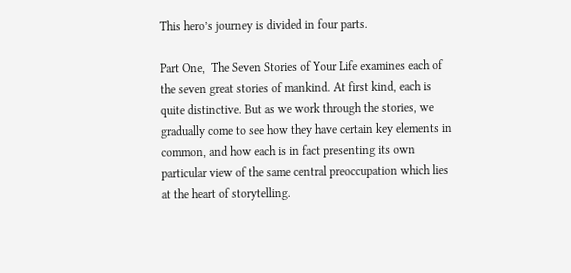This hero’s journey is divided in four parts.

Part One,  The Seven Stories of Your Life examines each of the seven great stories of mankind. At first kind, each is quite distinctive. But as we work through the stories, we gradually come to see how they have certain key elements in common, and how each is in fact presenting its own particular view of the same central preoccupation which lies at the heart of storytelling.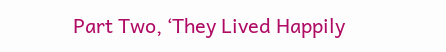Part Two, ‘They Lived Happily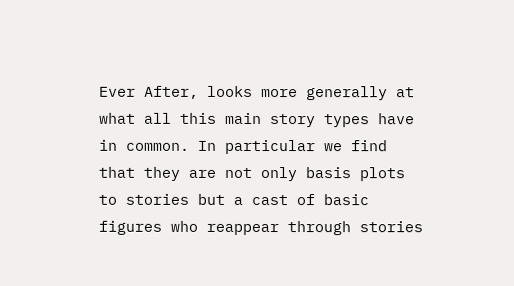Ever After, looks more generally at what all this main story types have in common. In particular we find that they are not only basis plots to stories but a cast of basic figures who reappear through stories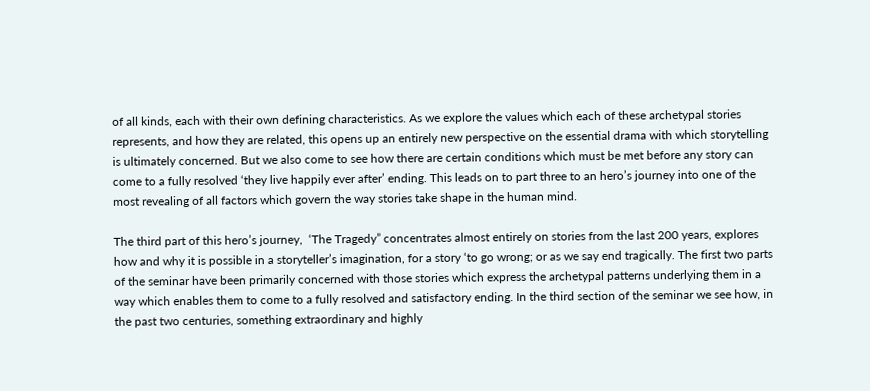of all kinds, each with their own defining characteristics. As we explore the values which each of these archetypal stories represents, and how they are related, this opens up an entirely new perspective on the essential drama with which storytelling is ultimately concerned. But we also come to see how there are certain conditions which must be met before any story can come to a fully resolved ‘they live happily ever after’ ending. This leads on to part three to an hero’s journey into one of the most revealing of all factors which govern the way stories take shape in the human mind.

The third part of this hero’s journey,  ‘The Tragedy” concentrates almost entirely on stories from the last 200 years, explores how and why it is possible in a storyteller’s imagination, for a story ‘to go wrong; or as we say end tragically. The first two parts of the seminar have been primarily concerned with those stories which express the archetypal patterns underlying them in a way which enables them to come to a fully resolved and satisfactory ending. In the third section of the seminar we see how, in the past two centuries, something extraordinary and highly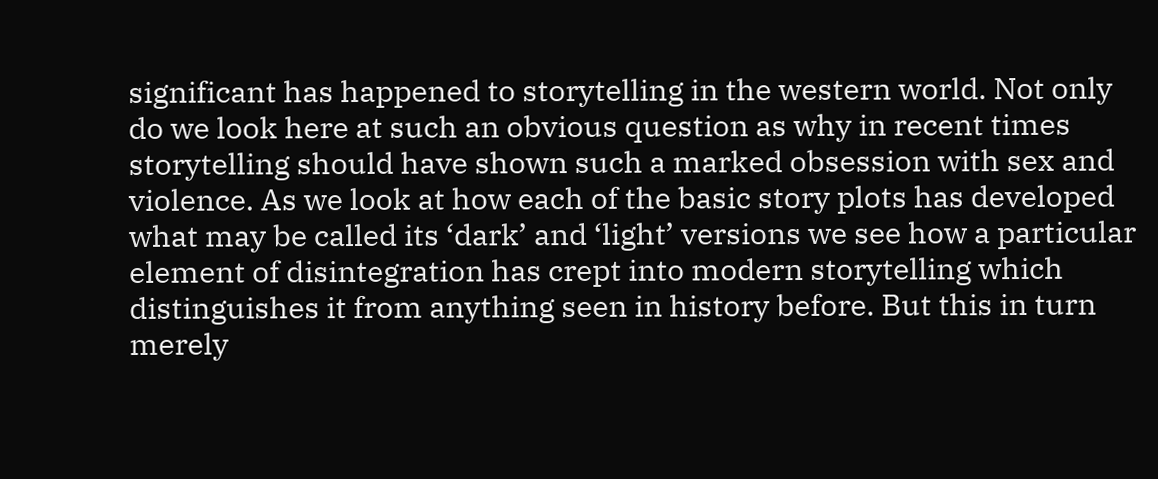significant has happened to storytelling in the western world. Not only do we look here at such an obvious question as why in recent times storytelling should have shown such a marked obsession with sex and violence. As we look at how each of the basic story plots has developed what may be called its ‘dark’ and ‘light’ versions we see how a particular element of disintegration has crept into modern storytelling which distinguishes it from anything seen in history before. But this in turn merely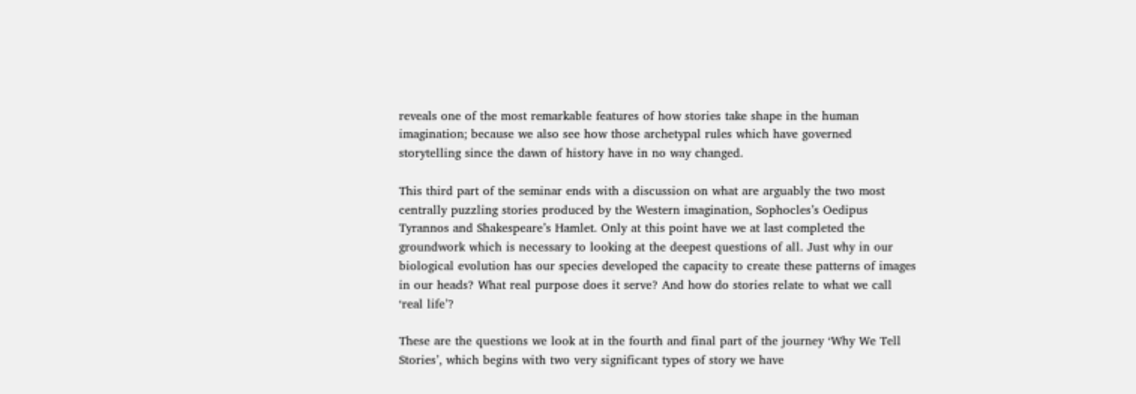reveals one of the most remarkable features of how stories take shape in the human imagination; because we also see how those archetypal rules which have governed storytelling since the dawn of history have in no way changed.

This third part of the seminar ends with a discussion on what are arguably the two most centrally puzzling stories produced by the Western imagination, Sophocles’s Oedipus Tyrannos and Shakespeare’s Hamlet. Only at this point have we at last completed the groundwork which is necessary to looking at the deepest questions of all. Just why in our biological evolution has our species developed the capacity to create these patterns of images in our heads? What real purpose does it serve? And how do stories relate to what we call ‘real life’?

These are the questions we look at in the fourth and final part of the journey ‘Why We Tell Stories’, which begins with two very significant types of story we have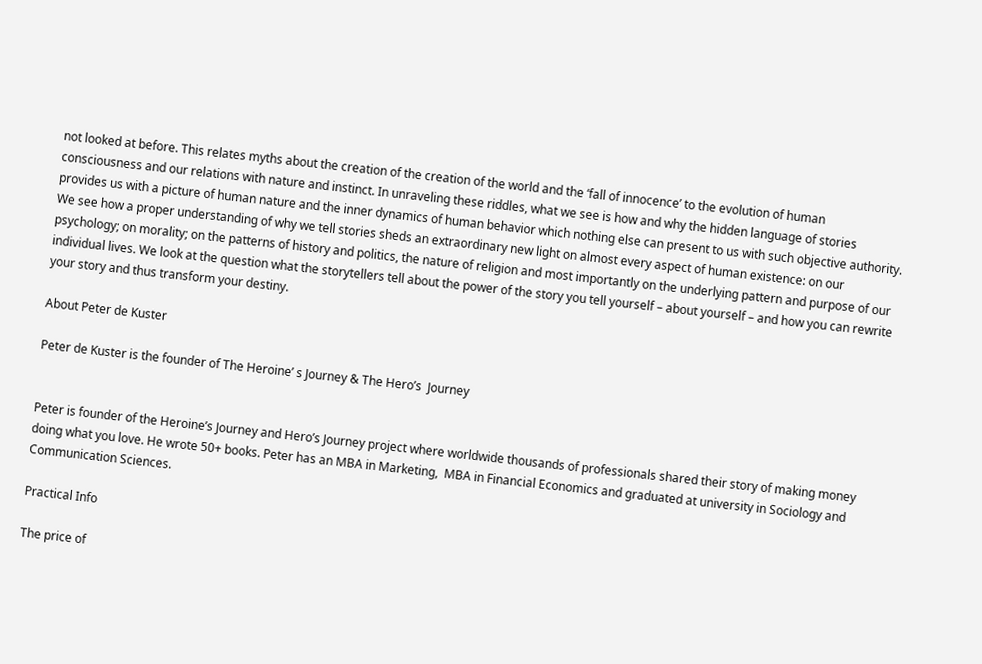not looked at before. This relates myths about the creation of the creation of the world and the ‘fall of innocence’ to the evolution of human consciousness and our relations with nature and instinct. In unraveling these riddles, what we see is how and why the hidden language of stories provides us with a picture of human nature and the inner dynamics of human behavior which nothing else can present to us with such objective authority. We see how a proper understanding of why we tell stories sheds an extraordinary new light on almost every aspect of human existence: on our psychology; on morality; on the patterns of history and politics, the nature of religion and most importantly on the underlying pattern and purpose of our individual lives. We look at the question what the storytellers tell about the power of the story you tell yourself – about yourself – and how you can rewrite your story and thus transform your destiny.

About Peter de Kuster

Peter de Kuster is the founder of The Heroine’ s Journey & The Hero’s  Journey


Peter is founder of the Heroine’s Journey and Hero’s Journey project where worldwide thousands of professionals shared their story of making money doing what you love. He wrote 50+ books. Peter has an MBA in Marketing,  MBA in Financial Economics and graduated at university in Sociology and Communication Sciences.

Practical Info

The price of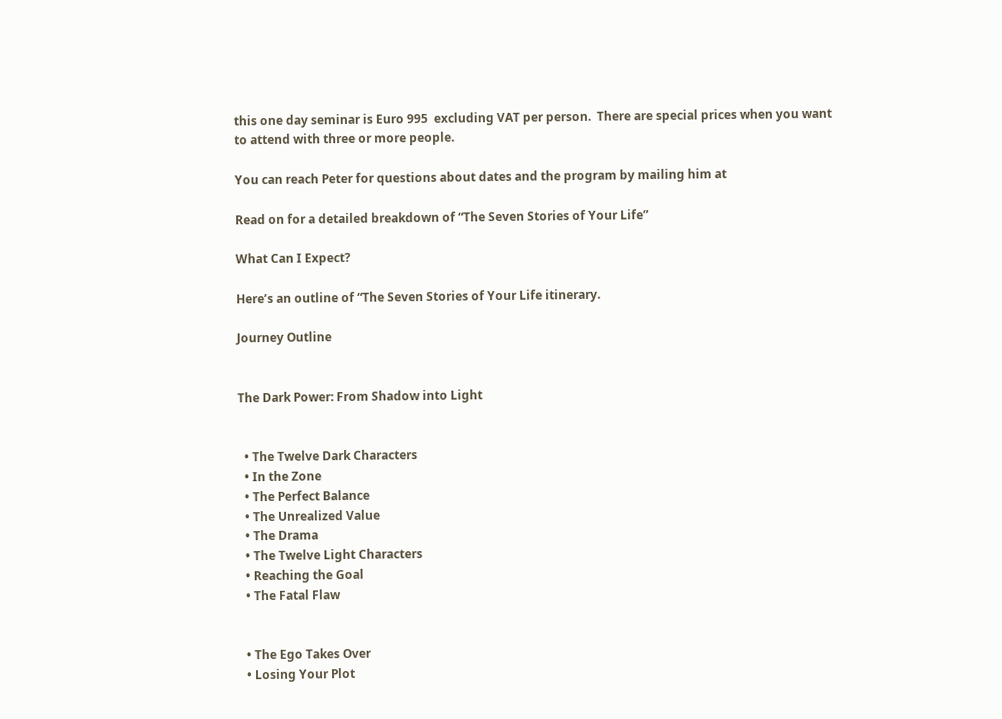this one day seminar is Euro 995  excluding VAT per person.  There are special prices when you want to attend with three or more people.

You can reach Peter for questions about dates and the program by mailing him at

Read on for a detailed breakdown of “The Seven Stories of Your Life”

What Can I Expect?

Here’s an outline of “The Seven Stories of Your Life itinerary.

Journey Outline


The Dark Power: From Shadow into Light


  • The Twelve Dark Characters
  • In the Zone
  • The Perfect Balance
  • The Unrealized Value
  • The Drama
  • The Twelve Light Characters
  • Reaching the Goal
  • The Fatal Flaw


  • The Ego Takes Over
  • Losing Your Plot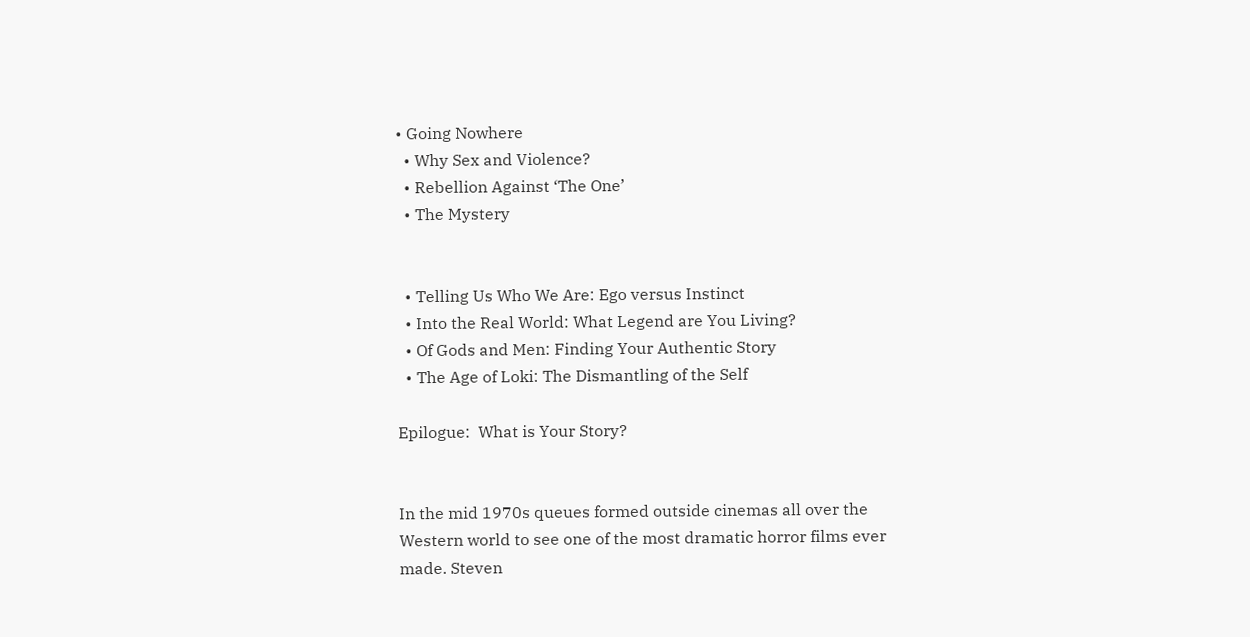• Going Nowhere
  • Why Sex and Violence?
  • Rebellion Against ‘The One’
  • The Mystery


  • Telling Us Who We Are: Ego versus Instinct
  • Into the Real World: What Legend are You Living?
  • Of Gods and Men: Finding Your Authentic Story
  • The Age of Loki: The Dismantling of the Self

Epilogue:  What is Your Story?


In the mid 1970s queues formed outside cinemas all over the Western world to see one of the most dramatic horror films ever made. Steven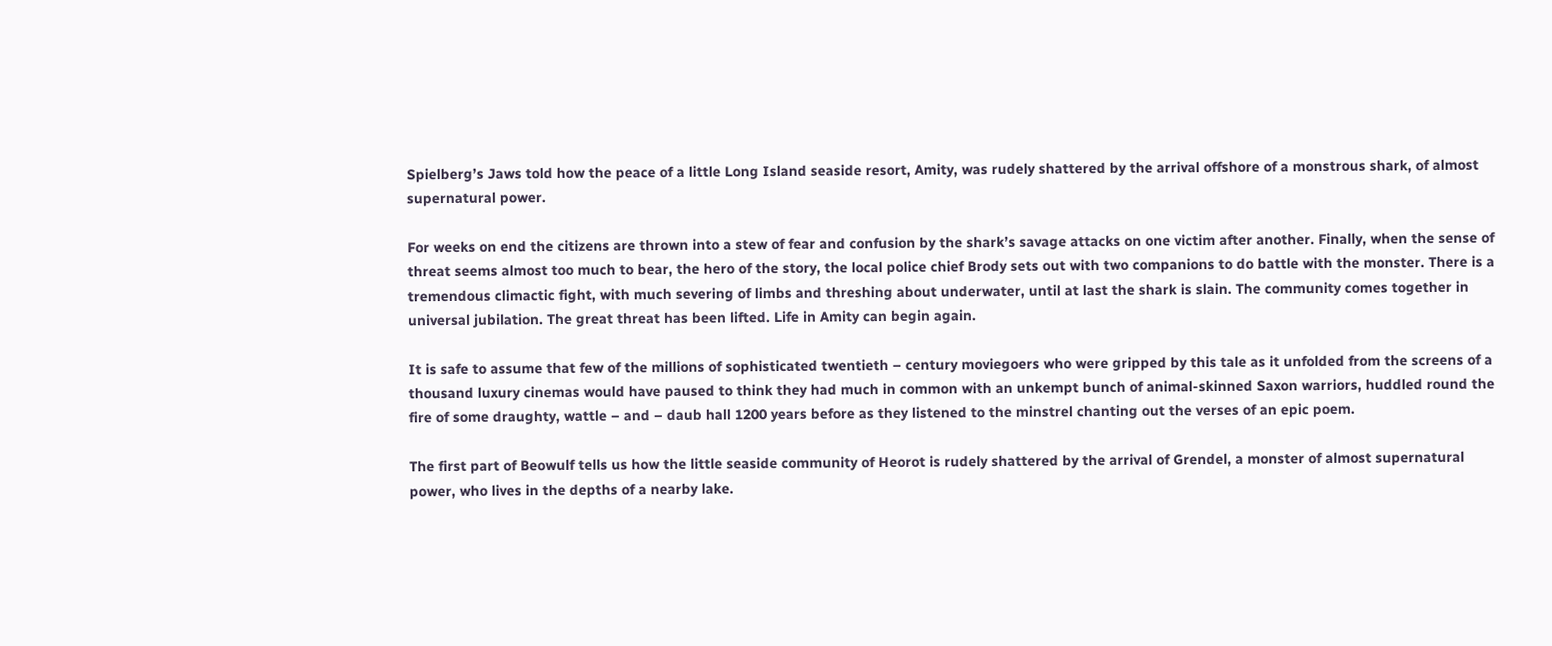Spielberg’s Jaws told how the peace of a little Long Island seaside resort, Amity, was rudely shattered by the arrival offshore of a monstrous shark, of almost supernatural power.

For weeks on end the citizens are thrown into a stew of fear and confusion by the shark’s savage attacks on one victim after another. Finally, when the sense of threat seems almost too much to bear, the hero of the story, the local police chief Brody sets out with two companions to do battle with the monster. There is a tremendous climactic fight, with much severing of limbs and threshing about underwater, until at last the shark is slain. The community comes together in universal jubilation. The great threat has been lifted. Life in Amity can begin again.

It is safe to assume that few of the millions of sophisticated twentieth – century moviegoers who were gripped by this tale as it unfolded from the screens of a thousand luxury cinemas would have paused to think they had much in common with an unkempt bunch of animal-skinned Saxon warriors, huddled round the fire of some draughty, wattle – and – daub hall 1200 years before as they listened to the minstrel chanting out the verses of an epic poem.

The first part of Beowulf tells us how the little seaside community of Heorot is rudely shattered by the arrival of Grendel, a monster of almost supernatural power, who lives in the depths of a nearby lake.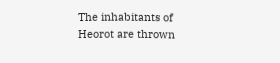The inhabitants of Heorot are thrown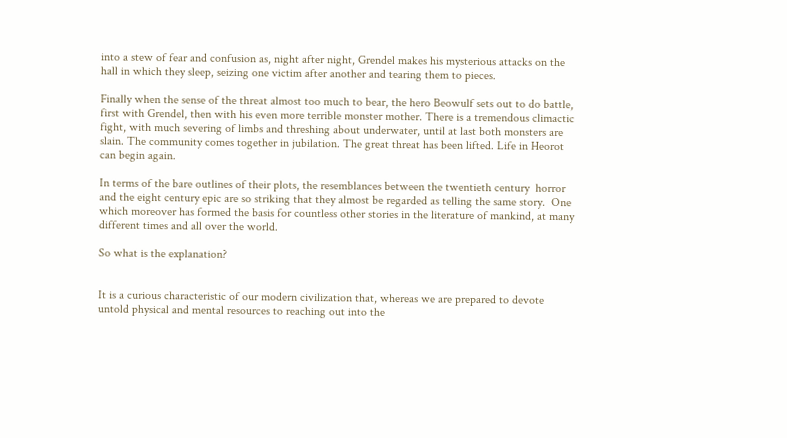into a stew of fear and confusion as, night after night, Grendel makes his mysterious attacks on the hall in which they sleep, seizing one victim after another and tearing them to pieces.

Finally when the sense of the threat almost too much to bear, the hero Beowulf sets out to do battle, first with Grendel, then with his even more terrible monster mother. There is a tremendous climactic fight, with much severing of limbs and threshing about underwater, until at last both monsters are slain. The community comes together in jubilation. The great threat has been lifted. Life in Heorot can begin again.

In terms of the bare outlines of their plots, the resemblances between the twentieth century  horror and the eight century epic are so striking that they almost be regarded as telling the same story.  One which moreover has formed the basis for countless other stories in the literature of mankind, at many different times and all over the world.

So what is the explanation?


It is a curious characteristic of our modern civilization that, whereas we are prepared to devote untold physical and mental resources to reaching out into the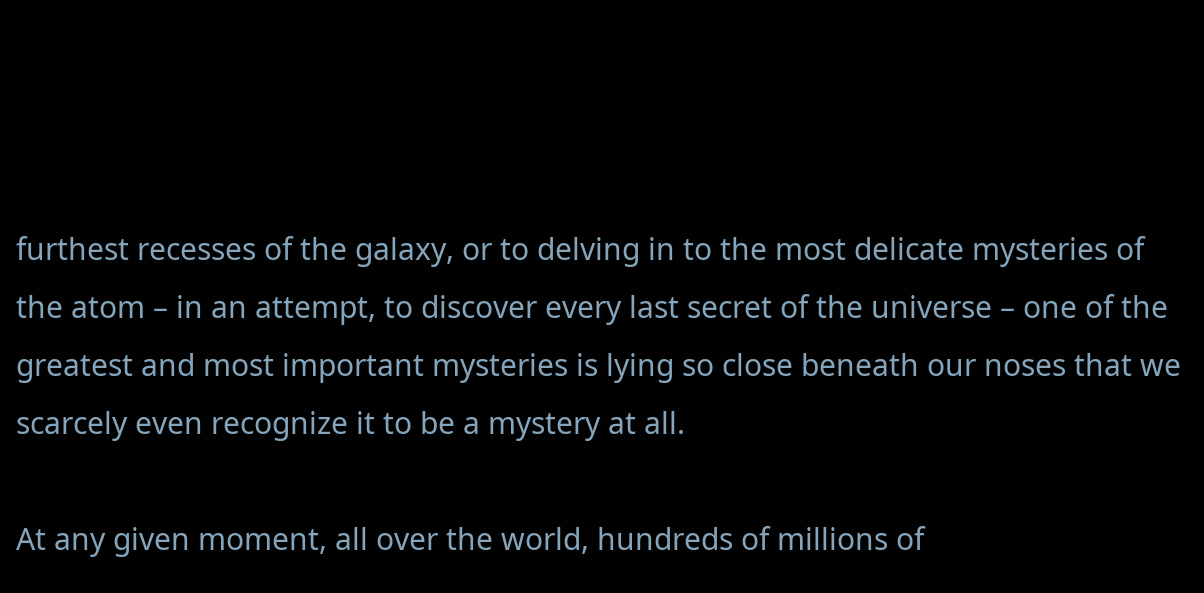furthest recesses of the galaxy, or to delving in to the most delicate mysteries of the atom – in an attempt, to discover every last secret of the universe – one of the greatest and most important mysteries is lying so close beneath our noses that we scarcely even recognize it to be a mystery at all.

At any given moment, all over the world, hundreds of millions of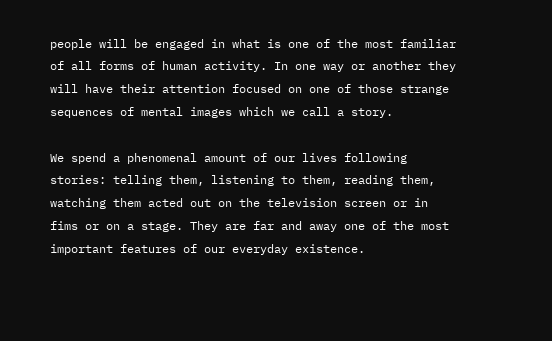people will be engaged in what is one of the most familiar of all forms of human activity. In one way or another they will have their attention focused on one of those strange sequences of mental images which we call a story.

We spend a phenomenal amount of our lives following stories: telling them, listening to them, reading them, watching them acted out on the television screen or in fims or on a stage. They are far and away one of the most important features of our everyday existence.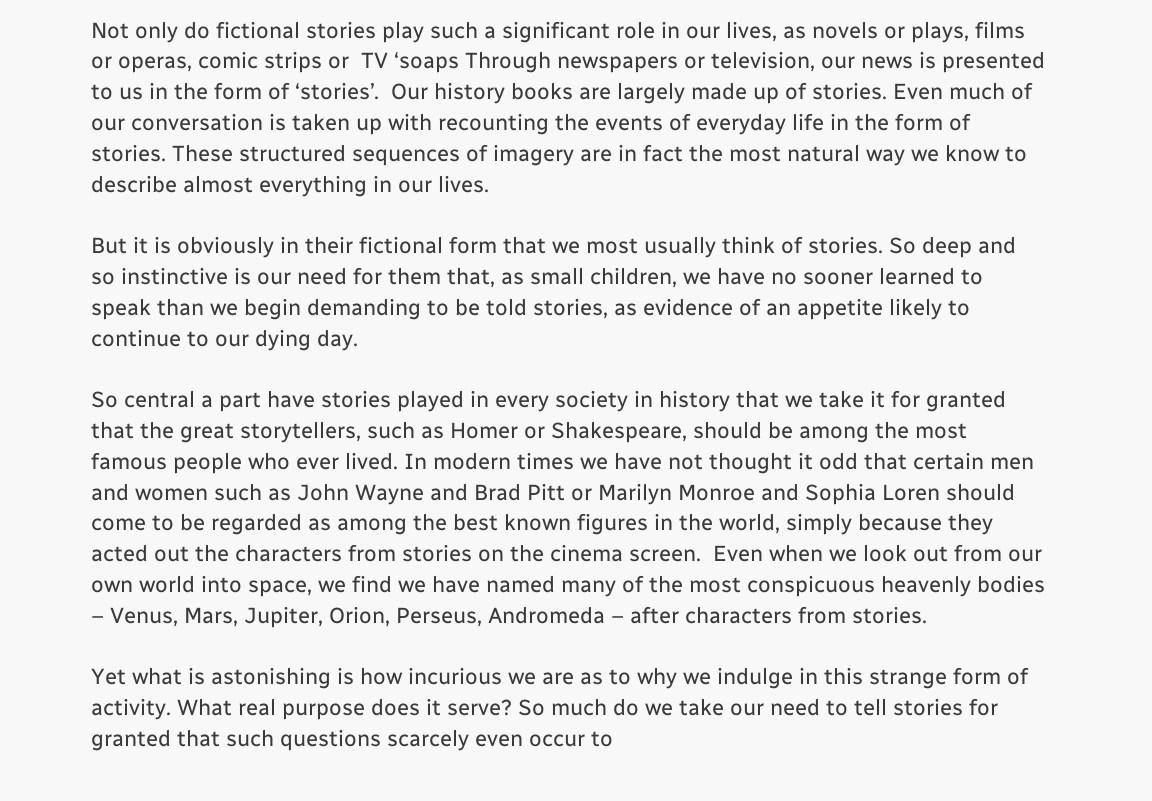Not only do fictional stories play such a significant role in our lives, as novels or plays, films or operas, comic strips or  TV ‘soaps Through newspapers or television, our news is presented to us in the form of ‘stories’.  Our history books are largely made up of stories. Even much of our conversation is taken up with recounting the events of everyday life in the form of stories. These structured sequences of imagery are in fact the most natural way we know to describe almost everything in our lives.

But it is obviously in their fictional form that we most usually think of stories. So deep and so instinctive is our need for them that, as small children, we have no sooner learned to speak than we begin demanding to be told stories, as evidence of an appetite likely to continue to our dying day.

So central a part have stories played in every society in history that we take it for granted that the great storytellers, such as Homer or Shakespeare, should be among the most famous people who ever lived. In modern times we have not thought it odd that certain men and women such as John Wayne and Brad Pitt or Marilyn Monroe and Sophia Loren should come to be regarded as among the best known figures in the world, simply because they acted out the characters from stories on the cinema screen.  Even when we look out from our own world into space, we find we have named many of the most conspicuous heavenly bodies – Venus, Mars, Jupiter, Orion, Perseus, Andromeda – after characters from stories.

Yet what is astonishing is how incurious we are as to why we indulge in this strange form of activity. What real purpose does it serve? So much do we take our need to tell stories for granted that such questions scarcely even occur to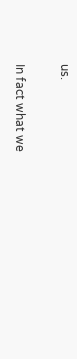us.

In fact what we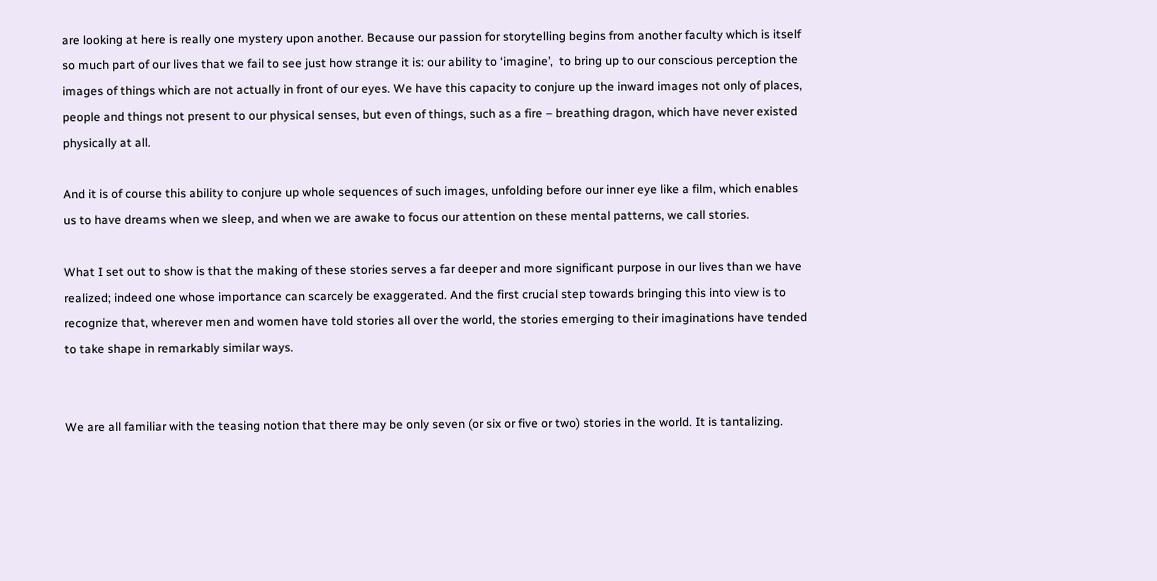are looking at here is really one mystery upon another. Because our passion for storytelling begins from another faculty which is itself so much part of our lives that we fail to see just how strange it is: our ability to ‘imagine’,  to bring up to our conscious perception the images of things which are not actually in front of our eyes. We have this capacity to conjure up the inward images not only of places, people and things not present to our physical senses, but even of things, such as a fire – breathing dragon, which have never existed physically at all.

And it is of course this ability to conjure up whole sequences of such images, unfolding before our inner eye like a film, which enables us to have dreams when we sleep, and when we are awake to focus our attention on these mental patterns, we call stories.

What I set out to show is that the making of these stories serves a far deeper and more significant purpose in our lives than we have realized; indeed one whose importance can scarcely be exaggerated. And the first crucial step towards bringing this into view is to recognize that, wherever men and women have told stories all over the world, the stories emerging to their imaginations have tended to take shape in remarkably similar ways.


We are all familiar with the teasing notion that there may be only seven (or six or five or two) stories in the world. It is tantalizing.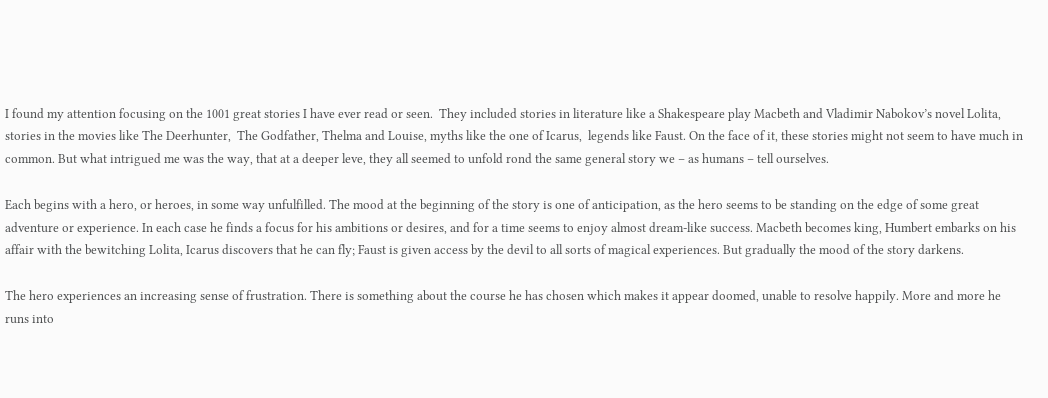I found my attention focusing on the 1001 great stories I have ever read or seen.  They included stories in literature like a Shakespeare play Macbeth and Vladimir Nabokov’s novel Lolita, stories in the movies like The Deerhunter,  The Godfather, Thelma and Louise, myths like the one of Icarus,  legends like Faust. On the face of it, these stories might not seem to have much in common. But what intrigued me was the way, that at a deeper leve, they all seemed to unfold rond the same general story we – as humans – tell ourselves.

Each begins with a hero, or heroes, in some way unfulfilled. The mood at the beginning of the story is one of anticipation, as the hero seems to be standing on the edge of some great adventure or experience. In each case he finds a focus for his ambitions or desires, and for a time seems to enjoy almost dream-like success. Macbeth becomes king, Humbert embarks on his affair with the bewitching Lolita, Icarus discovers that he can fly; Faust is given access by the devil to all sorts of magical experiences. But gradually the mood of the story darkens.

The hero experiences an increasing sense of frustration. There is something about the course he has chosen which makes it appear doomed, unable to resolve happily. More and more he runs into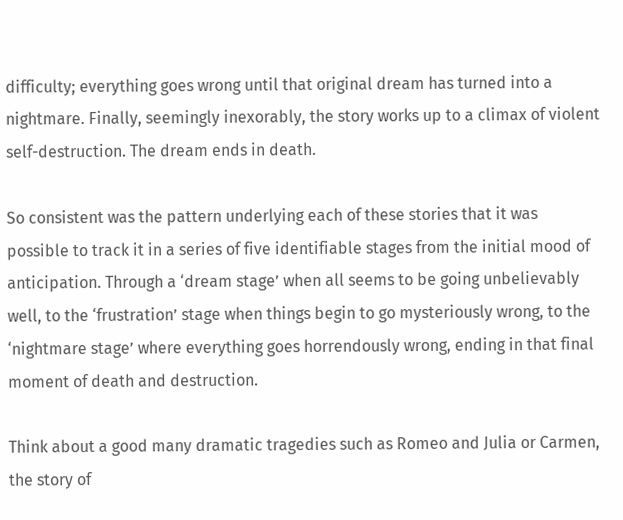difficulty; everything goes wrong until that original dream has turned into a nightmare. Finally, seemingly inexorably, the story works up to a climax of violent self-destruction. The dream ends in death.

So consistent was the pattern underlying each of these stories that it was possible to track it in a series of five identifiable stages from the initial mood of anticipation. Through a ‘dream stage’ when all seems to be going unbelievably well, to the ‘frustration’ stage when things begin to go mysteriously wrong, to the ‘nightmare stage’ where everything goes horrendously wrong, ending in that final moment of death and destruction.

Think about a good many dramatic tragedies such as Romeo and Julia or Carmen, the story of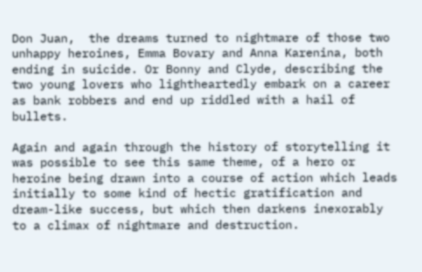Don Juan,  the dreams turned to nightmare of those two unhappy heroines, Emma Bovary and Anna Karenina, both ending in suicide. Or Bonny and Clyde, describing the two young lovers who lightheartedly embark on a career as bank robbers and end up riddled with a hail of bullets.

Again and again through the history of storytelling it was possible to see this same theme, of a hero or heroine being drawn into a course of action which leads initially to some kind of hectic gratification and dream-like success, but which then darkens inexorably to a climax of nightmare and destruction.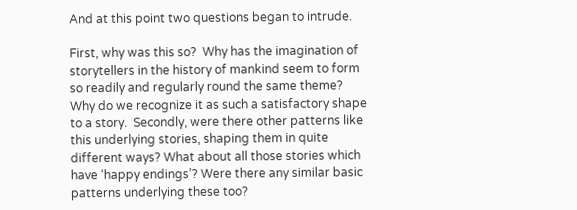And at this point two questions began to intrude.

First, why was this so?  Why has the imagination of storytellers in the history of mankind seem to form so readily and regularly round the same theme? Why do we recognize it as such a satisfactory shape to a story.  Secondly, were there other patterns like this underlying stories, shaping them in quite different ways? What about all those stories which have ‘happy endings’? Were there any similar basic patterns underlying these too?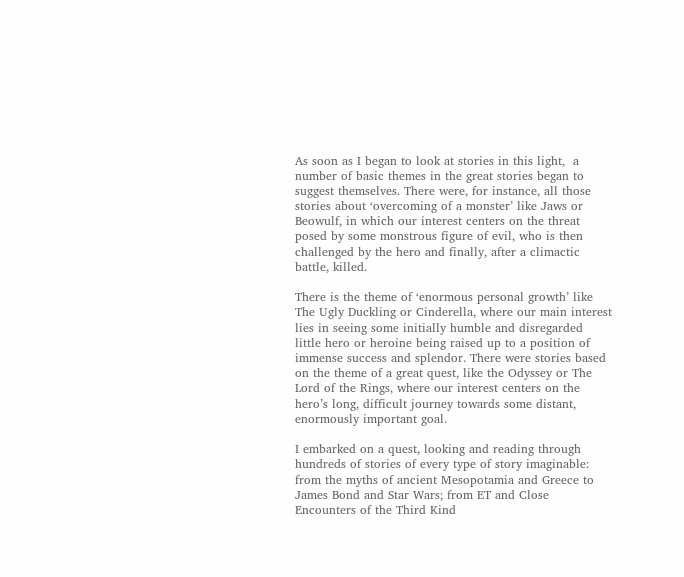As soon as I began to look at stories in this light,  a number of basic themes in the great stories began to suggest themselves. There were, for instance, all those stories about ‘overcoming of a monster’ like Jaws or Beowulf, in which our interest centers on the threat posed by some monstrous figure of evil, who is then challenged by the hero and finally, after a climactic battle, killed.

There is the theme of ‘enormous personal growth’ like The Ugly Duckling or Cinderella, where our main interest lies in seeing some initially humble and disregarded little hero or heroine being raised up to a position of immense success and splendor. There were stories based on the theme of a great quest, like the Odyssey or The Lord of the Rings, where our interest centers on the hero’s long, difficult journey towards some distant, enormously important goal.

I embarked on a quest, looking and reading through hundreds of stories of every type of story imaginable: from the myths of ancient Mesopotamia and Greece to James Bond and Star Wars; from ET and Close Encounters of the Third Kind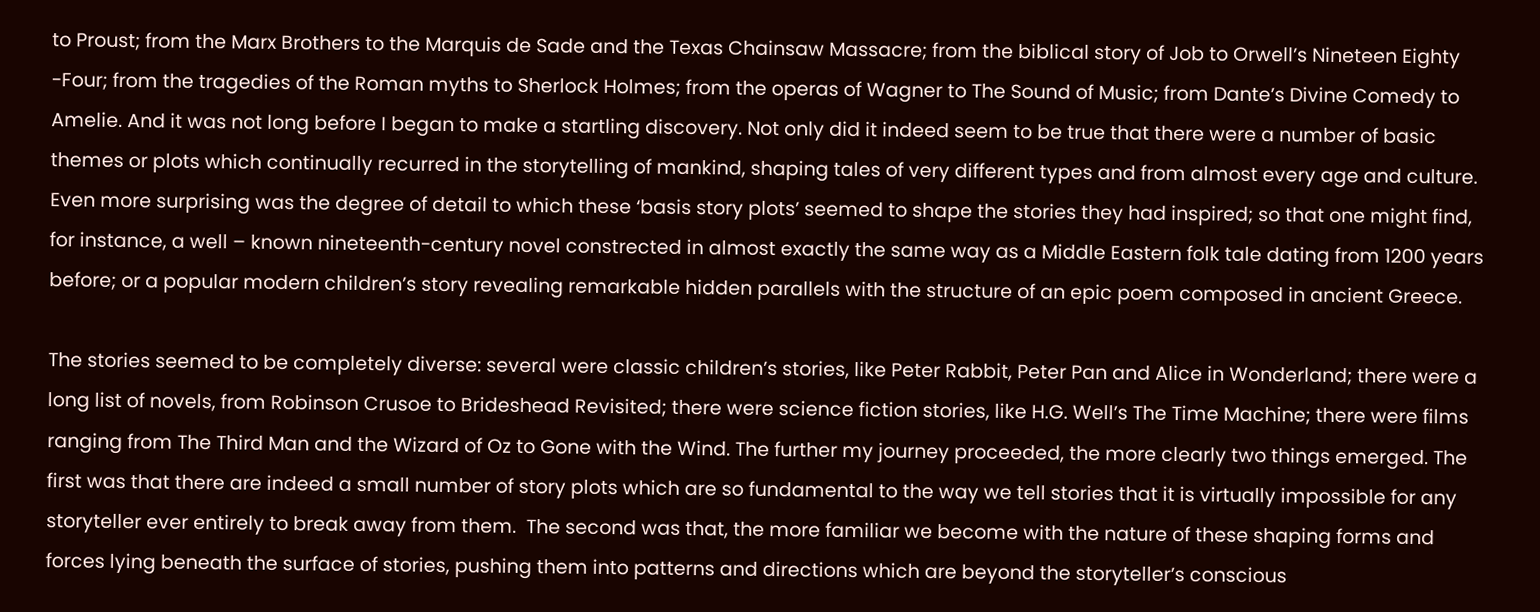to Proust; from the Marx Brothers to the Marquis de Sade and the Texas Chainsaw Massacre; from the biblical story of Job to Orwell’s Nineteen Eighty -Four; from the tragedies of the Roman myths to Sherlock Holmes; from the operas of Wagner to The Sound of Music; from Dante’s Divine Comedy to Amelie. And it was not long before I began to make a startling discovery. Not only did it indeed seem to be true that there were a number of basic themes or plots which continually recurred in the storytelling of mankind, shaping tales of very different types and from almost every age and culture. Even more surprising was the degree of detail to which these ‘basis story plots’ seemed to shape the stories they had inspired; so that one might find, for instance, a well – known nineteenth-century novel constrected in almost exactly the same way as a Middle Eastern folk tale dating from 1200 years before; or a popular modern children’s story revealing remarkable hidden parallels with the structure of an epic poem composed in ancient Greece.

The stories seemed to be completely diverse: several were classic children’s stories, like Peter Rabbit, Peter Pan and Alice in Wonderland; there were a long list of novels, from Robinson Crusoe to Brideshead Revisited; there were science fiction stories, like H.G. Well’s The Time Machine; there were films ranging from The Third Man and the Wizard of Oz to Gone with the Wind. The further my journey proceeded, the more clearly two things emerged. The first was that there are indeed a small number of story plots which are so fundamental to the way we tell stories that it is virtually impossible for any storyteller ever entirely to break away from them.  The second was that, the more familiar we become with the nature of these shaping forms and forces lying beneath the surface of stories, pushing them into patterns and directions which are beyond the storyteller’s conscious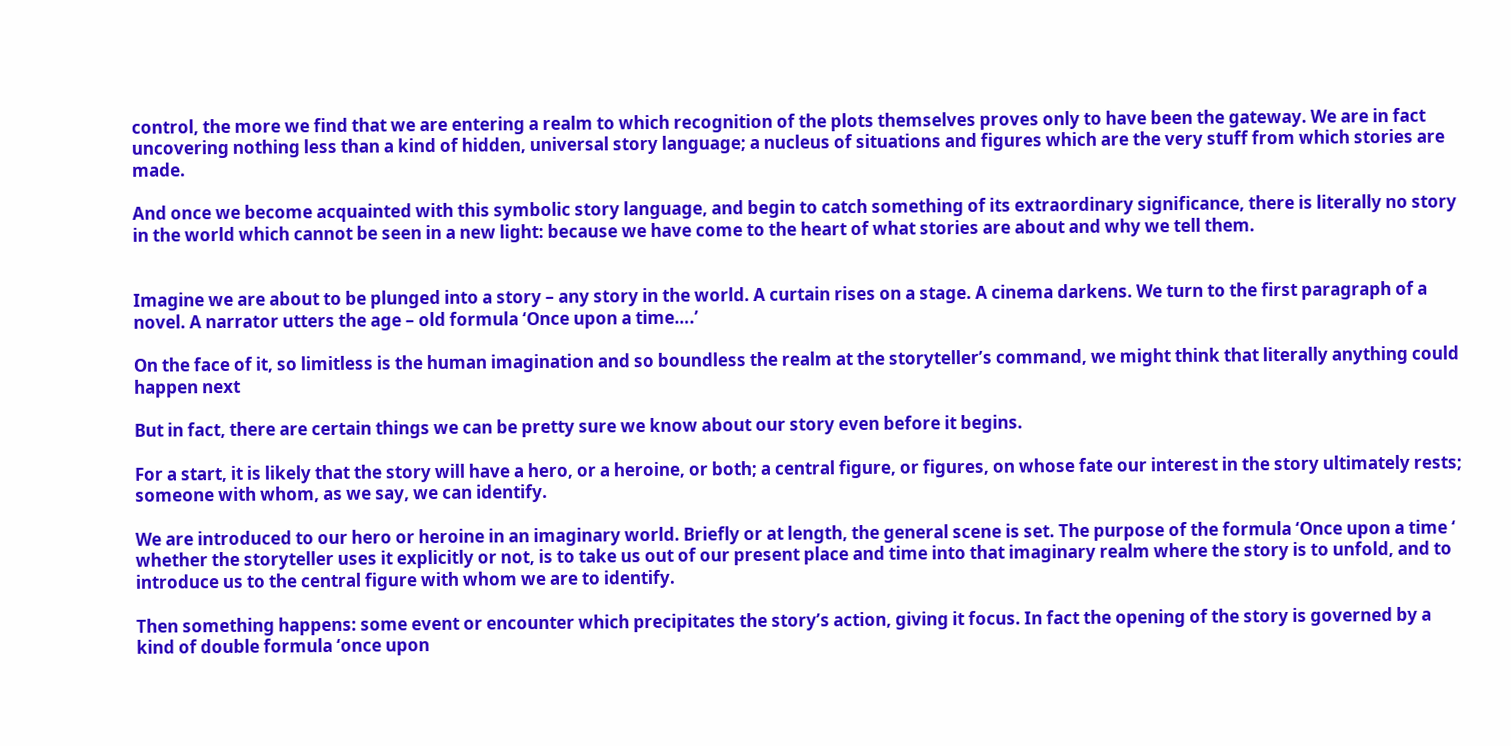control, the more we find that we are entering a realm to which recognition of the plots themselves proves only to have been the gateway. We are in fact uncovering nothing less than a kind of hidden, universal story language; a nucleus of situations and figures which are the very stuff from which stories are made.

And once we become acquainted with this symbolic story language, and begin to catch something of its extraordinary significance, there is literally no story in the world which cannot be seen in a new light: because we have come to the heart of what stories are about and why we tell them.


Imagine we are about to be plunged into a story – any story in the world. A curtain rises on a stage. A cinema darkens. We turn to the first paragraph of a novel. A narrator utters the age – old formula ‘Once upon a time….’

On the face of it, so limitless is the human imagination and so boundless the realm at the storyteller’s command, we might think that literally anything could happen next

But in fact, there are certain things we can be pretty sure we know about our story even before it begins.

For a start, it is likely that the story will have a hero, or a heroine, or both; a central figure, or figures, on whose fate our interest in the story ultimately rests; someone with whom, as we say, we can identify.

We are introduced to our hero or heroine in an imaginary world. Briefly or at length, the general scene is set. The purpose of the formula ‘Once upon a time ‘ whether the storyteller uses it explicitly or not, is to take us out of our present place and time into that imaginary realm where the story is to unfold, and to introduce us to the central figure with whom we are to identify.

Then something happens: some event or encounter which precipitates the story’s action, giving it focus. In fact the opening of the story is governed by a kind of double formula ‘once upon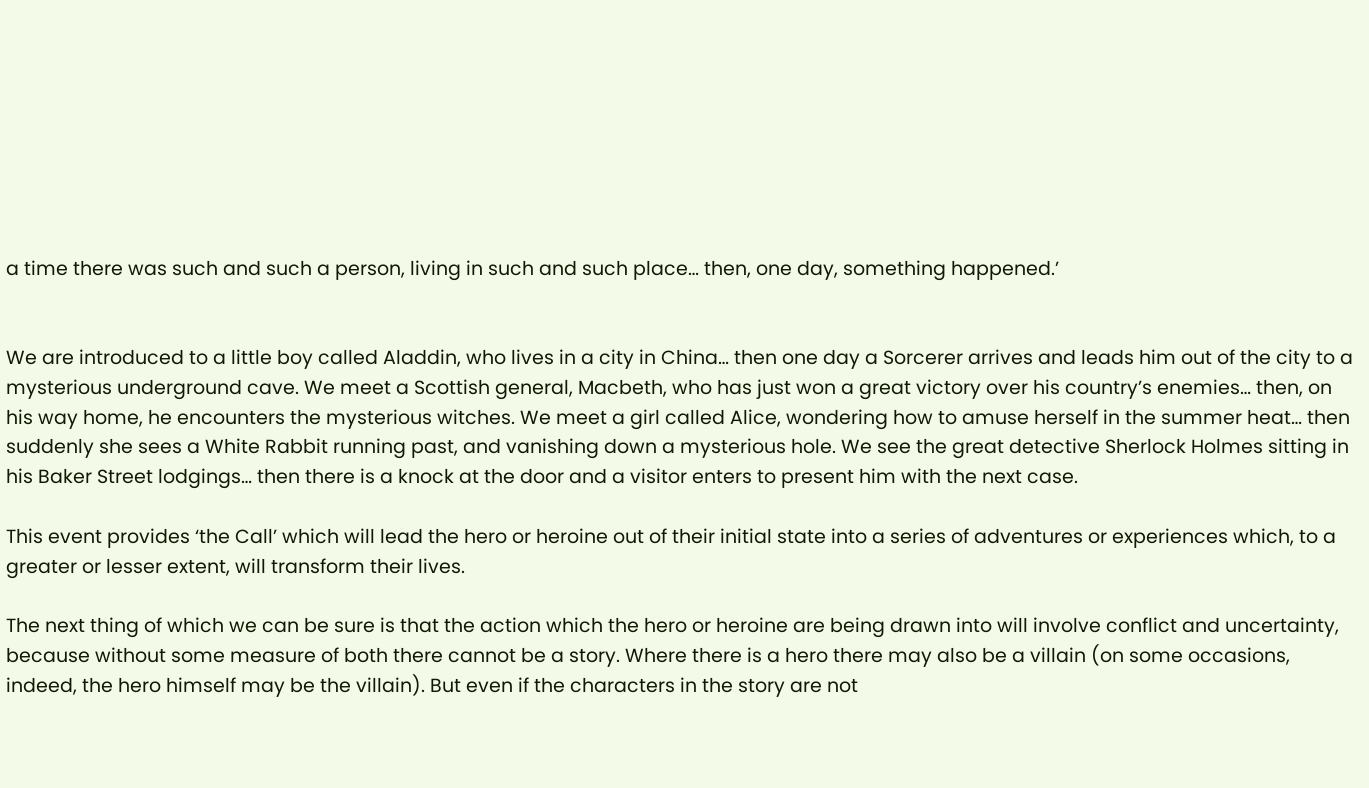a time there was such and such a person, living in such and such place… then, one day, something happened.’


We are introduced to a little boy called Aladdin, who lives in a city in China… then one day a Sorcerer arrives and leads him out of the city to a mysterious underground cave. We meet a Scottish general, Macbeth, who has just won a great victory over his country’s enemies… then, on his way home, he encounters the mysterious witches. We meet a girl called Alice, wondering how to amuse herself in the summer heat… then suddenly she sees a White Rabbit running past, and vanishing down a mysterious hole. We see the great detective Sherlock Holmes sitting in his Baker Street lodgings… then there is a knock at the door and a visitor enters to present him with the next case.

This event provides ‘the Call’ which will lead the hero or heroine out of their initial state into a series of adventures or experiences which, to a greater or lesser extent, will transform their lives.

The next thing of which we can be sure is that the action which the hero or heroine are being drawn into will involve conflict and uncertainty, because without some measure of both there cannot be a story. Where there is a hero there may also be a villain (on some occasions, indeed, the hero himself may be the villain). But even if the characters in the story are not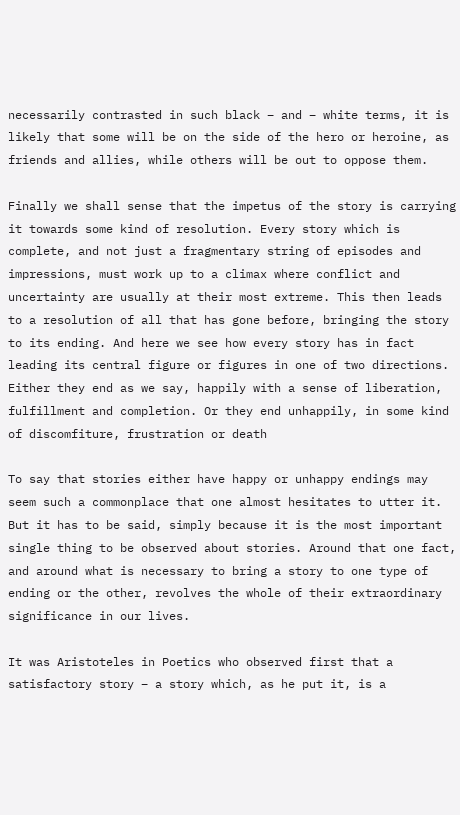necessarily contrasted in such black – and – white terms, it is likely that some will be on the side of the hero or heroine, as friends and allies, while others will be out to oppose them.

Finally we shall sense that the impetus of the story is carrying it towards some kind of resolution. Every story which is complete, and not just a fragmentary string of episodes and impressions, must work up to a climax where conflict and uncertainty are usually at their most extreme. This then leads to a resolution of all that has gone before, bringing the story to its ending. And here we see how every story has in fact leading its central figure or figures in one of two directions. Either they end as we say, happily with a sense of liberation, fulfillment and completion. Or they end unhappily, in some kind of discomfiture, frustration or death

To say that stories either have happy or unhappy endings may seem such a commonplace that one almost hesitates to utter it. But it has to be said, simply because it is the most important single thing to be observed about stories. Around that one fact, and around what is necessary to bring a story to one type of ending or the other, revolves the whole of their extraordinary significance in our lives.

It was Aristoteles in Poetics who observed first that a satisfactory story – a story which, as he put it, is a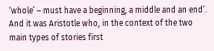‘whole’ – must have a beginning, a middle and an end’. And it was Aristotle who, in the context of the two main types of stories first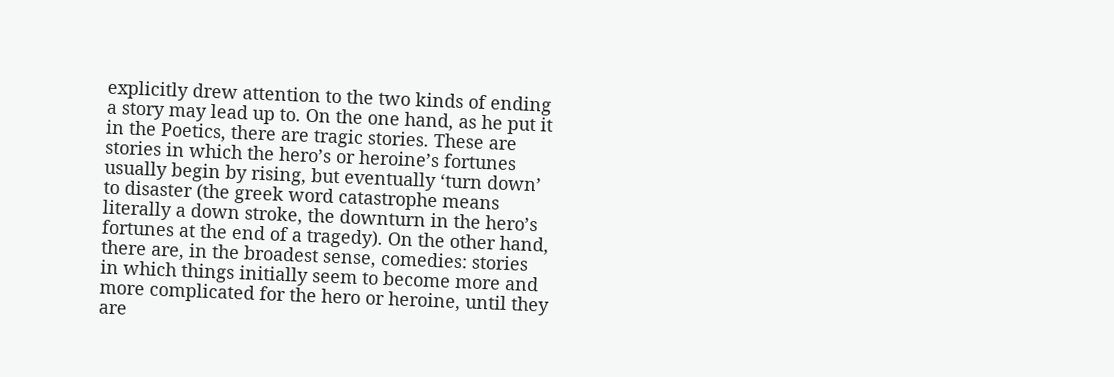explicitly drew attention to the two kinds of ending a story may lead up to. On the one hand, as he put it in the Poetics, there are tragic stories. These are stories in which the hero’s or heroine’s fortunes usually begin by rising, but eventually ‘turn down’ to disaster (the greek word catastrophe means literally a down stroke, the downturn in the hero’s fortunes at the end of a tragedy). On the other hand, there are, in the broadest sense, comedies: stories in which things initially seem to become more and more complicated for the hero or heroine, until they are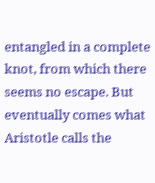entangled in a complete knot, from which there seems no escape. But eventually comes what Aristotle calls the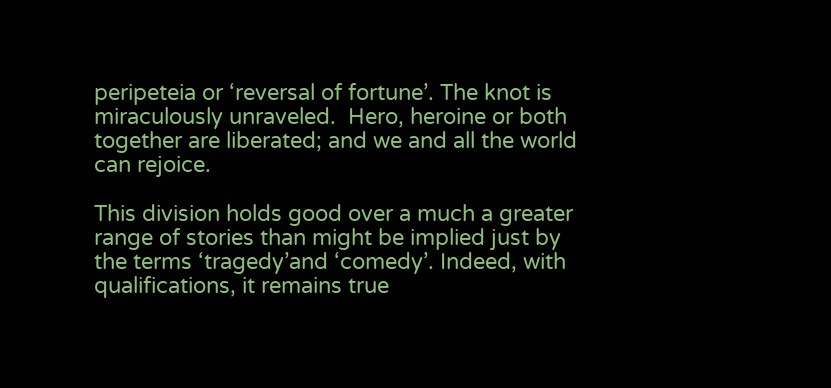peripeteia or ‘reversal of fortune’. The knot is miraculously unraveled.  Hero, heroine or both together are liberated; and we and all the world can rejoice.

This division holds good over a much a greater range of stories than might be implied just by the terms ‘tragedy’and ‘comedy’. Indeed, with qualifications, it remains true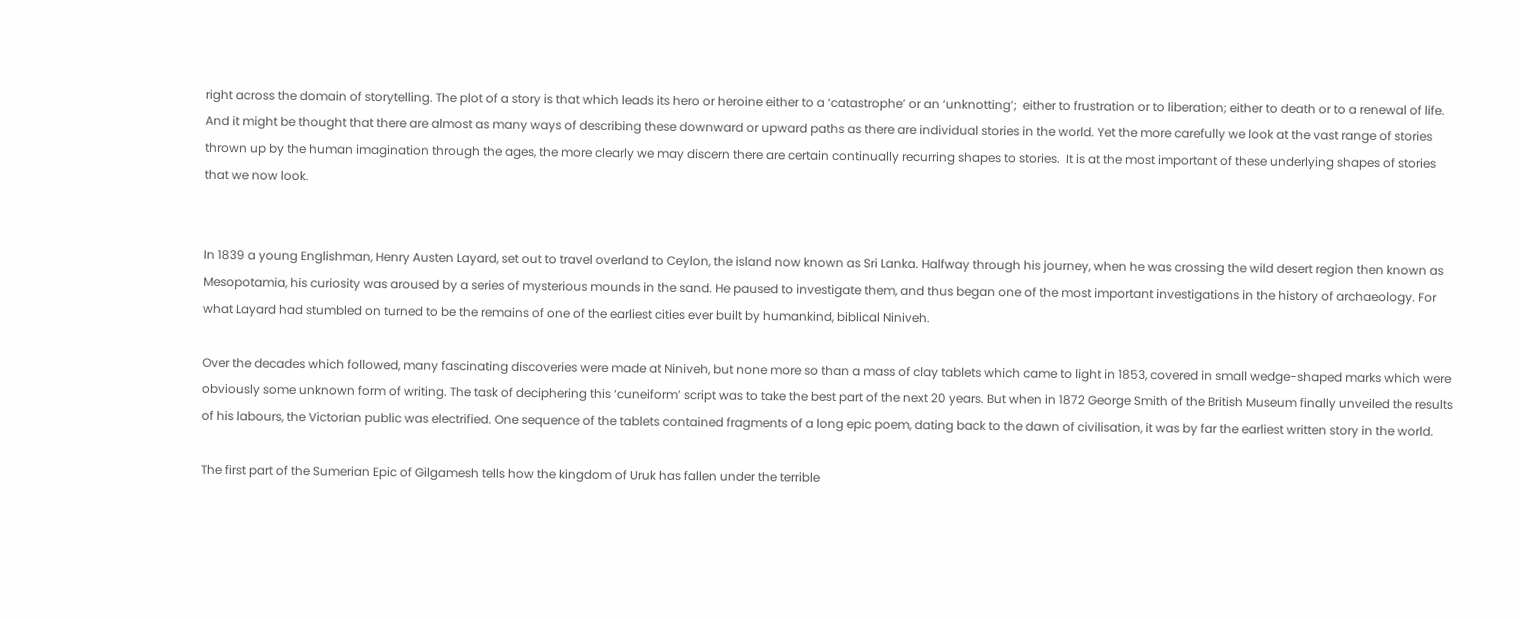right across the domain of storytelling. The plot of a story is that which leads its hero or heroine either to a ‘catastrophe’ or an ‘unknotting’;  either to frustration or to liberation; either to death or to a renewal of life. And it might be thought that there are almost as many ways of describing these downward or upward paths as there are individual stories in the world. Yet the more carefully we look at the vast range of stories thrown up by the human imagination through the ages, the more clearly we may discern there are certain continually recurring shapes to stories.  It is at the most important of these underlying shapes of stories that we now look.


In 1839 a young Englishman, Henry Austen Layard, set out to travel overland to Ceylon, the island now known as Sri Lanka. Halfway through his journey, when he was crossing the wild desert region then known as Mesopotamia, his curiosity was aroused by a series of mysterious mounds in the sand. He paused to investigate them, and thus began one of the most important investigations in the history of archaeology. For what Layard had stumbled on turned to be the remains of one of the earliest cities ever built by humankind, biblical Niniveh.

Over the decades which followed, many fascinating discoveries were made at Niniveh, but none more so than a mass of clay tablets which came to light in 1853, covered in small wedge-shaped marks which were obviously some unknown form of writing. The task of deciphering this ‘cuneiform’ script was to take the best part of the next 20 years. But when in 1872 George Smith of the British Museum finally unveiled the results of his labours, the Victorian public was electrified. One sequence of the tablets contained fragments of a long epic poem, dating back to the dawn of civilisation, it was by far the earliest written story in the world.

The first part of the Sumerian Epic of Gilgamesh tells how the kingdom of Uruk has fallen under the terrible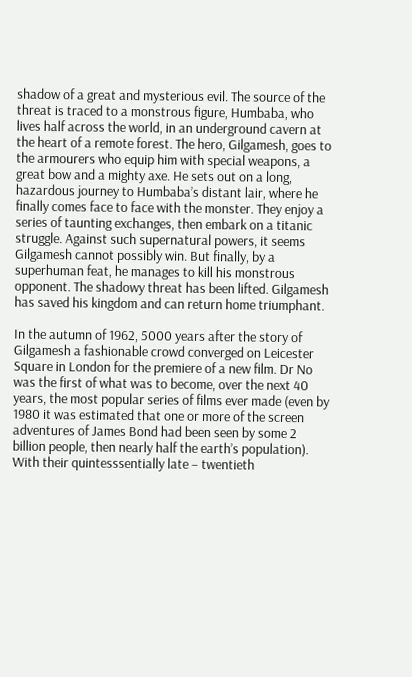shadow of a great and mysterious evil. The source of the threat is traced to a monstrous figure, Humbaba, who lives half across the world, in an underground cavern at the heart of a remote forest. The hero, Gilgamesh, goes to the armourers who equip him with special weapons, a great bow and a mighty axe. He sets out on a long, hazardous journey to Humbaba’s distant lair, where he finally comes face to face with the monster. They enjoy a series of taunting exchanges, then embark on a titanic struggle. Against such supernatural powers, it seems Gilgamesh cannot possibly win. But finally, by a superhuman feat, he manages to kill his monstrous opponent. The shadowy threat has been lifted. Gilgamesh has saved his kingdom and can return home triumphant.

In the autumn of 1962, 5000 years after the story of Gilgamesh a fashionable crowd converged on Leicester Square in London for the premiere of a new film. Dr No was the first of what was to become, over the next 40 years, the most popular series of films ever made (even by 1980 it was estimated that one or more of the screen adventures of James Bond had been seen by some 2 billion people, then nearly half the earth’s population). With their quintesssentially late – twentieth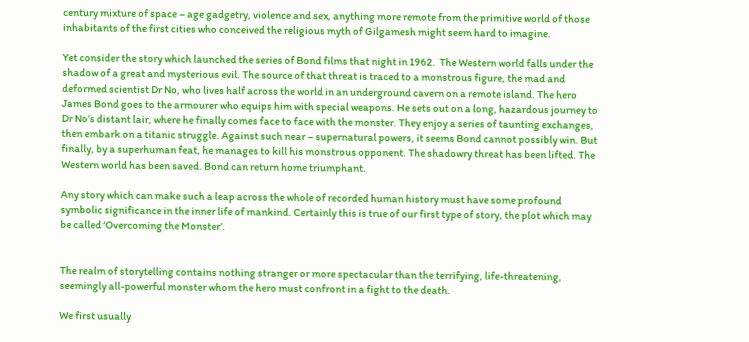century mixture of space – age gadgetry, violence and sex, anything more remote from the primitive world of those inhabitants of the first cities who conceived the religious myth of Gilgamesh might seem hard to imagine.

Yet consider the story which launched the series of Bond films that night in 1962.  The Western world falls under the shadow of a great and mysterious evil. The source of that threat is traced to a monstrous figure, the mad and deformed scientist Dr No, who lives half across the world in an underground cavern on a remote island. The hero James Bond goes to the armourer who equips him with special weapons. He sets out on a long, hazardous journey to Dr No’s distant lair, where he finally comes face to face with the monster. They enjoy a series of taunting exchanges, then embark on a titanic struggle. Against such near – supernatural powers, it seems Bond cannot possibly win. But finally, by a superhuman feat, he manages to kill his monstrous opponent. The shadowry threat has been lifted. The Western world has been saved. Bond can return home triumphant.

Any story which can make such a leap across the whole of recorded human history must have some profound symbolic significance in the inner life of mankind. Certainly this is true of our first type of story, the plot which may be called ‘Overcoming the Monster’.


The realm of storytelling contains nothing stranger or more spectacular than the terrifying, life-threatening, seemingly all-powerful monster whom the hero must confront in a fight to the death.

We first usually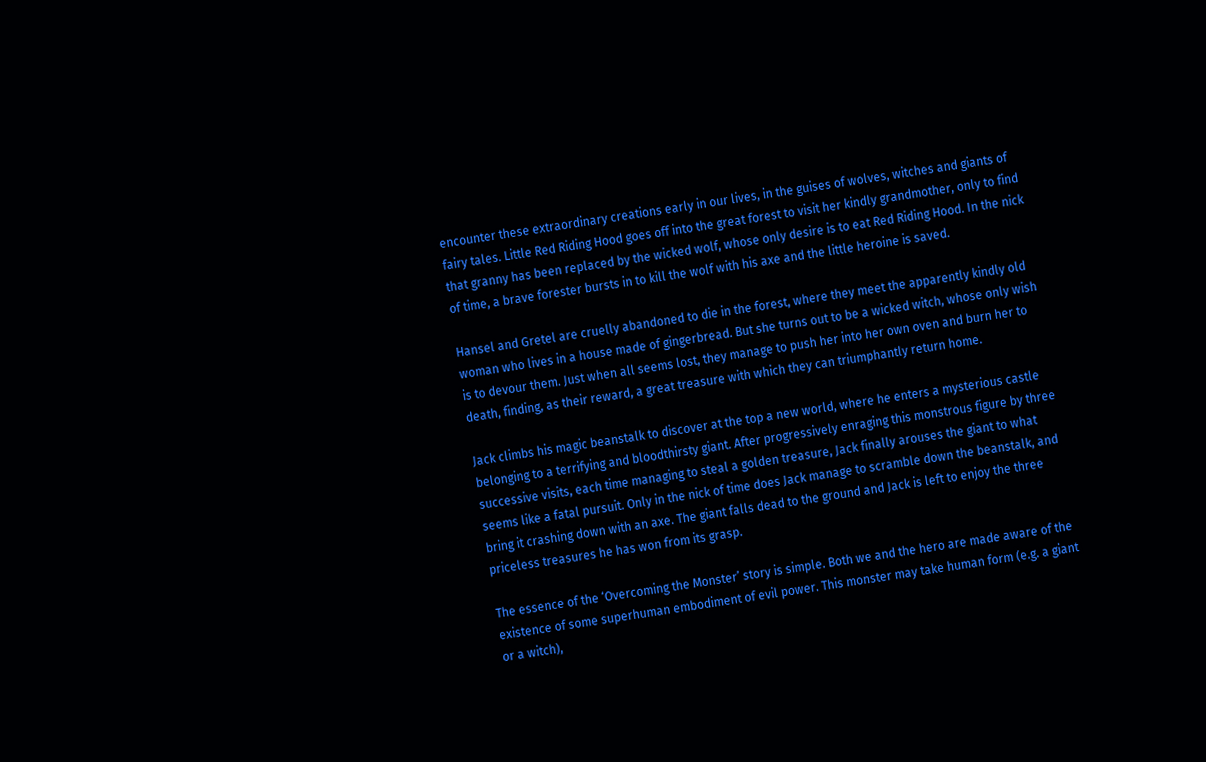encounter these extraordinary creations early in our lives, in the guises of wolves, witches and giants of fairy tales. Little Red Riding Hood goes off into the great forest to visit her kindly grandmother, only to find that granny has been replaced by the wicked wolf, whose only desire is to eat Red Riding Hood. In the nick of time, a brave forester bursts in to kill the wolf with his axe and the little heroine is saved.

Hansel and Gretel are cruelly abandoned to die in the forest, where they meet the apparently kindly old woman who lives in a house made of gingerbread. But she turns out to be a wicked witch, whose only wish is to devour them. Just when all seems lost, they manage to push her into her own oven and burn her to death, finding, as their reward, a great treasure with which they can triumphantly return home.

Jack climbs his magic beanstalk to discover at the top a new world, where he enters a mysterious castle belonging to a terrifying and bloodthirsty giant. After progressively enraging this monstrous figure by three successive visits, each time managing to steal a golden treasure, Jack finally arouses the giant to what seems like a fatal pursuit. Only in the nick of time does Jack manage to scramble down the beanstalk, and bring it crashing down with an axe. The giant falls dead to the ground and Jack is left to enjoy the three priceless treasures he has won from its grasp.

The essence of the ‘Overcoming the Monster’ story is simple. Both we and the hero are made aware of the existence of some superhuman embodiment of evil power. This monster may take human form (e.g. a giant or a witch),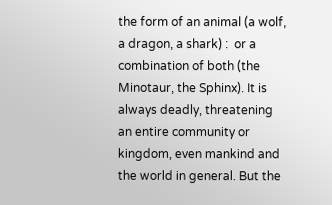the form of an animal (a wolf, a dragon, a shark) :  or a combination of both (the Minotaur, the Sphinx). It is always deadly, threatening an entire community or kingdom, even mankind and the world in general. But the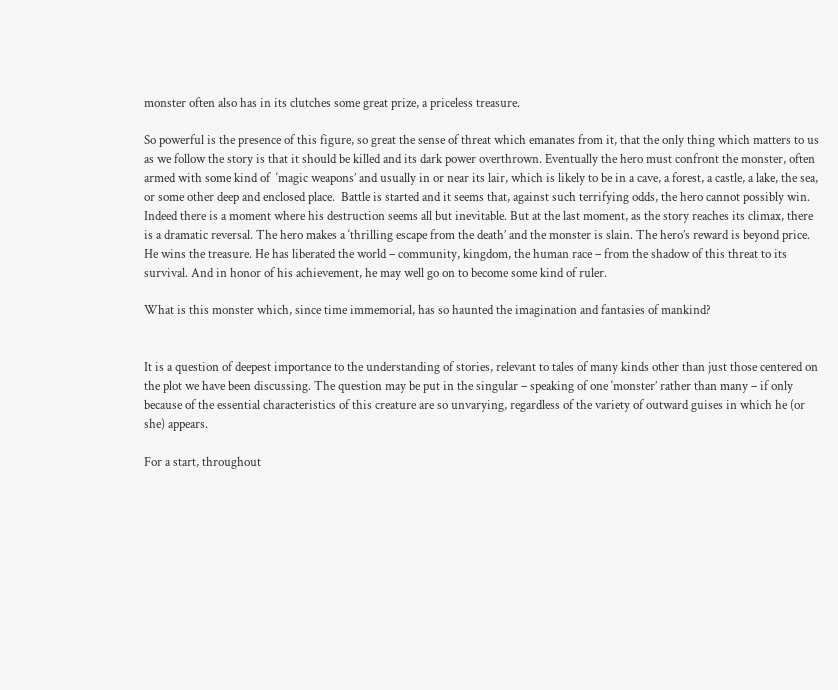monster often also has in its clutches some great prize, a priceless treasure.

So powerful is the presence of this figure, so great the sense of threat which emanates from it, that the only thing which matters to us as we follow the story is that it should be killed and its dark power overthrown. Eventually the hero must confront the monster, often armed with some kind of  ‘magic weapons’ and usually in or near its lair, which is likely to be in a cave, a forest, a castle, a lake, the sea, or some other deep and enclosed place.  Battle is started and it seems that, against such terrifying odds, the hero cannot possibly win. Indeed there is a moment where his destruction seems all but inevitable. But at the last moment, as the story reaches its climax, there is a dramatic reversal. The hero makes a ‘thrilling escape from the death’ and the monster is slain. The hero’s reward is beyond price. He wins the treasure. He has liberated the world – community, kingdom, the human race – from the shadow of this threat to its survival. And in honor of his achievement, he may well go on to become some kind of ruler.

What is this monster which, since time immemorial, has so haunted the imagination and fantasies of mankind?


It is a question of deepest importance to the understanding of stories, relevant to tales of many kinds other than just those centered on the plot we have been discussing. The question may be put in the singular – speaking of one ‘monster’ rather than many – if only because of the essential characteristics of this creature are so unvarying, regardless of the variety of outward guises in which he (or she) appears.

For a start, throughout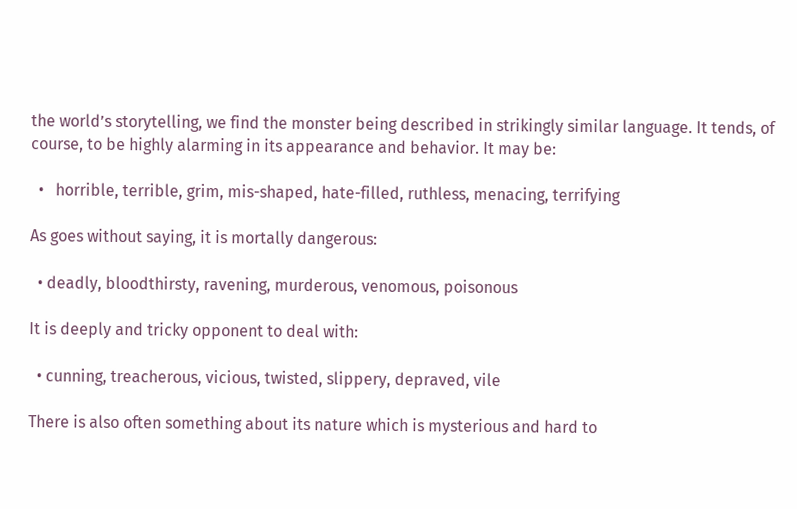the world’s storytelling, we find the monster being described in strikingly similar language. It tends, of course, to be highly alarming in its appearance and behavior. It may be:

  •   horrible, terrible, grim, mis-shaped, hate-filled, ruthless, menacing, terrifying

As goes without saying, it is mortally dangerous:

  • deadly, bloodthirsty, ravening, murderous, venomous, poisonous

It is deeply and tricky opponent to deal with:

  • cunning, treacherous, vicious, twisted, slippery, depraved, vile

There is also often something about its nature which is mysterious and hard to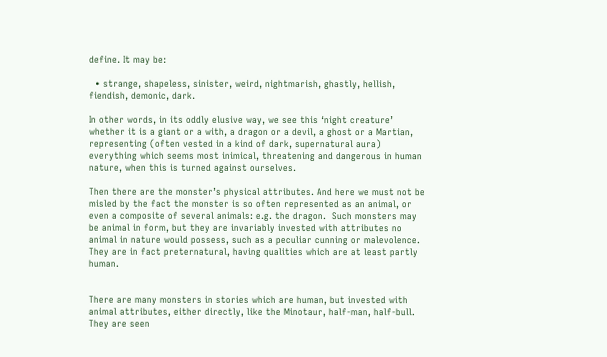define. It may be:

  • strange, shapeless, sinister, weird, nightmarish, ghastly, hellish, fiendish, demonic, dark.

In other words, in its oddly elusive way, we see this ‘night creature’ whether it is a giant or a with, a dragon or a devil, a ghost or a Martian, representing (often vested in a kind of dark, supernatural aura) everything which seems most inimical, threatening and dangerous in human nature, when this is turned against ourselves.

Then there are the monster’s physical attributes. And here we must not be misled by the fact the monster is so often represented as an animal, or even a composite of several animals: e.g. the dragon.  Such monsters may be animal in form, but they are invariably invested with attributes no animal in nature would possess, such as a peculiar cunning or malevolence. They are in fact preternatural, having qualities which are at least partly human.


There are many monsters in stories which are human, but invested with animal attributes, either directly, like the Minotaur, half-man, half-bull. They are seen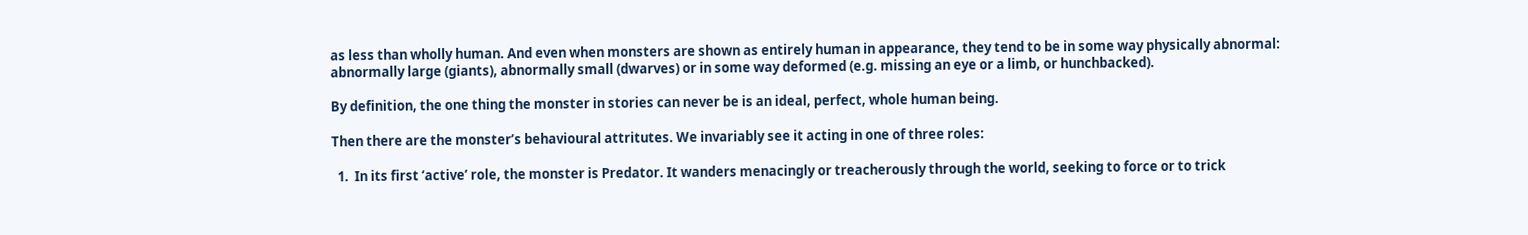as less than wholly human. And even when monsters are shown as entirely human in appearance, they tend to be in some way physically abnormal: abnormally large (giants), abnormally small (dwarves) or in some way deformed (e.g. missing an eye or a limb, or hunchbacked).

By definition, the one thing the monster in stories can never be is an ideal, perfect, whole human being.

Then there are the monster’s behavioural attritutes. We invariably see it acting in one of three roles:

  1.  In its first ‘active’ role, the monster is Predator. It wanders menacingly or treacherously through the world, seeking to force or to trick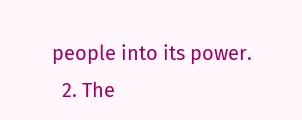people into its power.
  2. The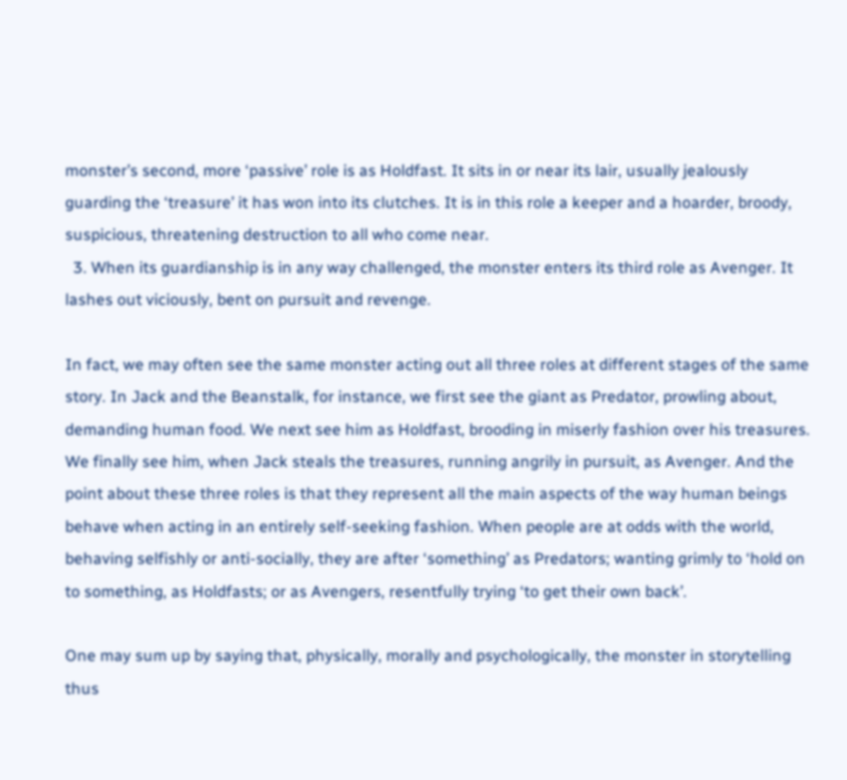monster’s second, more ‘passive’ role is as Holdfast. It sits in or near its lair, usually jealously guarding the ‘treasure’ it has won into its clutches. It is in this role a keeper and a hoarder, broody, suspicious, threatening destruction to all who come near.
  3. When its guardianship is in any way challenged, the monster enters its third role as Avenger. It lashes out viciously, bent on pursuit and revenge.

In fact, we may often see the same monster acting out all three roles at different stages of the same story. In Jack and the Beanstalk, for instance, we first see the giant as Predator, prowling about, demanding human food. We next see him as Holdfast, brooding in miserly fashion over his treasures. We finally see him, when Jack steals the treasures, running angrily in pursuit, as Avenger. And the point about these three roles is that they represent all the main aspects of the way human beings behave when acting in an entirely self-seeking fashion. When people are at odds with the world, behaving selfishly or anti-socially, they are after ‘something’ as Predators; wanting grimly to ‘hold on to something, as Holdfasts; or as Avengers, resentfully trying ‘to get their own back’.

One may sum up by saying that, physically, morally and psychologically, the monster in storytelling thus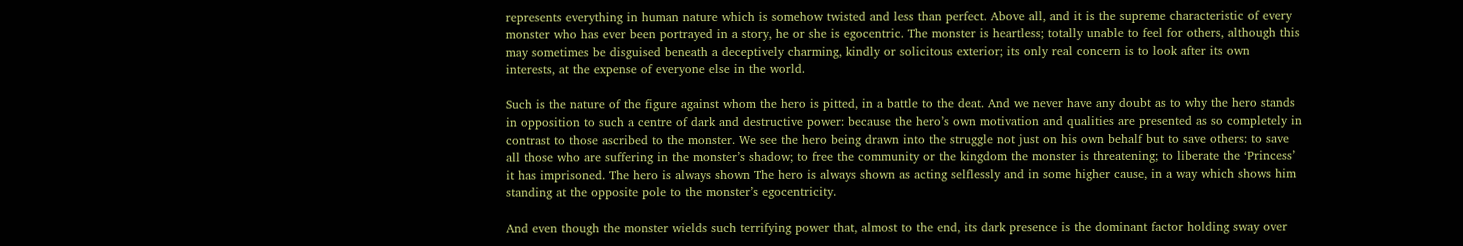represents everything in human nature which is somehow twisted and less than perfect. Above all, and it is the supreme characteristic of every monster who has ever been portrayed in a story, he or she is egocentric. The monster is heartless; totally unable to feel for others, although this may sometimes be disguised beneath a deceptively charming, kindly or solicitous exterior; its only real concern is to look after its own interests, at the expense of everyone else in the world.

Such is the nature of the figure against whom the hero is pitted, in a battle to the deat. And we never have any doubt as to why the hero stands in opposition to such a centre of dark and destructive power: because the hero’s own motivation and qualities are presented as so completely in contrast to those ascribed to the monster. We see the hero being drawn into the struggle not just on his own behalf but to save others: to save all those who are suffering in the monster’s shadow; to free the community or the kingdom the monster is threatening; to liberate the ‘Princess’ it has imprisoned. The hero is always shown The hero is always shown as acting selflessly and in some higher cause, in a way which shows him standing at the opposite pole to the monster’s egocentricity.

And even though the monster wields such terrifying power that, almost to the end, its dark presence is the dominant factor holding sway over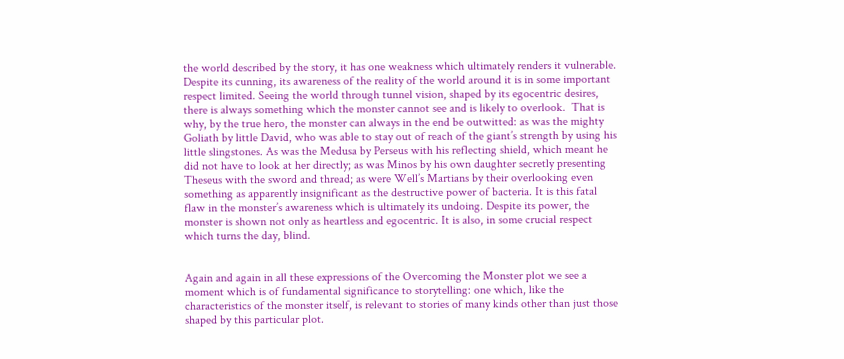the world described by the story, it has one weakness which ultimately renders it vulnerable. Despite its cunning, its awareness of the reality of the world around it is in some important respect limited. Seeing the world through tunnel vision, shaped by its egocentric desires, there is always something which the monster cannot see and is likely to overlook.  That is why, by the true hero, the monster can always in the end be outwitted: as was the mighty Goliath by little David, who was able to stay out of reach of the giant’s strength by using his little slingstones. As was the Medusa by Perseus with his reflecting shield, which meant he did not have to look at her directly; as was Minos by his own daughter secretly presenting Theseus with the sword and thread; as were Well’s Martians by their overlooking even something as apparently insignificant as the destructive power of bacteria. It is this fatal flaw in the monster’s awareness which is ultimately its undoing. Despite its power, the monster is shown not only as heartless and egocentric. It is also, in some crucial respect which turns the day, blind.


Again and again in all these expressions of the Overcoming the Monster plot we see a moment which is of fundamental significance to storytelling: one which, like the characteristics of the monster itself, is relevant to stories of many kinds other than just those shaped by this particular plot.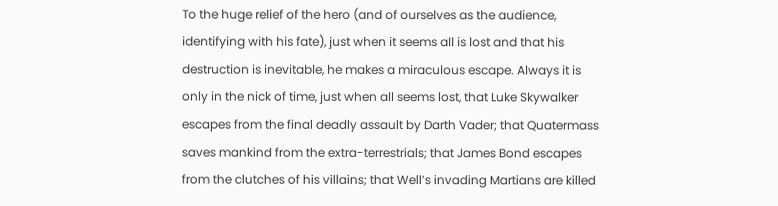To the huge relief of the hero (and of ourselves as the audience, identifying with his fate), just when it seems all is lost and that his destruction is inevitable, he makes a miraculous escape. Always it is only in the nick of time, just when all seems lost, that Luke Skywalker escapes from the final deadly assault by Darth Vader; that Quatermass saves mankind from the extra-terrestrials; that James Bond escapes from the clutches of his villains; that Well’s invading Martians are killed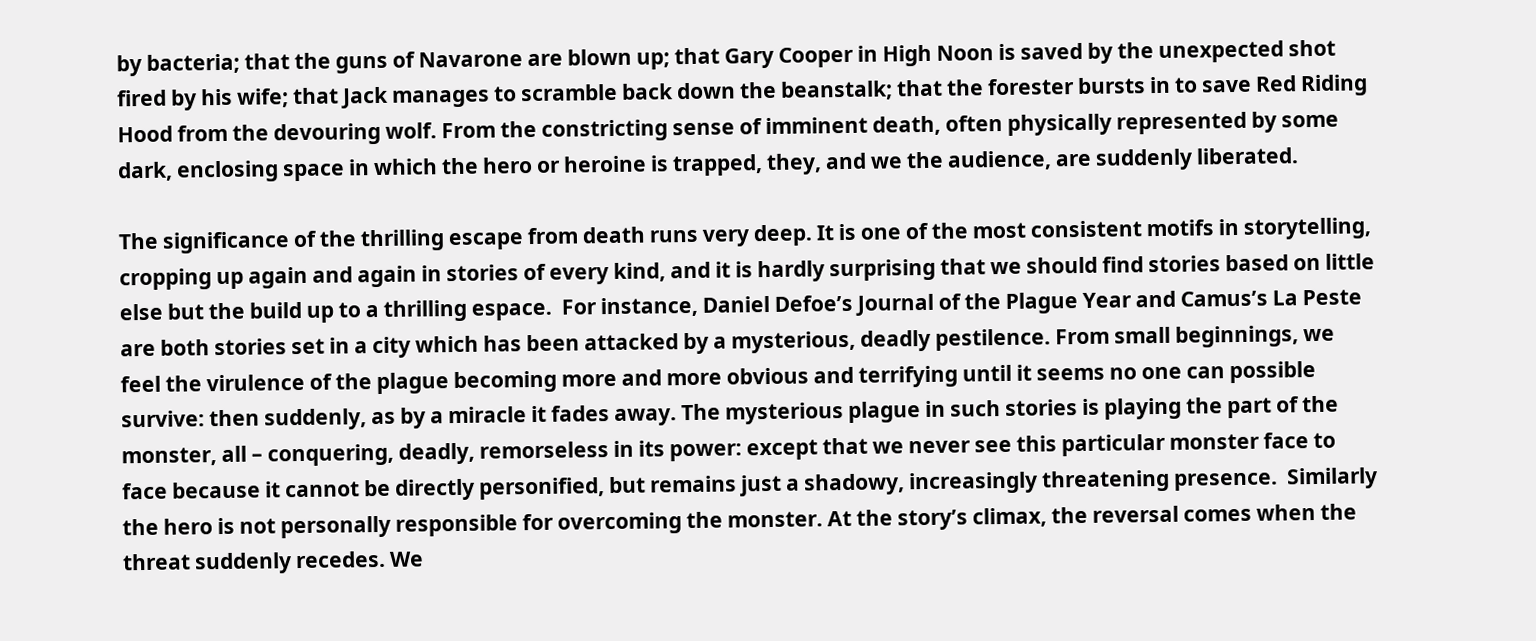by bacteria; that the guns of Navarone are blown up; that Gary Cooper in High Noon is saved by the unexpected shot fired by his wife; that Jack manages to scramble back down the beanstalk; that the forester bursts in to save Red Riding Hood from the devouring wolf. From the constricting sense of imminent death, often physically represented by some dark, enclosing space in which the hero or heroine is trapped, they, and we the audience, are suddenly liberated.

The significance of the thrilling escape from death runs very deep. It is one of the most consistent motifs in storytelling, cropping up again and again in stories of every kind, and it is hardly surprising that we should find stories based on little else but the build up to a thrilling espace.  For instance, Daniel Defoe’s Journal of the Plague Year and Camus’s La Peste are both stories set in a city which has been attacked by a mysterious, deadly pestilence. From small beginnings, we feel the virulence of the plague becoming more and more obvious and terrifying until it seems no one can possible survive: then suddenly, as by a miracle it fades away. The mysterious plague in such stories is playing the part of the monster, all – conquering, deadly, remorseless in its power: except that we never see this particular monster face to face because it cannot be directly personified, but remains just a shadowy, increasingly threatening presence.  Similarly the hero is not personally responsible for overcoming the monster. At the story’s climax, the reversal comes when the threat suddenly recedes. We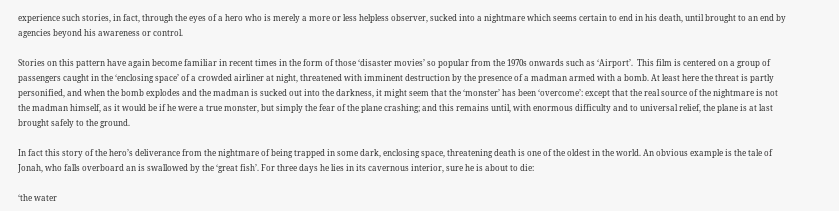experience such stories, in fact, through the eyes of a hero who is merely a more or less helpless observer, sucked into a nightmare which seems certain to end in his death, until brought to an end by agencies beyond his awareness or control.

Stories on this pattern have again become familiar in recent times in the form of those ‘disaster movies’ so popular from the 1970s onwards such as ‘Airport’.  This film is centered on a group of passengers caught in the ‘enclosing space’ of a crowded airliner at night, threatened with imminent destruction by the presence of a madman armed with a bomb. At least here the threat is partly personified, and when the bomb explodes and the madman is sucked out into the darkness, it might seem that the ‘monster’ has been ‘overcome’: except that the real source of the nightmare is not the madman himself, as it would be if he were a true monster, but simply the fear of the plane crashing; and this remains until, with enormous difficulty and to universal relief, the plane is at last brought safely to the ground.

In fact this story of the hero’s deliverance from the nightmare of being trapped in some dark, enclosing space, threatening death is one of the oldest in the world. An obvious example is the tale of Jonah, who falls overboard an is swallowed by the ‘great fish’. For three days he lies in its cavernous interior, sure he is about to die:

‘the water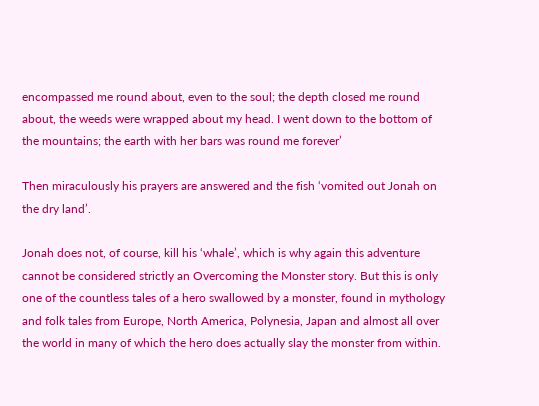encompassed me round about, even to the soul; the depth closed me round about, the weeds were wrapped about my head. I went down to the bottom of the mountains; the earth with her bars was round me forever’

Then miraculously his prayers are answered and the fish ‘vomited out Jonah on the dry land’.

Jonah does not, of course, kill his ‘whale’, which is why again this adventure cannot be considered strictly an Overcoming the Monster story. But this is only one of the countless tales of a hero swallowed by a monster, found in mythology and folk tales from Europe, North America, Polynesia, Japan and almost all over the world in many of which the hero does actually slay the monster from within.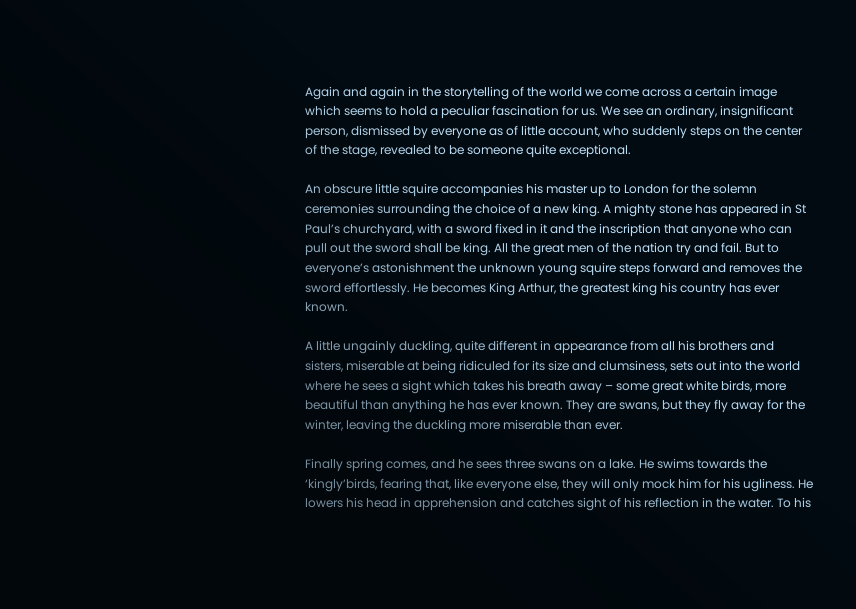Again and again in the storytelling of the world we come across a certain image which seems to hold a peculiar fascination for us. We see an ordinary, insignificant person, dismissed by everyone as of little account, who suddenly steps on the center of the stage, revealed to be someone quite exceptional.

An obscure little squire accompanies his master up to London for the solemn ceremonies surrounding the choice of a new king. A mighty stone has appeared in St Paul’s churchyard, with a sword fixed in it and the inscription that anyone who can pull out the sword shall be king. All the great men of the nation try and fail. But to everyone’s astonishment the unknown young squire steps forward and removes the sword effortlessly. He becomes King Arthur, the greatest king his country has ever known.

A little ungainly duckling, quite different in appearance from all his brothers and sisters, miserable at being ridiculed for its size and clumsiness, sets out into the world where he sees a sight which takes his breath away – some great white birds, more beautiful than anything he has ever known. They are swans, but they fly away for the winter, leaving the duckling more miserable than ever.

Finally spring comes, and he sees three swans on a lake. He swims towards the ‘kingly’birds, fearing that, like everyone else, they will only mock him for his ugliness. He lowers his head in apprehension and catches sight of his reflection in the water. To his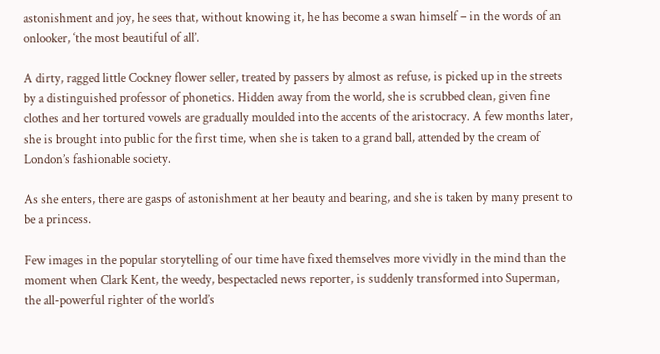astonishment and joy, he sees that, without knowing it, he has become a swan himself – in the words of an onlooker, ‘the most beautiful of all’.

A dirty, ragged little Cockney flower seller, treated by passers by almost as refuse, is picked up in the streets by a distinguished professor of phonetics. Hidden away from the world, she is scrubbed clean, given fine clothes and her tortured vowels are gradually moulded into the accents of the aristocracy. A few months later, she is brought into public for the first time, when she is taken to a grand ball, attended by the cream of London’s fashionable society.

As she enters, there are gasps of astonishment at her beauty and bearing, and she is taken by many present to be a princess.

Few images in the popular storytelling of our time have fixed themselves more vividly in the mind than the moment when Clark Kent, the weedy, bespectacled news reporter, is suddenly transformed into Superman, the all-powerful righter of the world’s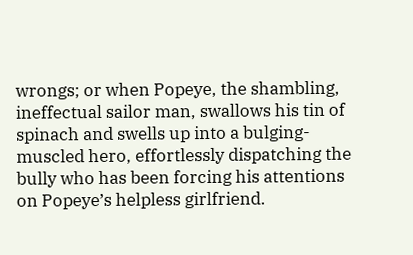wrongs; or when Popeye, the shambling, ineffectual sailor man, swallows his tin of spinach and swells up into a bulging-muscled hero, effortlessly dispatching the bully who has been forcing his attentions on Popeye’s helpless girlfriend.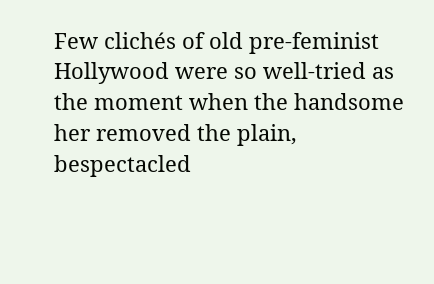Few clichés of old pre-feminist Hollywood were so well-tried as the moment when the handsome her removed the plain, bespectacled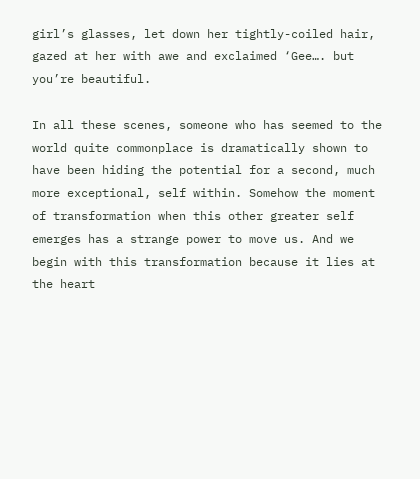girl’s glasses, let down her tightly-coiled hair, gazed at her with awe and exclaimed ‘Gee…. but you’re beautiful.

In all these scenes, someone who has seemed to the world quite commonplace is dramatically shown to have been hiding the potential for a second, much more exceptional, self within. Somehow the moment of transformation when this other greater self emerges has a strange power to move us. And we begin with this transformation because it lies at the heart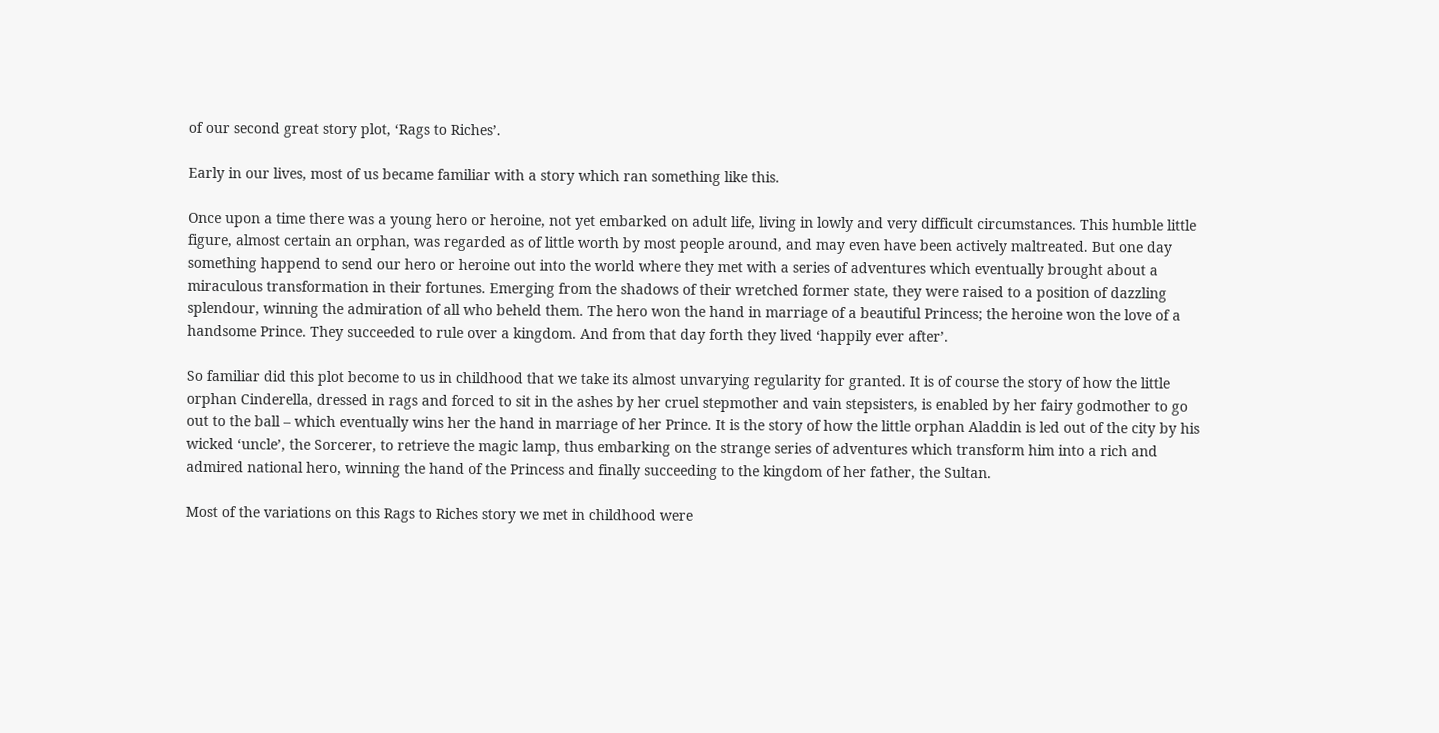of our second great story plot, ‘Rags to Riches’.

Early in our lives, most of us became familiar with a story which ran something like this.

Once upon a time there was a young hero or heroine, not yet embarked on adult life, living in lowly and very difficult circumstances. This humble little figure, almost certain an orphan, was regarded as of little worth by most people around, and may even have been actively maltreated. But one day something happend to send our hero or heroine out into the world where they met with a series of adventures which eventually brought about a miraculous transformation in their fortunes. Emerging from the shadows of their wretched former state, they were raised to a position of dazzling splendour, winning the admiration of all who beheld them. The hero won the hand in marriage of a beautiful Princess; the heroine won the love of a handsome Prince. They succeeded to rule over a kingdom. And from that day forth they lived ‘happily ever after’.

So familiar did this plot become to us in childhood that we take its almost unvarying regularity for granted. It is of course the story of how the little orphan Cinderella, dressed in rags and forced to sit in the ashes by her cruel stepmother and vain stepsisters, is enabled by her fairy godmother to go out to the ball – which eventually wins her the hand in marriage of her Prince. It is the story of how the little orphan Aladdin is led out of the city by his wicked ‘uncle’, the Sorcerer, to retrieve the magic lamp, thus embarking on the strange series of adventures which transform him into a rich and admired national hero, winning the hand of the Princess and finally succeeding to the kingdom of her father, the Sultan.

Most of the variations on this Rags to Riches story we met in childhood were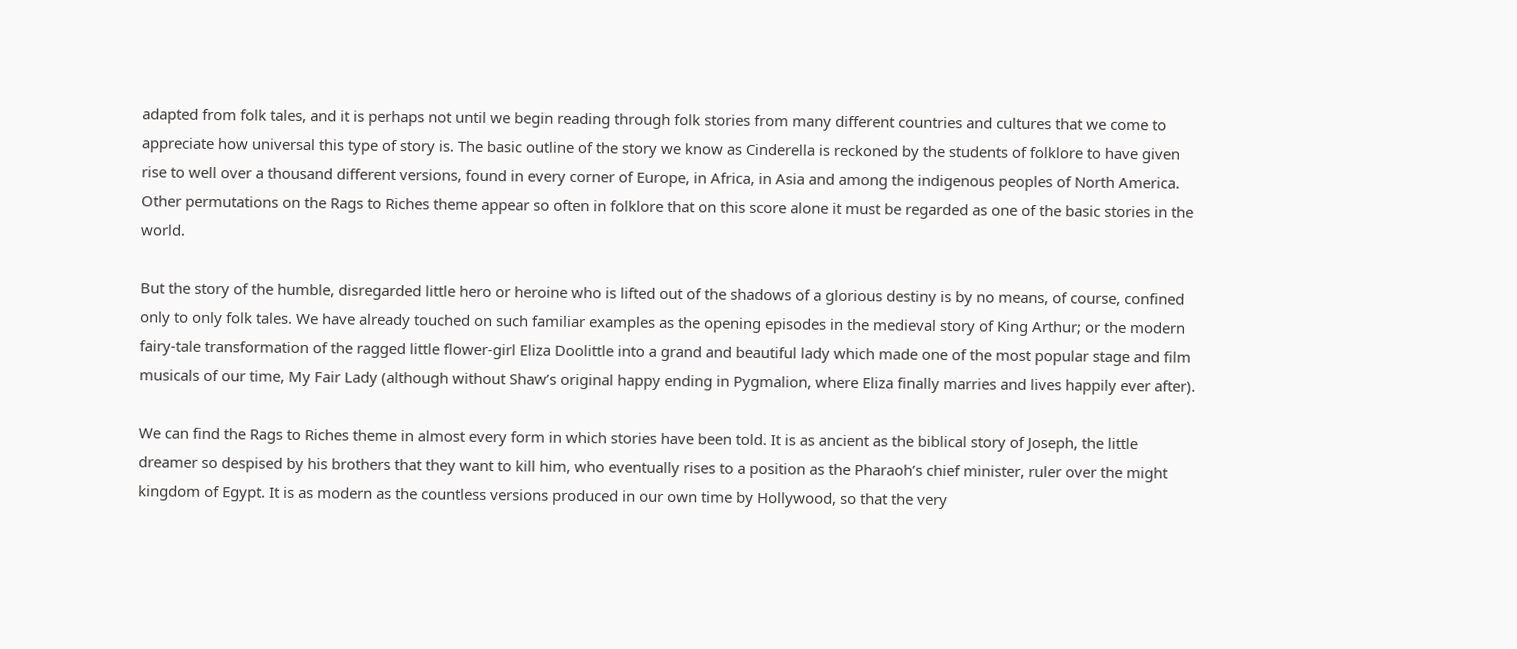adapted from folk tales, and it is perhaps not until we begin reading through folk stories from many different countries and cultures that we come to appreciate how universal this type of story is. The basic outline of the story we know as Cinderella is reckoned by the students of folklore to have given rise to well over a thousand different versions, found in every corner of Europe, in Africa, in Asia and among the indigenous peoples of North America. Other permutations on the Rags to Riches theme appear so often in folklore that on this score alone it must be regarded as one of the basic stories in the world.

But the story of the humble, disregarded little hero or heroine who is lifted out of the shadows of a glorious destiny is by no means, of course, confined only to only folk tales. We have already touched on such familiar examples as the opening episodes in the medieval story of King Arthur; or the modern fairy-tale transformation of the ragged little flower-girl Eliza Doolittle into a grand and beautiful lady which made one of the most popular stage and film musicals of our time, My Fair Lady (although without Shaw’s original happy ending in Pygmalion, where Eliza finally marries and lives happily ever after).

We can find the Rags to Riches theme in almost every form in which stories have been told. It is as ancient as the biblical story of Joseph, the little dreamer so despised by his brothers that they want to kill him, who eventually rises to a position as the Pharaoh’s chief minister, ruler over the might kingdom of Egypt. It is as modern as the countless versions produced in our own time by Hollywood, so that the very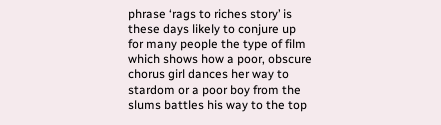phrase ‘rags to riches story’ is these days likely to conjure up for many people the type of film which shows how a poor, obscure chorus girl dances her way to stardom or a poor boy from the slums battles his way to the top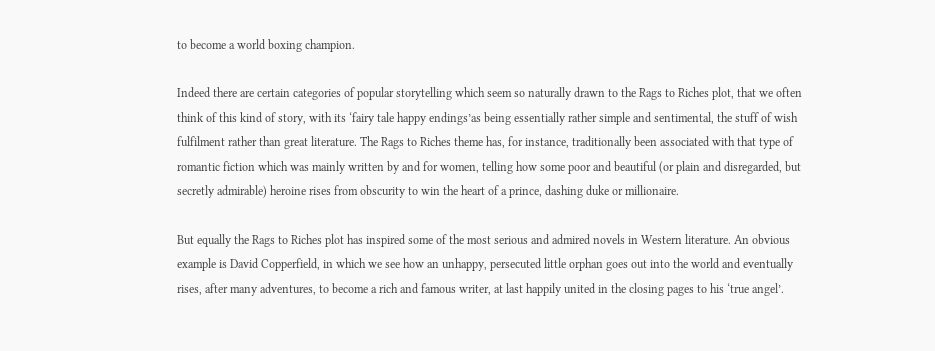to become a world boxing champion.

Indeed there are certain categories of popular storytelling which seem so naturally drawn to the Rags to Riches plot, that we often think of this kind of story, with its ‘fairy tale happy endings’as being essentially rather simple and sentimental, the stuff of wish fulfilment rather than great literature. The Rags to Riches theme has, for instance, traditionally been associated with that type of romantic fiction which was mainly written by and for women, telling how some poor and beautiful (or plain and disregarded, but secretly admirable) heroine rises from obscurity to win the heart of a prince, dashing duke or millionaire.

But equally the Rags to Riches plot has inspired some of the most serious and admired novels in Western literature. An obvious example is David Copperfield, in which we see how an unhappy, persecuted little orphan goes out into the world and eventually rises, after many adventures, to become a rich and famous writer, at last happily united in the closing pages to his ‘true angel’.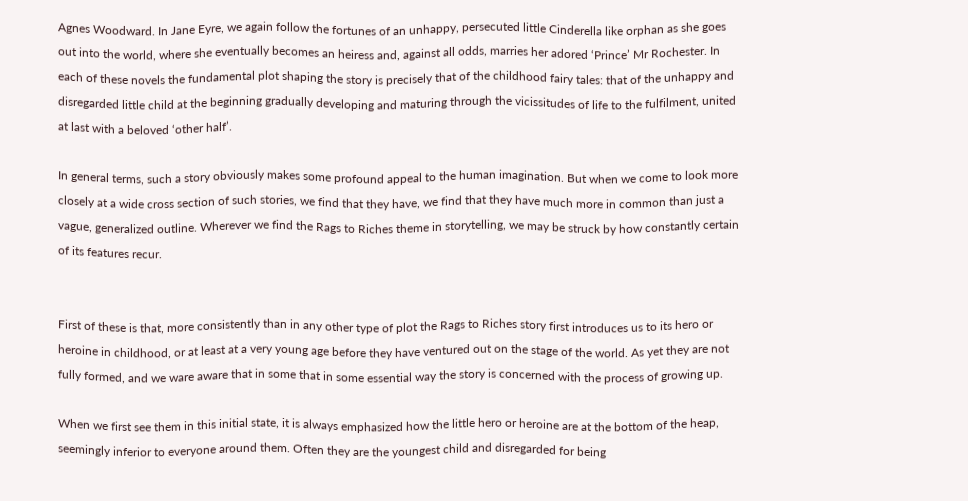Agnes Woodward. In Jane Eyre, we again follow the fortunes of an unhappy, persecuted little Cinderella like orphan as she goes out into the world, where she eventually becomes an heiress and, against all odds, marries her adored ‘Prince’ Mr Rochester. In each of these novels the fundamental plot shaping the story is precisely that of the childhood fairy tales: that of the unhappy and disregarded little child at the beginning gradually developing and maturing through the vicissitudes of life to the fulfilment, united at last with a beloved ‘other half’.

In general terms, such a story obviously makes some profound appeal to the human imagination. But when we come to look more closely at a wide cross section of such stories, we find that they have, we find that they have much more in common than just a vague, generalized outline. Wherever we find the Rags to Riches theme in storytelling, we may be struck by how constantly certain of its features recur.


First of these is that, more consistently than in any other type of plot the Rags to Riches story first introduces us to its hero or heroine in childhood, or at least at a very young age before they have ventured out on the stage of the world. As yet they are not fully formed, and we ware aware that in some that in some essential way the story is concerned with the process of growing up.

When we first see them in this initial state, it is always emphasized how the little hero or heroine are at the bottom of the heap, seemingly inferior to everyone around them. Often they are the youngest child and disregarded for being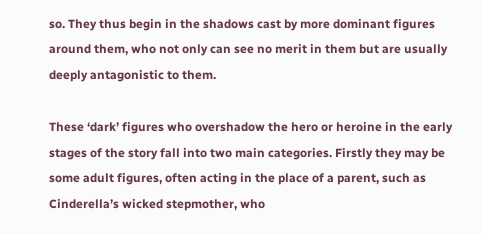so. They thus begin in the shadows cast by more dominant figures around them, who not only can see no merit in them but are usually deeply antagonistic to them.

These ‘dark’ figures who overshadow the hero or heroine in the early stages of the story fall into two main categories. Firstly they may be some adult figures, often acting in the place of a parent, such as Cinderella’s wicked stepmother, who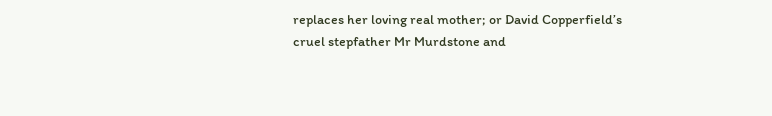replaces her loving real mother; or David Copperfield’s cruel stepfather Mr Murdstone and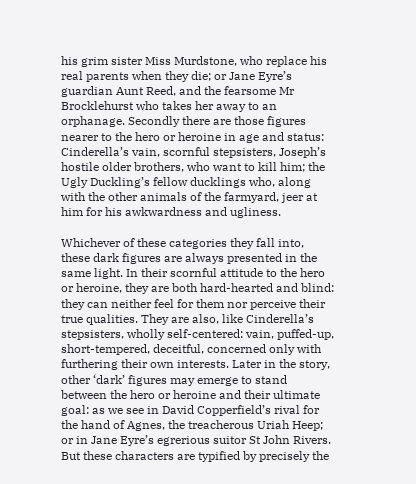his grim sister Miss Murdstone, who replace his real parents when they die; or Jane Eyre’s guardian Aunt Reed, and the fearsome Mr Brocklehurst who takes her away to an orphanage. Secondly there are those figures nearer to the hero or heroine in age and status: Cinderella’s vain, scornful stepsisters, Joseph’s hostile older brothers, who want to kill him; the Ugly Duckling’s fellow ducklings who, along with the other animals of the farmyard, jeer at him for his awkwardness and ugliness.

Whichever of these categories they fall into, these dark figures are always presented in the same light. In their scornful attitude to the hero or heroine, they are both hard-hearted and blind: they can neither feel for them nor perceive their true qualities. They are also, like Cinderella’s stepsisters, wholly self-centered: vain, puffed-up, short-tempered, deceitful, concerned only with furthering their own interests. Later in the story, other ‘dark’ figures may emerge to stand between the hero or heroine and their ultimate goal: as we see in David Copperfield’s rival for the hand of Agnes, the treacherous Uriah Heep; or in Jane Eyre’s egrerious suitor St John Rivers. But these characters are typified by precisely the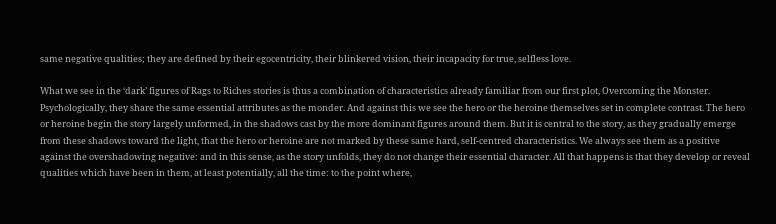same negative qualities; they are defined by their egocentricity, their blinkered vision, their incapacity for true, selfless love.

What we see in the ‘dark’ figures of Rags to Riches stories is thus a combination of characteristics already familiar from our first plot, Overcoming the Monster. Psychologically, they share the same essential attributes as the monder. And against this we see the hero or the heroine themselves set in complete contrast. The hero or heroine begin the story largely unformed, in the shadows cast by the more dominant figures around them. But it is central to the story, as they gradually emerge from these shadows toward the light, that the hero or heroine are not marked by these same hard, self-centred characteristics. We always see them as a positive against the overshadowing negative: and in this sense, as the story unfolds, they do not change their essential character. All that happens is that they develop or reveal qualities which have been in them, at least potentially, all the time: to the point where,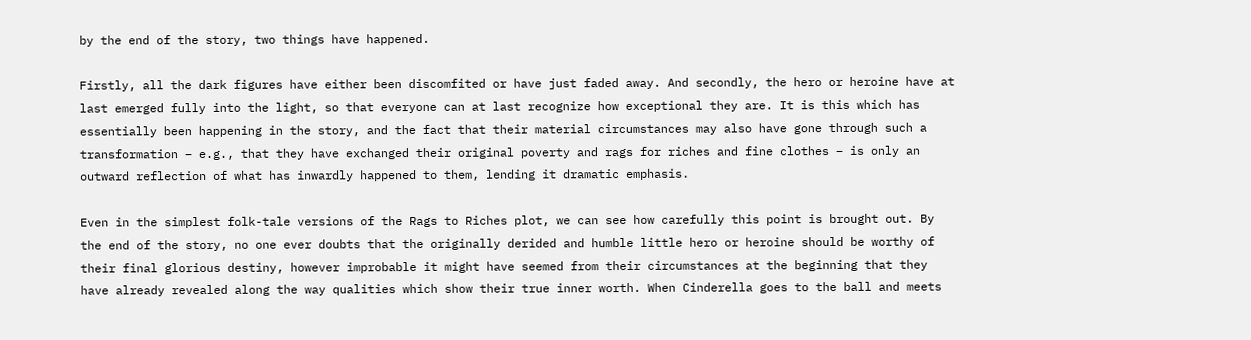by the end of the story, two things have happened.

Firstly, all the dark figures have either been discomfited or have just faded away. And secondly, the hero or heroine have at last emerged fully into the light, so that everyone can at last recognize how exceptional they are. It is this which has essentially been happening in the story, and the fact that their material circumstances may also have gone through such a transformation – e.g., that they have exchanged their original poverty and rags for riches and fine clothes – is only an outward reflection of what has inwardly happened to them, lending it dramatic emphasis.

Even in the simplest folk-tale versions of the Rags to Riches plot, we can see how carefully this point is brought out. By the end of the story, no one ever doubts that the originally derided and humble little hero or heroine should be worthy of their final glorious destiny, however improbable it might have seemed from their circumstances at the beginning that they have already revealed along the way qualities which show their true inner worth. When Cinderella goes to the ball and meets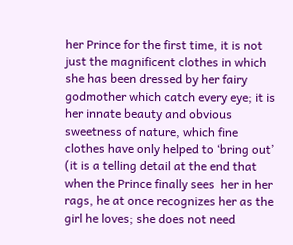her Prince for the first time, it is not just the magnificent clothes in which she has been dressed by her fairy godmother which catch every eye; it is her innate beauty and obvious sweetness of nature, which fine clothes have only helped to ‘bring out’ (it is a telling detail at the end that when the Prince finally sees  her in her rags, he at once recognizes her as the girl he loves; she does not need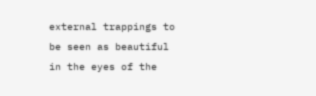external trappings to be seen as beautiful in the eyes of the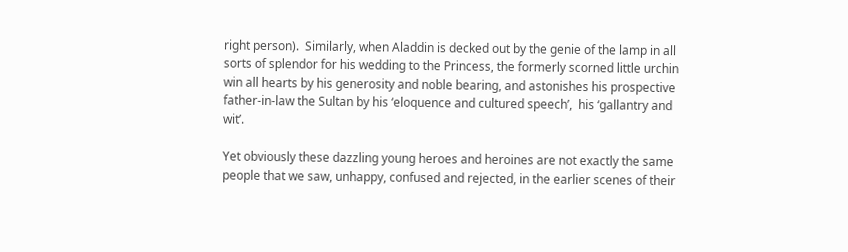right person).  Similarly, when Aladdin is decked out by the genie of the lamp in all sorts of splendor for his wedding to the Princess, the formerly scorned little urchin win all hearts by his generosity and noble bearing, and astonishes his prospective father-in-law the Sultan by his ‘eloquence and cultured speech’,  his ‘gallantry and wit’.

Yet obviously these dazzling young heroes and heroines are not exactly the same people that we saw, unhappy, confused and rejected, in the earlier scenes of their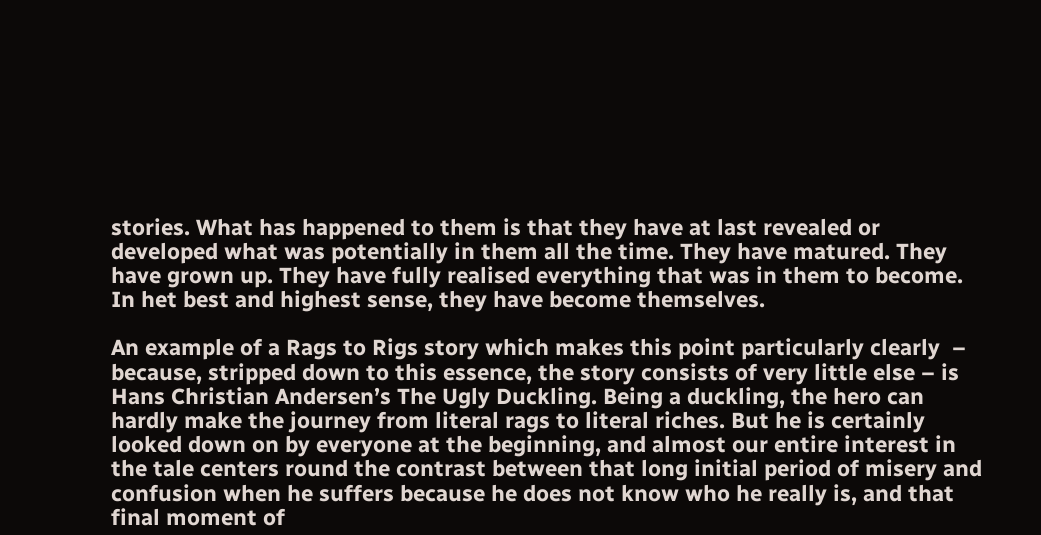stories. What has happened to them is that they have at last revealed or developed what was potentially in them all the time. They have matured. They have grown up. They have fully realised everything that was in them to become. In het best and highest sense, they have become themselves.

An example of a Rags to Rigs story which makes this point particularly clearly  – because, stripped down to this essence, the story consists of very little else – is Hans Christian Andersen’s The Ugly Duckling. Being a duckling, the hero can hardly make the journey from literal rags to literal riches. But he is certainly looked down on by everyone at the beginning, and almost our entire interest in the tale centers round the contrast between that long initial period of misery and confusion when he suffers because he does not know who he really is, and that final moment of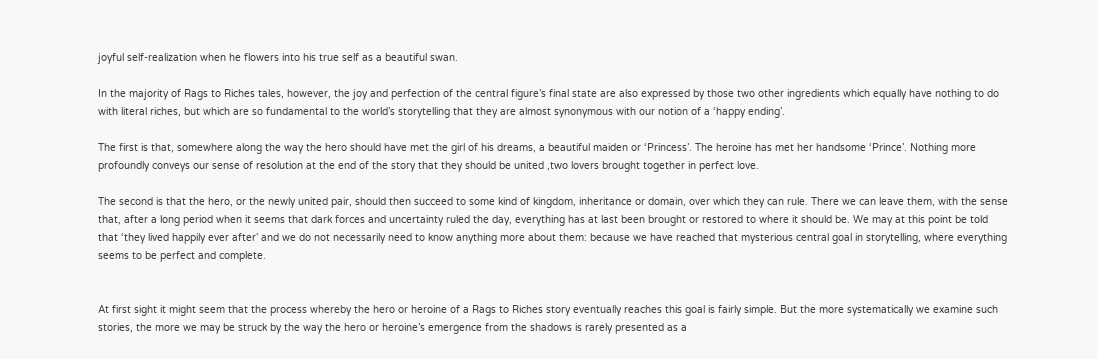joyful self-realization when he flowers into his true self as a beautiful swan.

In the majority of Rags to Riches tales, however, the joy and perfection of the central figure’s final state are also expressed by those two other ingredients which equally have nothing to do with literal riches, but which are so fundamental to the world’s storytelling that they are almost synonymous with our notion of a ‘happy ending’.

The first is that, somewhere along the way the hero should have met the girl of his dreams, a beautiful maiden or ‘Princess’. The heroine has met her handsome ‘Prince’. Nothing more profoundly conveys our sense of resolution at the end of the story that they should be united ,two lovers brought together in perfect love.

The second is that the hero, or the newly united pair, should then succeed to some kind of kingdom, inheritance or domain, over which they can rule. There we can leave them, with the sense that, after a long period when it seems that dark forces and uncertainty ruled the day, everything has at last been brought or restored to where it should be. We may at this point be told that ‘they lived happily ever after’ and we do not necessarily need to know anything more about them: because we have reached that mysterious central goal in storytelling, where everything seems to be perfect and complete.


At first sight it might seem that the process whereby the hero or heroine of a Rags to Riches story eventually reaches this goal is fairly simple. But the more systematically we examine such stories, the more we may be struck by the way the hero or heroine’s emergence from the shadows is rarely presented as a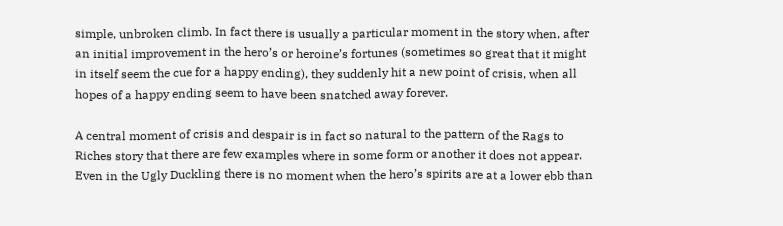simple, unbroken climb. In fact there is usually a particular moment in the story when, after an initial improvement in the hero’s or heroine’s fortunes (sometimes so great that it might in itself seem the cue for a happy ending), they suddenly hit a new point of crisis, when all hopes of a happy ending seem to have been snatched away forever.

A central moment of crisis and despair is in fact so natural to the pattern of the Rags to Riches story that there are few examples where in some form or another it does not appear. Even in the Ugly Duckling there is no moment when the hero’s spirits are at a lower ebb than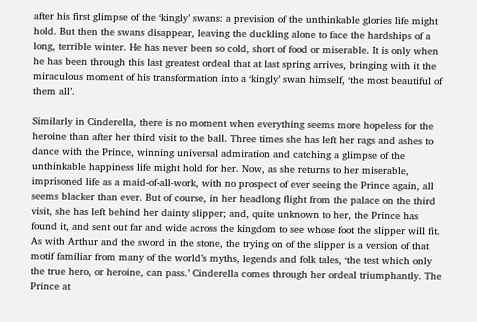after his first glimpse of the ‘kingly’ swans: a prevision of the unthinkable glories life might hold. But then the swans disappear, leaving the duckling alone to face the hardships of a long, terrible winter. He has never been so cold, short of food or miserable. It is only when he has been through this last greatest ordeal that at last spring arrives, bringing with it the miraculous moment of his transformation into a ‘kingly’ swan himself, ‘the most beautiful of them all’.

Similarly in Cinderella, there is no moment when everything seems more hopeless for the heroine than after her third visit to the ball. Three times she has left her rags and ashes to dance with the Prince, winning universal admiration and catching a glimpse of the unthinkable happiness life might hold for her. Now, as she returns to her miserable, imprisoned life as a maid-of-all-work, with no prospect of ever seeing the Prince again, all seems blacker than ever. But of course, in her headlong flight from the palace on the third visit, she has left behind her dainty slipper; and, quite unknown to her, the Prince has found it, and sent out far and wide across the kingdom to see whose foot the slipper will fit. As with Arthur and the sword in the stone, the trying on of the slipper is a version of that motif familiar from many of the world’s myths, legends and folk tales, ‘the test which only the true hero, or heroine, can pass.’ Cinderella comes through her ordeal triumphantly. The Prince at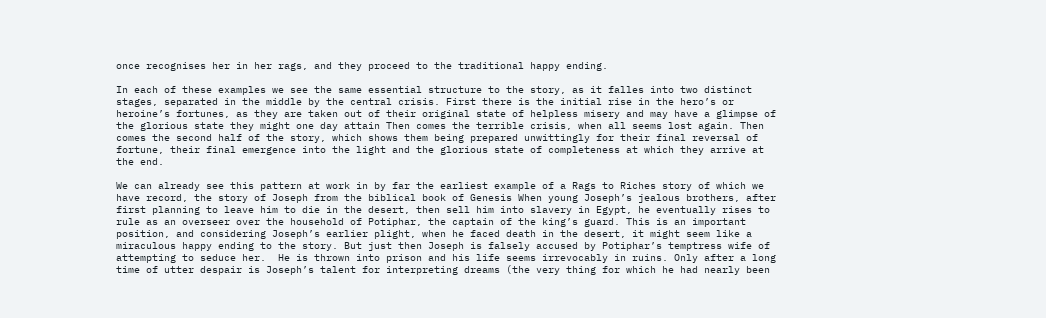once recognises her in her rags, and they proceed to the traditional happy ending.

In each of these examples we see the same essential structure to the story, as it falles into two distinct stages, separated in the middle by the central crisis. First there is the initial rise in the hero’s or heroine’s fortunes, as they are taken out of their original state of helpless misery and may have a glimpse of the glorious state they might one day attain Then comes the terrible crisis, when all seems lost again. Then comes the second half of the story, which shows them being prepared unwittingly for their final reversal of fortune, their final emergence into the light and the glorious state of completeness at which they arrive at the end.

We can already see this pattern at work in by far the earliest example of a Rags to Riches story of which we have record, the story of Joseph from the biblical book of Genesis When young Joseph’s jealous brothers, after first planning to leave him to die in the desert, then sell him into slavery in Egypt, he eventually rises to rule as an overseer over the household of Potiphar, the captain of the king’s guard. This is an important position, and considering Joseph’s earlier plight, when he faced death in the desert, it might seem like a miraculous happy ending to the story. But just then Joseph is falsely accused by Potiphar’s temptress wife of attempting to seduce her.  He is thrown into prison and his life seems irrevocably in ruins. Only after a long time of utter despair is Joseph’s talent for interpreting dreams (the very thing for which he had nearly been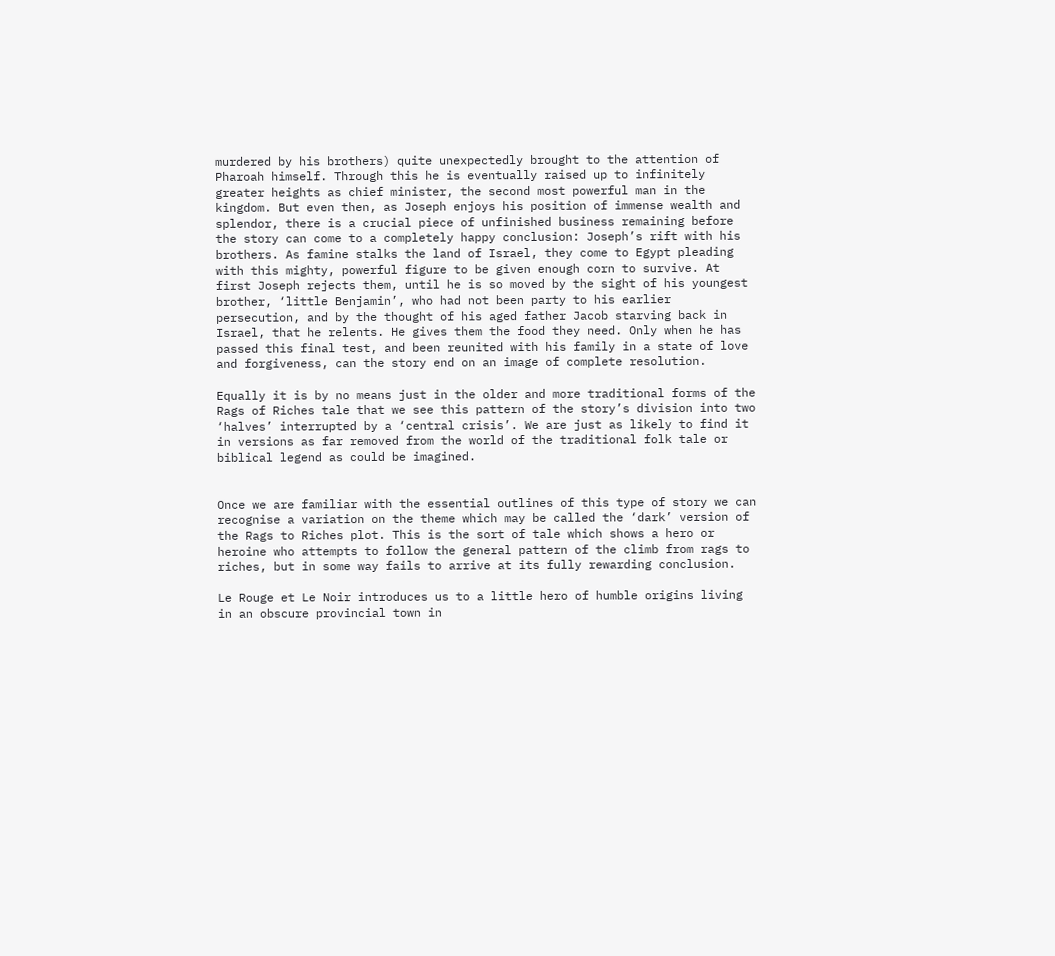murdered by his brothers) quite unexpectedly brought to the attention of Pharoah himself. Through this he is eventually raised up to infinitely greater heights as chief minister, the second most powerful man in the kingdom. But even then, as Joseph enjoys his position of immense wealth and splendor, there is a crucial piece of unfinished business remaining before the story can come to a completely happy conclusion: Joseph’s rift with his brothers. As famine stalks the land of Israel, they come to Egypt pleading with this mighty, powerful figure to be given enough corn to survive. At first Joseph rejects them, until he is so moved by the sight of his youngest brother, ‘little Benjamin’, who had not been party to his earlier persecution, and by the thought of his aged father Jacob starving back in Israel, that he relents. He gives them the food they need. Only when he has passed this final test, and been reunited with his family in a state of love and forgiveness, can the story end on an image of complete resolution.

Equally it is by no means just in the older and more traditional forms of the Rags of Riches tale that we see this pattern of the story’s division into two ‘halves’ interrupted by a ‘central crisis’. We are just as likely to find it in versions as far removed from the world of the traditional folk tale or biblical legend as could be imagined.


Once we are familiar with the essential outlines of this type of story we can recognise a variation on the theme which may be called the ‘dark’ version of the Rags to Riches plot. This is the sort of tale which shows a hero or heroine who attempts to follow the general pattern of the climb from rags to riches, but in some way fails to arrive at its fully rewarding conclusion.

Le Rouge et Le Noir introduces us to a little hero of humble origins living in an obscure provincial town in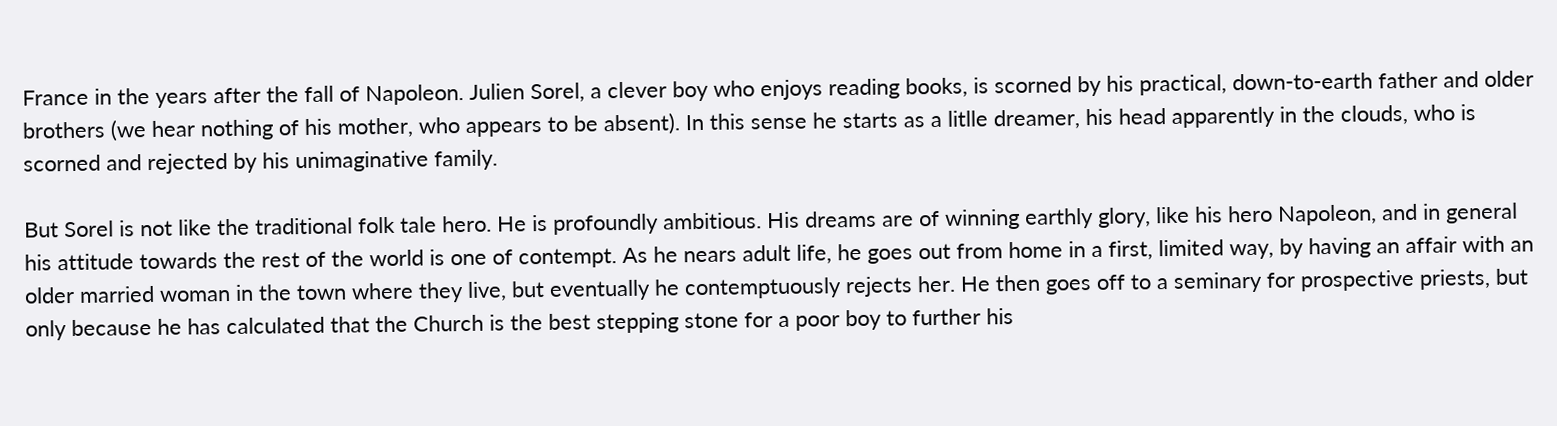France in the years after the fall of Napoleon. Julien Sorel, a clever boy who enjoys reading books, is scorned by his practical, down-to-earth father and older brothers (we hear nothing of his mother, who appears to be absent). In this sense he starts as a litlle dreamer, his head apparently in the clouds, who is scorned and rejected by his unimaginative family.

But Sorel is not like the traditional folk tale hero. He is profoundly ambitious. His dreams are of winning earthly glory, like his hero Napoleon, and in general his attitude towards the rest of the world is one of contempt. As he nears adult life, he goes out from home in a first, limited way, by having an affair with an older married woman in the town where they live, but eventually he contemptuously rejects her. He then goes off to a seminary for prospective priests, but only because he has calculated that the Church is the best stepping stone for a poor boy to further his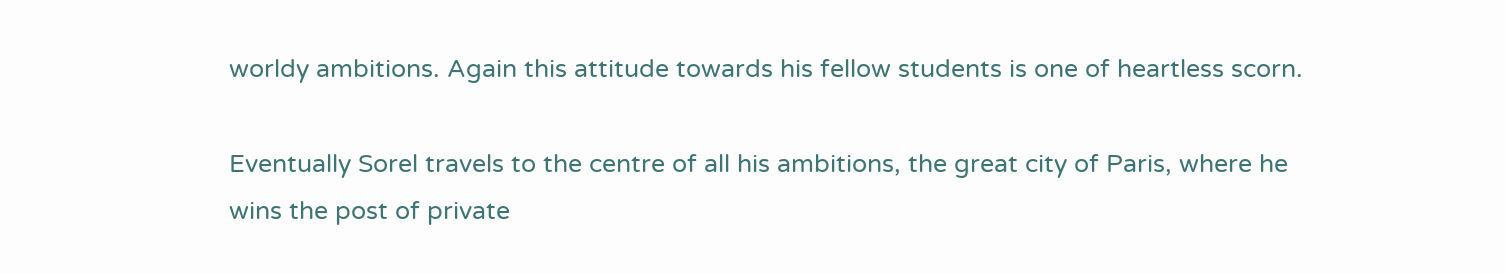worldy ambitions. Again this attitude towards his fellow students is one of heartless scorn.

Eventually Sorel travels to the centre of all his ambitions, the great city of Paris, where he wins the post of private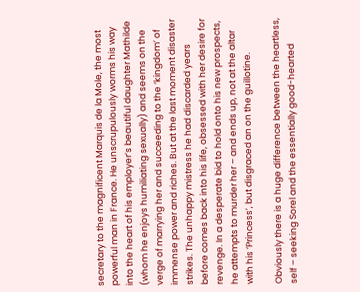secretary to the magnificent Marquis de la Mole, the most powerful man in France. He unscrupulously worms his way into the heart of his employer’s beautiful daughter Mathilde (whom he enjoys humiliating sexually) and seems on the verge of marrying her and succeeding to the ‘kingdom’ of immense power and riches. But at the last moment disaster strikes. The unhappy mistress he had discarded years before comes back into his life, obsessed with her desire for revenge. In a desperate bid to hold onto his new prospects, he attempts to murder her – and ends up, not at the altar with his ‘Princess’, but disgraced an on the guillotine.

Obviously there is a huge difference between the heartless, self – seeking Sorel and the essentially good-hearted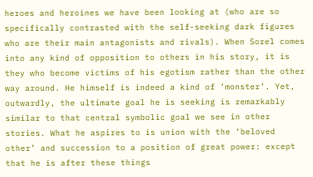heroes and heroines we have been looking at (who are so specifically contrasted with the self-seeking dark figures who are their main antagonists and rivals). When Sorel comes into any kind of opposition to others in his story, it is they who become victims of his egotism rather than the other way around. He himself is indeed a kind of ‘monster’. Yet, outwardly, the ultimate goal he is seeking is remarkably similar to that central symbolic goal we see in other stories. What he aspires to is union with the ‘beloved other’ and succession to a position of great power: except that he is after these things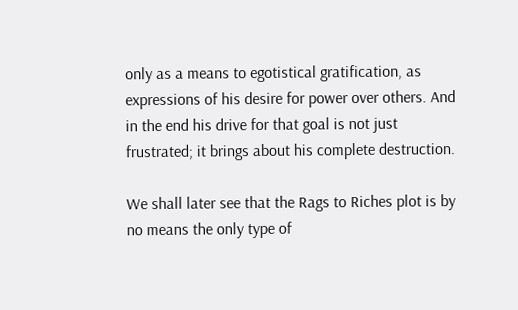only as a means to egotistical gratification, as expressions of his desire for power over others. And in the end his drive for that goal is not just frustrated; it brings about his complete destruction.

We shall later see that the Rags to Riches plot is by no means the only type of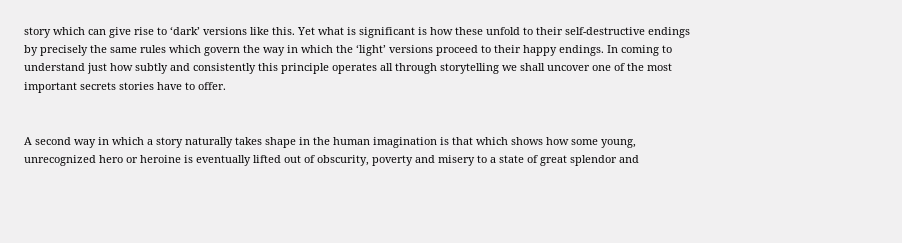story which can give rise to ‘dark’ versions like this. Yet what is significant is how these unfold to their self-destructive endings by precisely the same rules which govern the way in which the ‘light’ versions proceed to their happy endings. In coming to understand just how subtly and consistently this principle operates all through storytelling we shall uncover one of the most important secrets stories have to offer.


A second way in which a story naturally takes shape in the human imagination is that which shows how some young, unrecognized hero or heroine is eventually lifted out of obscurity, poverty and misery to a state of great splendor and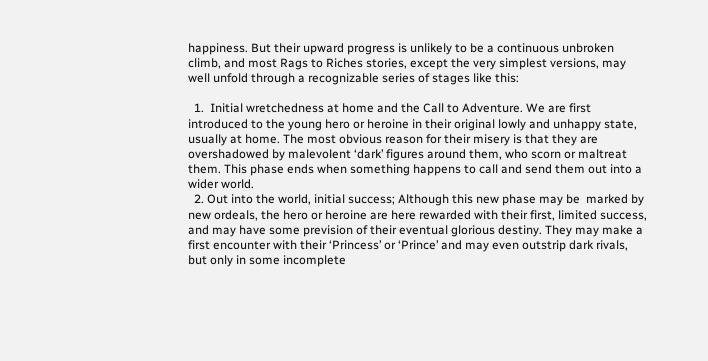happiness. But their upward progress is unlikely to be a continuous unbroken climb, and most Rags to Riches stories, except the very simplest versions, may well unfold through a recognizable series of stages like this:

  1.  Initial wretchedness at home and the Call to Adventure. We are first introduced to the young hero or heroine in their original lowly and unhappy state, usually at home. The most obvious reason for their misery is that they are overshadowed by malevolent ‘dark’ figures around them, who scorn or maltreat them. This phase ends when something happens to call and send them out into a wider world.
  2. Out into the world, initial success; Although this new phase may be  marked by new ordeals, the hero or heroine are here rewarded with their first, limited success, and may have some prevision of their eventual glorious destiny. They may make a first encounter with their ‘Princess’ or ‘Prince’ and may even outstrip dark rivals, but only in some incomplete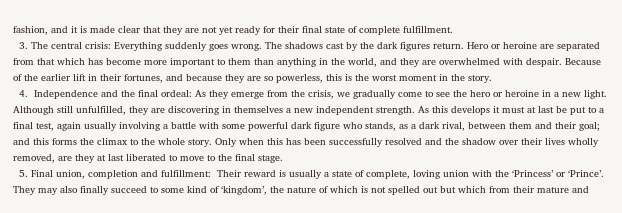fashion, and it is made clear that they are not yet ready for their final state of complete fulfillment.
  3. The central crisis: Everything suddenly goes wrong. The shadows cast by the dark figures return. Hero or heroine are separated from that which has become more important to them than anything in the world, and they are overwhelmed with despair. Because of the earlier lift in their fortunes, and because they are so powerless, this is the worst moment in the story.
  4.  Independence and the final ordeal: As they emerge from the crisis, we gradually come to see the hero or heroine in a new light. Although still unfulfilled, they are discovering in themselves a new independent strength. As this develops it must at last be put to a final test, again usually involving a battle with some powerful dark figure who stands, as a dark rival, between them and their goal; and this forms the climax to the whole story. Only when this has been successfully resolved and the shadow over their lives wholly removed, are they at last liberated to move to the final stage.
  5. Final union, completion and fulfillment:  Their reward is usually a state of complete, loving union with the ‘Princess’ or ‘Prince’. They may also finally succeed to some kind of ‘kingdom’, the nature of which is not spelled out but which from their mature and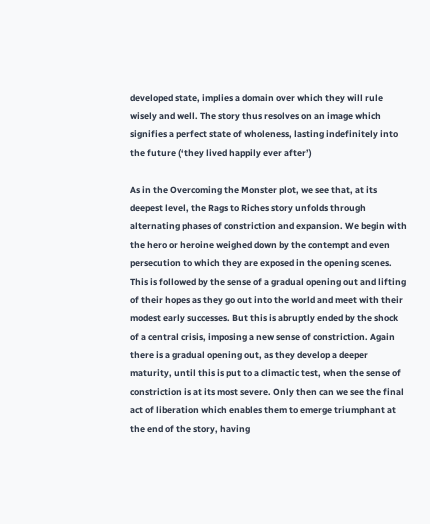developed state, implies a domain over which they will rule wisely and well. The story thus resolves on an image which signifies a perfect state of wholeness, lasting indefinitely into the future (‘they lived happily ever after’)

As in the Overcoming the Monster plot, we see that, at its deepest level, the Rags to Riches story unfolds through alternating phases of constriction and expansion. We begin with the hero or heroine weighed down by the contempt and even persecution to which they are exposed in the opening scenes. This is followed by the sense of a gradual opening out and lifting of their hopes as they go out into the world and meet with their modest early successes. But this is abruptly ended by the shock of a central crisis, imposing a new sense of constriction. Again there is a gradual opening out, as they develop a deeper maturity, until this is put to a climactic test, when the sense of constriction is at its most severe. Only then can we see the final act of liberation which enables them to emerge triumphant at the end of the story, having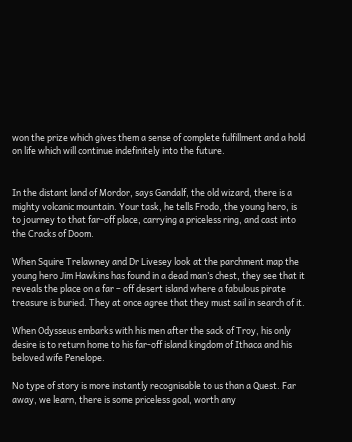won the prize which gives them a sense of complete fulfillment and a hold on life which will continue indefinitely into the future.


In the distant land of Mordor, says Gandalf, the old wizard, there is a mighty volcanic mountain. Your task, he tells Frodo, the young hero, is to journey to that far-off place, carrying a priceless ring, and cast into the Cracks of Doom.

When Squire Trelawney and Dr Livesey look at the parchment map the young hero Jim Hawkins has found in a dead man’s chest, they see that it reveals the place on a far – off desert island where a fabulous pirate treasure is buried. They at once agree that they must sail in search of it.

When Odysseus embarks with his men after the sack of Troy, his only desire is to return home to his far-off island kingdom of Ithaca and his beloved wife Penelope.

No type of story is more instantly recognisable to us than a Quest. Far away, we learn, there is some priceless goal, worth any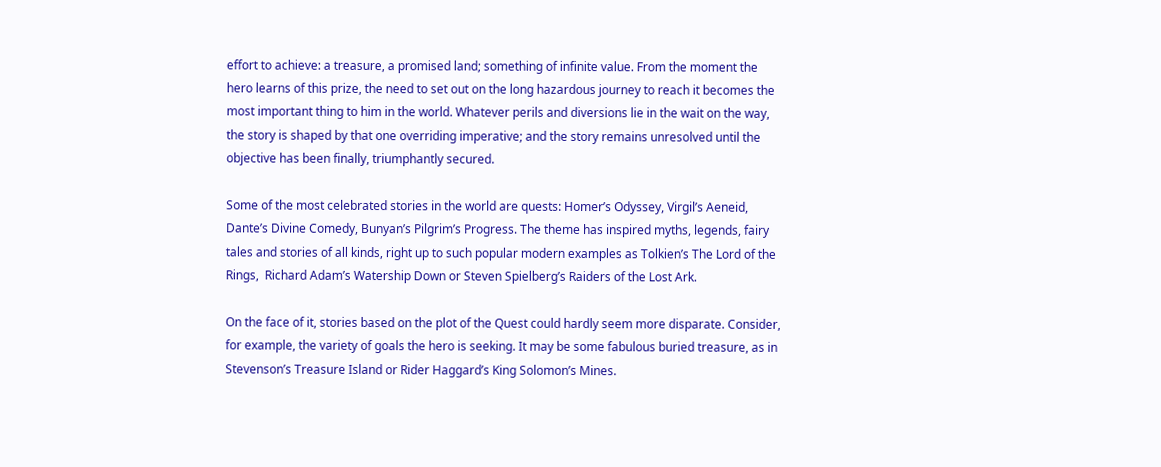effort to achieve: a treasure, a promised land; something of infinite value. From the moment the hero learns of this prize, the need to set out on the long hazardous journey to reach it becomes the most important thing to him in the world. Whatever perils and diversions lie in the wait on the way, the story is shaped by that one overriding imperative; and the story remains unresolved until the objective has been finally, triumphantly secured.

Some of the most celebrated stories in the world are quests: Homer’s Odyssey, Virgil’s Aeneid,  Dante’s Divine Comedy, Bunyan’s Pilgrim’s Progress. The theme has inspired myths, legends, fairy tales and stories of all kinds, right up to such popular modern examples as Tolkien’s The Lord of the Rings,  Richard Adam’s Watership Down or Steven Spielberg’s Raiders of the Lost Ark.

On the face of it, stories based on the plot of the Quest could hardly seem more disparate. Consider, for example, the variety of goals the hero is seeking. It may be some fabulous buried treasure, as in Stevenson’s Treasure Island or Rider Haggard’s King Solomon’s Mines.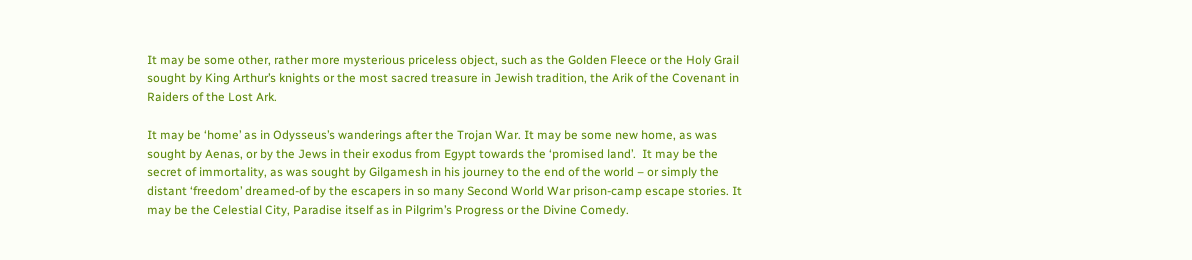It may be some other, rather more mysterious priceless object, such as the Golden Fleece or the Holy Grail sought by King Arthur’s knights or the most sacred treasure in Jewish tradition, the Arik of the Covenant in Raiders of the Lost Ark.

It may be ‘home’ as in Odysseus’s wanderings after the Trojan War. It may be some new home, as was sought by Aenas, or by the Jews in their exodus from Egypt towards the ‘promised land’.  It may be the secret of immortality, as was sought by Gilgamesh in his journey to the end of the world – or simply the distant ‘freedom’ dreamed-of by the escapers in so many Second World War prison-camp escape stories. It may be the Celestial City, Paradise itself as in Pilgrim’s Progress or the Divine Comedy.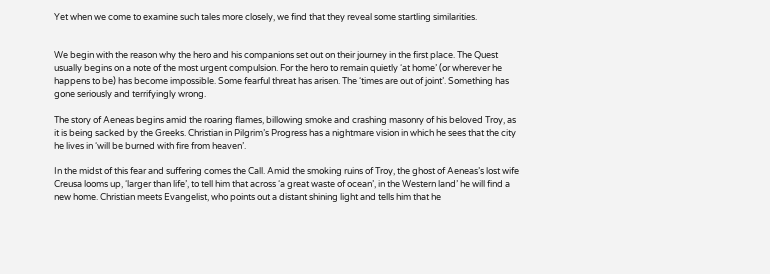Yet when we come to examine such tales more closely, we find that they reveal some startling similarities.


We begin with the reason why the hero and his companions set out on their journey in the first place. The Quest usually begins on a note of the most urgent compulsion. For the hero to remain quietly ‘at home’ (or wherever he happens to be) has become impossible. Some fearful threat has arisen. The ‘times are out of joint’. Something has gone seriously and terrifyingly wrong.

The story of Aeneas begins amid the roaring flames, billowing smoke and crashing masonry of his beloved Troy, as it is being sacked by the Greeks. Christian in Pilgrim’s Progress has a nightmare vision in which he sees that the city he lives in ‘will be burned with fire from heaven’.

In the midst of this fear and suffering comes the Call. Amid the smoking ruins of Troy, the ghost of Aeneas’s lost wife Creusa looms up, ‘larger than life’, to tell him that across ‘a great waste of ocean’, in the Western land’ he will find a new home. Christian meets Evangelist, who points out a distant shining light and tells him that he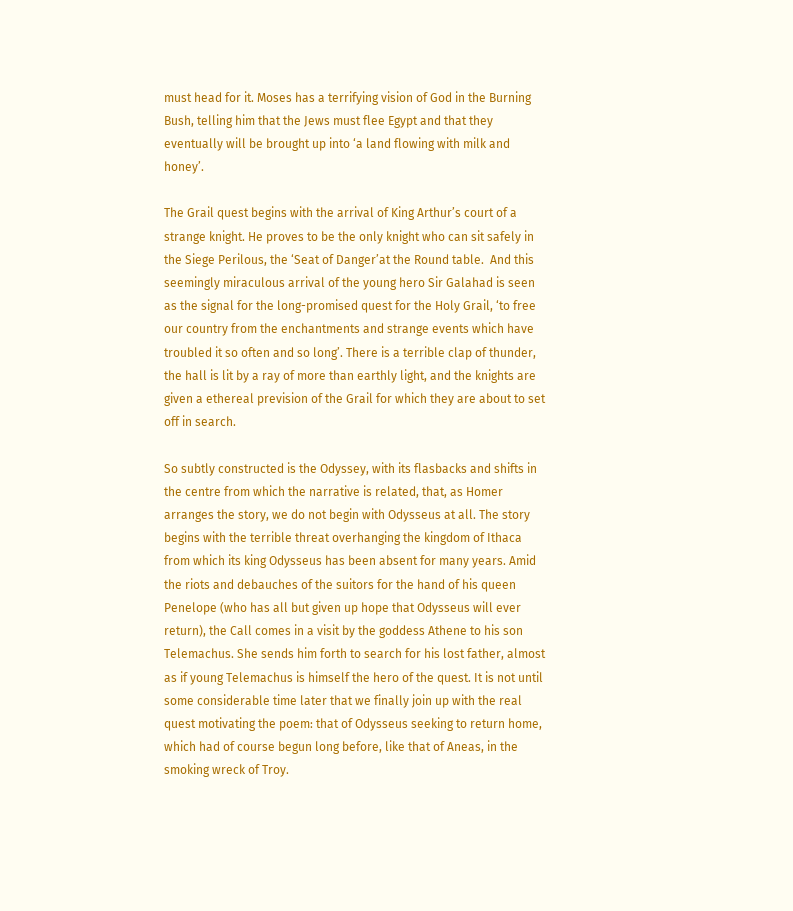must head for it. Moses has a terrifying vision of God in the Burning Bush, telling him that the Jews must flee Egypt and that they eventually will be brought up into ‘a land flowing with milk and honey’.

The Grail quest begins with the arrival of King Arthur’s court of a strange knight. He proves to be the only knight who can sit safely in the Siege Perilous, the ‘Seat of Danger’at the Round table.  And this seemingly miraculous arrival of the young hero Sir Galahad is seen as the signal for the long-promised quest for the Holy Grail, ‘to free our country from the enchantments and strange events which have troubled it so often and so long’. There is a terrible clap of thunder, the hall is lit by a ray of more than earthly light, and the knights are given a ethereal prevision of the Grail for which they are about to set off in search.

So subtly constructed is the Odyssey, with its flasbacks and shifts in the centre from which the narrative is related, that, as Homer arranges the story, we do not begin with Odysseus at all. The story begins with the terrible threat overhanging the kingdom of Ithaca from which its king Odysseus has been absent for many years. Amid the riots and debauches of the suitors for the hand of his queen Penelope (who has all but given up hope that Odysseus will ever return), the Call comes in a visit by the goddess Athene to his son Telemachus. She sends him forth to search for his lost father, almost as if young Telemachus is himself the hero of the quest. It is not until some considerable time later that we finally join up with the real quest motivating the poem: that of Odysseus seeking to return home, which had of course begun long before, like that of Aneas, in the smoking wreck of Troy.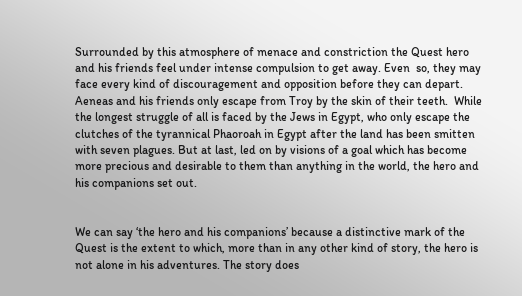Surrounded by this atmosphere of menace and constriction the Quest hero and his friends feel under intense compulsion to get away. Even  so, they may face every kind of discouragement and opposition before they can depart. Aeneas and his friends only escape from Troy by the skin of their teeth.  While the longest struggle of all is faced by the Jews in Egypt, who only escape the clutches of the tyrannical Phaoroah in Egypt after the land has been smitten with seven plagues. But at last, led on by visions of a goal which has become more precious and desirable to them than anything in the world, the hero and his companions set out.


We can say ‘the hero and his companions’ because a distinctive mark of the Quest is the extent to which, more than in any other kind of story, the hero is not alone in his adventures. The story does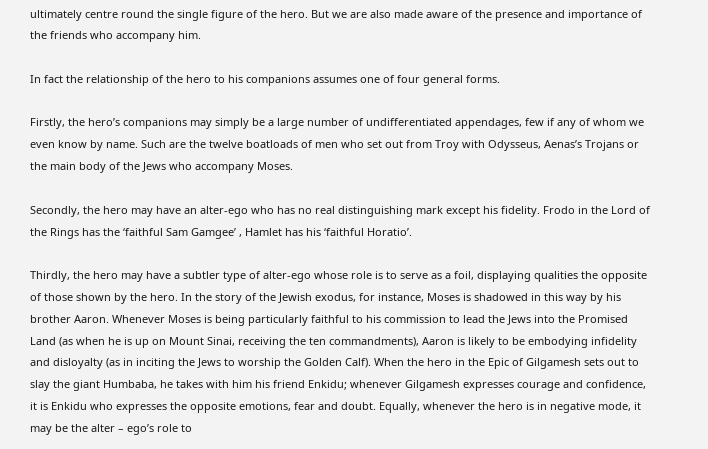ultimately centre round the single figure of the hero. But we are also made aware of the presence and importance of the friends who accompany him.

In fact the relationship of the hero to his companions assumes one of four general forms.

Firstly, the hero’s companions may simply be a large number of undifferentiated appendages, few if any of whom we even know by name. Such are the twelve boatloads of men who set out from Troy with Odysseus, Aenas’s Trojans or the main body of the Jews who accompany Moses.

Secondly, the hero may have an alter-ego who has no real distinguishing mark except his fidelity. Frodo in the Lord of the Rings has the ‘faithful Sam Gamgee’ , Hamlet has his ‘faithful Horatio’.

Thirdly, the hero may have a subtler type of alter-ego whose role is to serve as a foil, displaying qualities the opposite of those shown by the hero. In the story of the Jewish exodus, for instance, Moses is shadowed in this way by his brother Aaron. Whenever Moses is being particularly faithful to his commission to lead the Jews into the Promised Land (as when he is up on Mount Sinai, receiving the ten commandments), Aaron is likely to be embodying infidelity and disloyalty (as in inciting the Jews to worship the Golden Calf). When the hero in the Epic of Gilgamesh sets out to slay the giant Humbaba, he takes with him his friend Enkidu; whenever Gilgamesh expresses courage and confidence, it is Enkidu who expresses the opposite emotions, fear and doubt. Equally, whenever the hero is in negative mode, it may be the alter – ego’s role to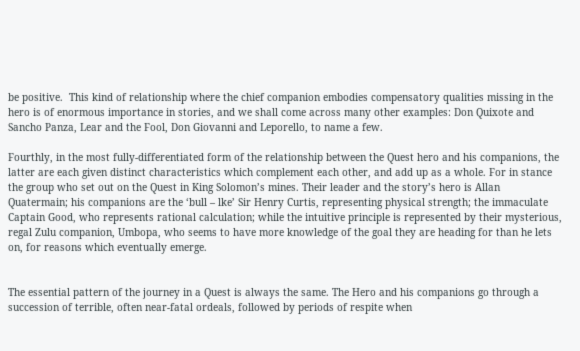be positive.  This kind of relationship where the chief companion embodies compensatory qualities missing in the hero is of enormous importance in stories, and we shall come across many other examples: Don Quixote and Sancho Panza, Lear and the Fool, Don Giovanni and Leporello, to name a few.

Fourthly, in the most fully-differentiated form of the relationship between the Quest hero and his companions, the latter are each given distinct characteristics which complement each other, and add up as a whole. For in stance the group who set out on the Quest in King Solomon’s mines. Their leader and the story’s hero is Allan Quatermain; his companions are the ‘bull – lke’ Sir Henry Curtis, representing physical strength; the immaculate Captain Good, who represents rational calculation; while the intuitive principle is represented by their mysterious, regal Zulu companion, Umbopa, who seems to have more knowledge of the goal they are heading for than he lets on, for reasons which eventually emerge.


The essential pattern of the journey in a Quest is always the same. The Hero and his companions go through a succession of terrible, often near-fatal ordeals, followed by periods of respite when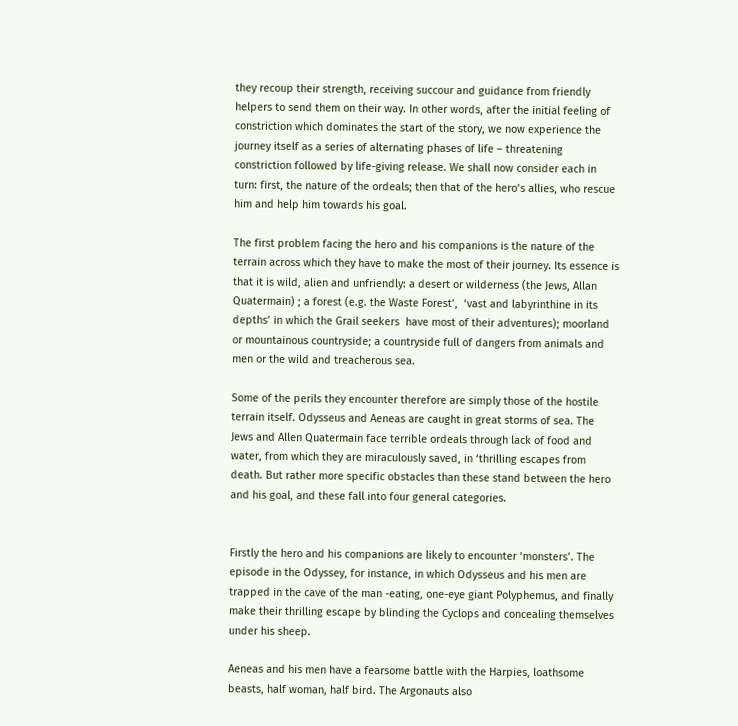they recoup their strength, receiving succour and guidance from friendly helpers to send them on their way. In other words, after the initial feeling of constriction which dominates the start of the story, we now experience the journey itself as a series of alternating phases of life – threatening constriction followed by life-giving release. We shall now consider each in turn: first, the nature of the ordeals; then that of the hero’s allies, who rescue him and help him towards his goal.

The first problem facing the hero and his companions is the nature of the terrain across which they have to make the most of their journey. Its essence is that it is wild, alien and unfriendly: a desert or wilderness (the Jews, Allan Quatermain) ; a forest (e.g. the Waste Forest’,  ‘vast and labyrinthine in its depths’ in which the Grail seekers  have most of their adventures); moorland or mountainous countryside; a countryside full of dangers from animals and men or the wild and treacherous sea.

Some of the perils they encounter therefore are simply those of the hostile terrain itself. Odysseus and Aeneas are caught in great storms of sea. The Jews and Allen Quatermain face terrible ordeals through lack of food and water, from which they are miraculously saved, in ‘thrilling escapes from death. But rather more specific obstacles than these stand between the hero and his goal, and these fall into four general categories.


Firstly the hero and his companions are likely to encounter ‘monsters’. The episode in the Odyssey, for instance, in which Odysseus and his men are trapped in the cave of the man -eating, one-eye giant Polyphemus, and finally make their thrilling escape by blinding the Cyclops and concealing themselves under his sheep.

Aeneas and his men have a fearsome battle with the Harpies, loathsome beasts, half woman, half bird. The Argonauts also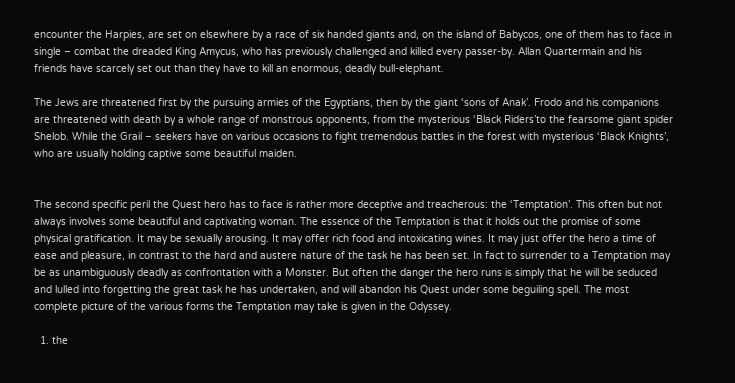encounter the Harpies, are set on elsewhere by a race of six handed giants and, on the island of Babycos, one of them has to face in single – combat the dreaded King Amycus, who has previously challenged and killed every passer-by. Allan Quartermain and his friends have scarcely set out than they have to kill an enormous, deadly bull-elephant.

The Jews are threatened first by the pursuing armies of the Egyptians, then by the giant ‘sons of Anak’. Frodo and his companions are threatened with death by a whole range of monstrous opponents, from the mysterious ‘Black Riders’to the fearsome giant spider Shelob. While the Grail – seekers have on various occasions to fight tremendous battles in the forest with mysterious ‘Black Knights’, who are usually holding captive some beautiful maiden.


The second specific peril the Quest hero has to face is rather more deceptive and treacherous: the ‘Temptation’. This often but not always involves some beautiful and captivating woman. The essence of the Temptation is that it holds out the promise of some physical gratification. It may be sexually arousing. It may offer rich food and intoxicating wines. It may just offer the hero a time of ease and pleasure, in contrast to the hard and austere nature of the task he has been set. In fact to surrender to a Temptation may be as unambiguously deadly as confrontation with a Monster. But often the danger the hero runs is simply that he will be seduced and lulled into forgetting the great task he has undertaken, and will abandon his Quest under some beguiling spell. The most complete picture of the various forms the Temptation may take is given in the Odyssey.

  1. the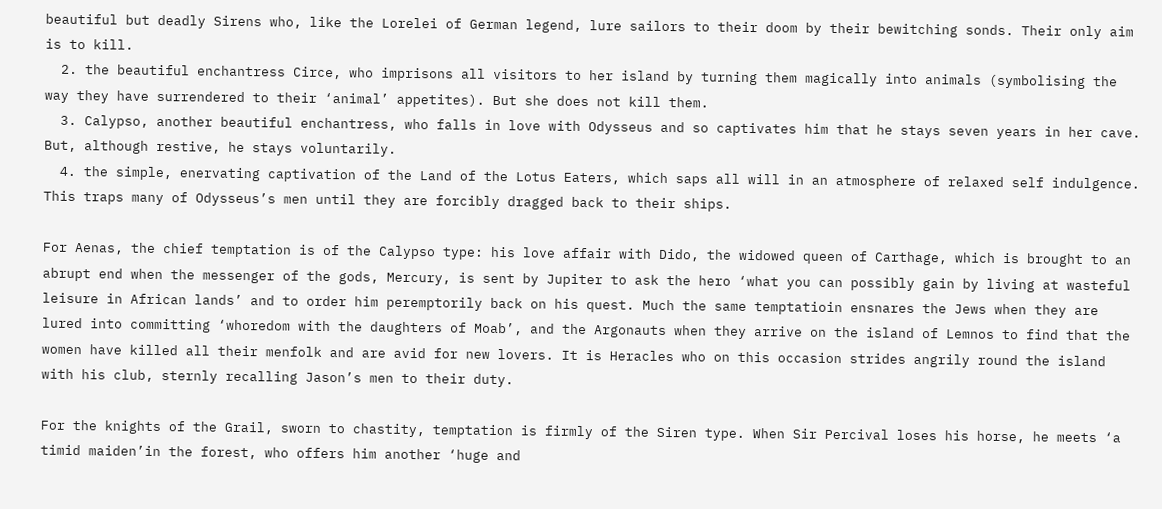beautiful but deadly Sirens who, like the Lorelei of German legend, lure sailors to their doom by their bewitching sonds. Their only aim is to kill.
  2. the beautiful enchantress Circe, who imprisons all visitors to her island by turning them magically into animals (symbolising the way they have surrendered to their ‘animal’ appetites). But she does not kill them.
  3. Calypso, another beautiful enchantress, who falls in love with Odysseus and so captivates him that he stays seven years in her cave. But, although restive, he stays voluntarily.
  4. the simple, enervating captivation of the Land of the Lotus Eaters, which saps all will in an atmosphere of relaxed self indulgence. This traps many of Odysseus’s men until they are forcibly dragged back to their ships.

For Aenas, the chief temptation is of the Calypso type: his love affair with Dido, the widowed queen of Carthage, which is brought to an abrupt end when the messenger of the gods, Mercury, is sent by Jupiter to ask the hero ‘what you can possibly gain by living at wasteful leisure in African lands’ and to order him peremptorily back on his quest. Much the same temptatioin ensnares the Jews when they are lured into committing ‘whoredom with the daughters of Moab’, and the Argonauts when they arrive on the island of Lemnos to find that the women have killed all their menfolk and are avid for new lovers. It is Heracles who on this occasion strides angrily round the island with his club, sternly recalling Jason’s men to their duty.

For the knights of the Grail, sworn to chastity, temptation is firmly of the Siren type. When Sir Percival loses his horse, he meets ‘a timid maiden’in the forest, who offers him another ‘huge and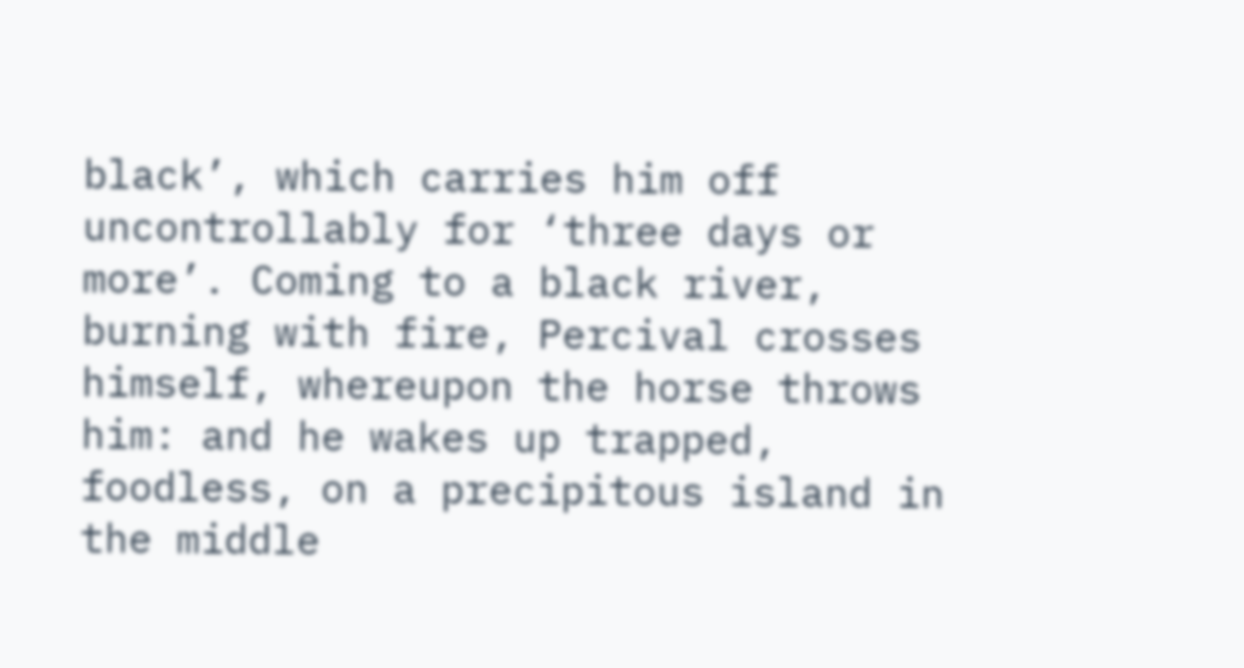black’, which carries him off uncontrollably for ‘three days or more’. Coming to a black river, burning with fire, Percival crosses himself, whereupon the horse throws him: and he wakes up trapped, foodless, on a precipitous island in the middle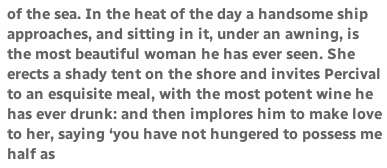of the sea. In the heat of the day a handsome ship approaches, and sitting in it, under an awning, is the most beautiful woman he has ever seen. She erects a shady tent on the shore and invites Percival to an esquisite meal, with the most potent wine he has ever drunk: and then implores him to make love to her, saying ‘you have not hungered to possess me half as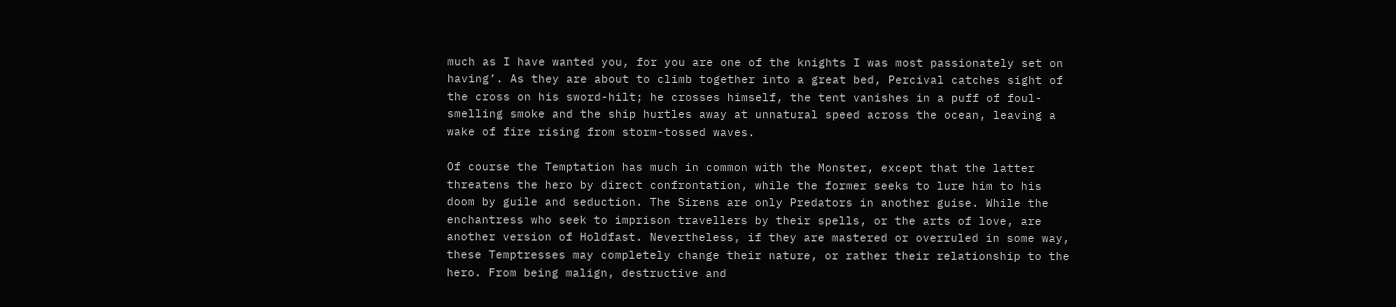much as I have wanted you, for you are one of the knights I was most passionately set on having’. As they are about to climb together into a great bed, Percival catches sight of the cross on his sword-hilt; he crosses himself, the tent vanishes in a puff of foul-smelling smoke and the ship hurtles away at unnatural speed across the ocean, leaving a wake of fire rising from storm-tossed waves.

Of course the Temptation has much in common with the Monster, except that the latter threatens the hero by direct confrontation, while the former seeks to lure him to his doom by guile and seduction. The Sirens are only Predators in another guise. While the enchantress who seek to imprison travellers by their spells, or the arts of love, are another version of Holdfast. Nevertheless, if they are mastered or overruled in some way, these Temptresses may completely change their nature, or rather their relationship to the hero. From being malign, destructive and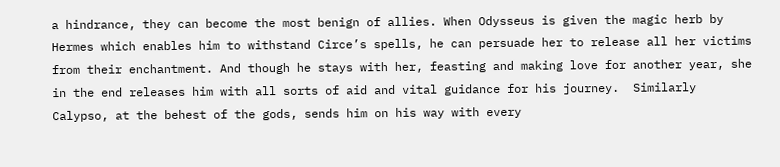a hindrance, they can become the most benign of allies. When Odysseus is given the magic herb by Hermes which enables him to withstand Circe’s spells, he can persuade her to release all her victims from their enchantment. And though he stays with her, feasting and making love for another year, she in the end releases him with all sorts of aid and vital guidance for his journey.  Similarly Calypso, at the behest of the gods, sends him on his way with every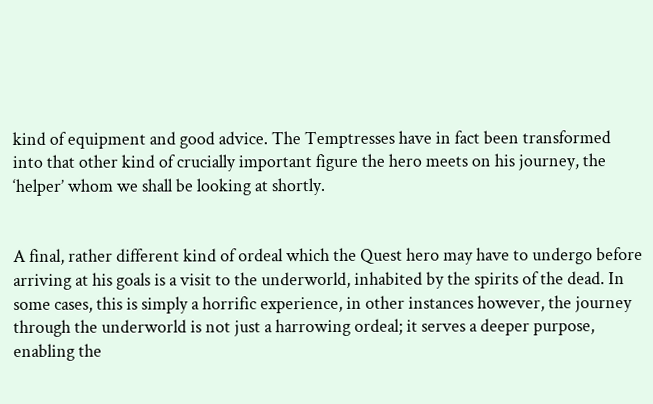kind of equipment and good advice. The Temptresses have in fact been transformed into that other kind of crucially important figure the hero meets on his journey, the ‘helper’ whom we shall be looking at shortly.


A final, rather different kind of ordeal which the Quest hero may have to undergo before arriving at his goals is a visit to the underworld, inhabited by the spirits of the dead. In some cases, this is simply a horrific experience, in other instances however, the journey through the underworld is not just a harrowing ordeal; it serves a deeper purpose, enabling the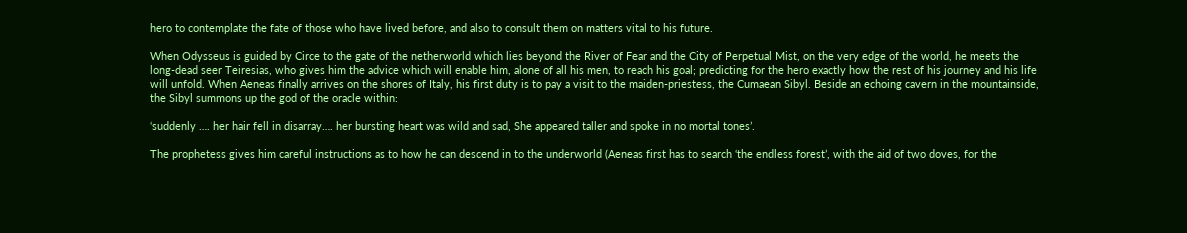hero to contemplate the fate of those who have lived before, and also to consult them on matters vital to his future.

When Odysseus is guided by Circe to the gate of the netherworld which lies beyond the River of Fear and the City of Perpetual Mist, on the very edge of the world, he meets the long-dead seer Teiresias, who gives him the advice which will enable him, alone of all his men, to reach his goal; predicting for the hero exactly how the rest of his journey and his life will unfold. When Aeneas finally arrives on the shores of Italy, his first duty is to pay a visit to the maiden-priestess, the Cumaean Sibyl. Beside an echoing cavern in the mountainside, the Sibyl summons up the god of the oracle within:

‘suddenly …. her hair fell in disarray…. her bursting heart was wild and sad, She appeared taller and spoke in no mortal tones’.

The prophetess gives him careful instructions as to how he can descend in to the underworld (Aeneas first has to search ‘the endless forest’, with the aid of two doves, for the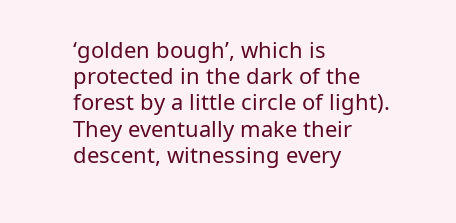‘golden bough’, which is protected in the dark of the forest by a little circle of light). They eventually make their descent, witnessing every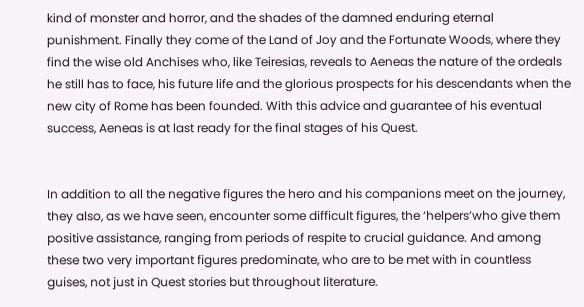kind of monster and horror, and the shades of the damned enduring eternal punishment. Finally they come of the Land of Joy and the Fortunate Woods, where they find the wise old Anchises who, like Teiresias, reveals to Aeneas the nature of the ordeals he still has to face, his future life and the glorious prospects for his descendants when the new city of Rome has been founded. With this advice and guarantee of his eventual success, Aeneas is at last ready for the final stages of his Quest.


In addition to all the negative figures the hero and his companions meet on the journey, they also, as we have seen, encounter some difficult figures, the ‘helpers’who give them positive assistance, ranging from periods of respite to crucial guidance. And among these two very important figures predominate, who are to be met with in countless guises, not just in Quest stories but throughout literature.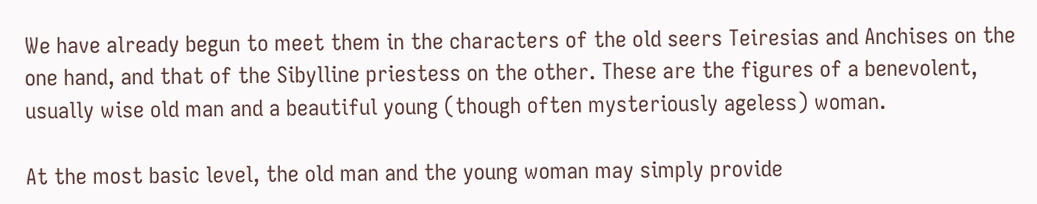We have already begun to meet them in the characters of the old seers Teiresias and Anchises on the one hand, and that of the Sibylline priestess on the other. These are the figures of a benevolent, usually wise old man and a beautiful young (though often mysteriously ageless) woman.

At the most basic level, the old man and the young woman may simply provide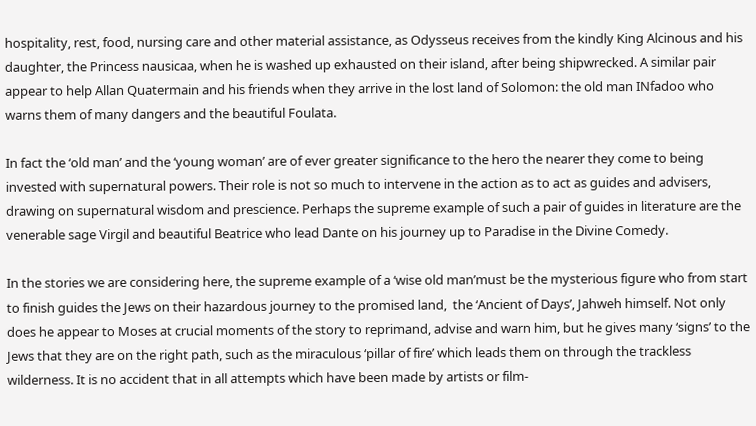hospitality, rest, food, nursing care and other material assistance, as Odysseus receives from the kindly King Alcinous and his daughter, the Princess nausicaa, when he is washed up exhausted on their island, after being shipwrecked. A similar pair appear to help Allan Quatermain and his friends when they arrive in the lost land of Solomon: the old man INfadoo who warns them of many dangers and the beautiful Foulata.

In fact the ‘old man’ and the ‘young woman’ are of ever greater significance to the hero the nearer they come to being invested with supernatural powers. Their role is not so much to intervene in the action as to act as guides and advisers, drawing on supernatural wisdom and prescience. Perhaps the supreme example of such a pair of guides in literature are the venerable sage Virgil and beautiful Beatrice who lead Dante on his journey up to Paradise in the Divine Comedy.

In the stories we are considering here, the supreme example of a ‘wise old man’must be the mysterious figure who from start to finish guides the Jews on their hazardous journey to the promised land,  the ‘Ancient of Days’, Jahweh himself. Not only does he appear to Moses at crucial moments of the story to reprimand, advise and warn him, but he gives many ‘signs’ to the Jews that they are on the right path, such as the miraculous ‘pillar of fire’ which leads them on through the trackless wilderness. It is no accident that in all attempts which have been made by artists or film-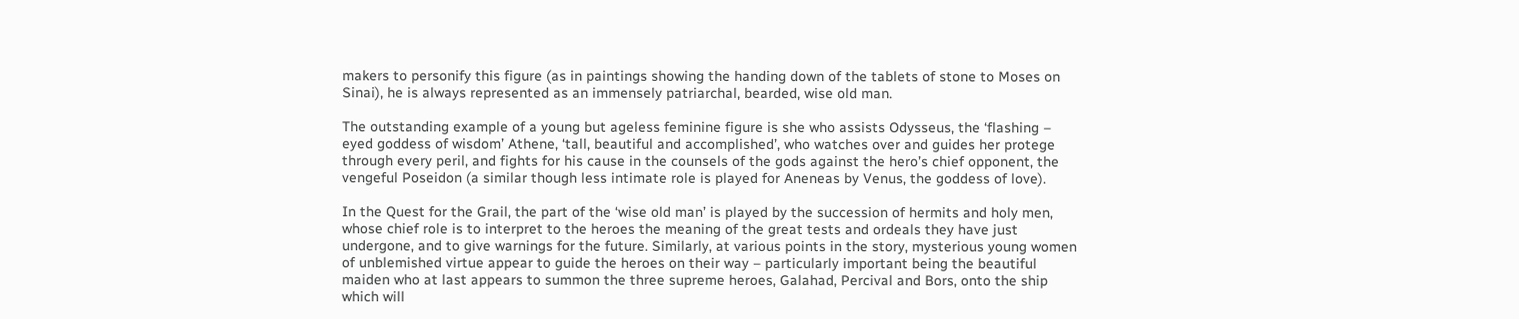makers to personify this figure (as in paintings showing the handing down of the tablets of stone to Moses on Sinai), he is always represented as an immensely patriarchal, bearded, wise old man.

The outstanding example of a young but ageless feminine figure is she who assists Odysseus, the ‘flashing – eyed goddess of wisdom’ Athene, ‘tall, beautiful and accomplished’, who watches over and guides her protege through every peril, and fights for his cause in the counsels of the gods against the hero’s chief opponent, the vengeful Poseidon (a similar though less intimate role is played for Aneneas by Venus, the goddess of love).

In the Quest for the Grail, the part of the ‘wise old man’ is played by the succession of hermits and holy men, whose chief role is to interpret to the heroes the meaning of the great tests and ordeals they have just undergone, and to give warnings for the future. Similarly, at various points in the story, mysterious young women of unblemished virtue appear to guide the heroes on their way – particularly important being the beautiful maiden who at last appears to summon the three supreme heroes, Galahad, Percival and Bors, onto the ship which will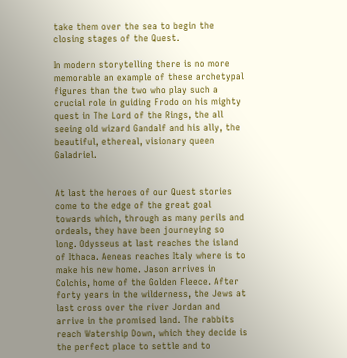take them over the sea to begin the closing stages of the Quest.

In modern storytelling there is no more memorable an example of these archetypal figures than the two who play such a crucial role in guiding Frodo on his mighty quest in The Lord of the Rings, the all seeing old wizard Gandalf and his ally, the beautiful, ethereal, visionary queen Galadriel.


At last the heroes of our Quest stories come to the edge of the great goal towards which, through as many perils and ordeals, they have been journeying so long. Odysseus at last reaches the island of Ithaca. Aeneas reaches Italy where is to make his new home. Jason arrives in Colchis, home of the Golden Fleece. After forty years in the wilderness, the Jews at last cross over the river Jordan and arrive in the promised land. The rabbits reach Watership Down, which they decide is the perfect place to settle and to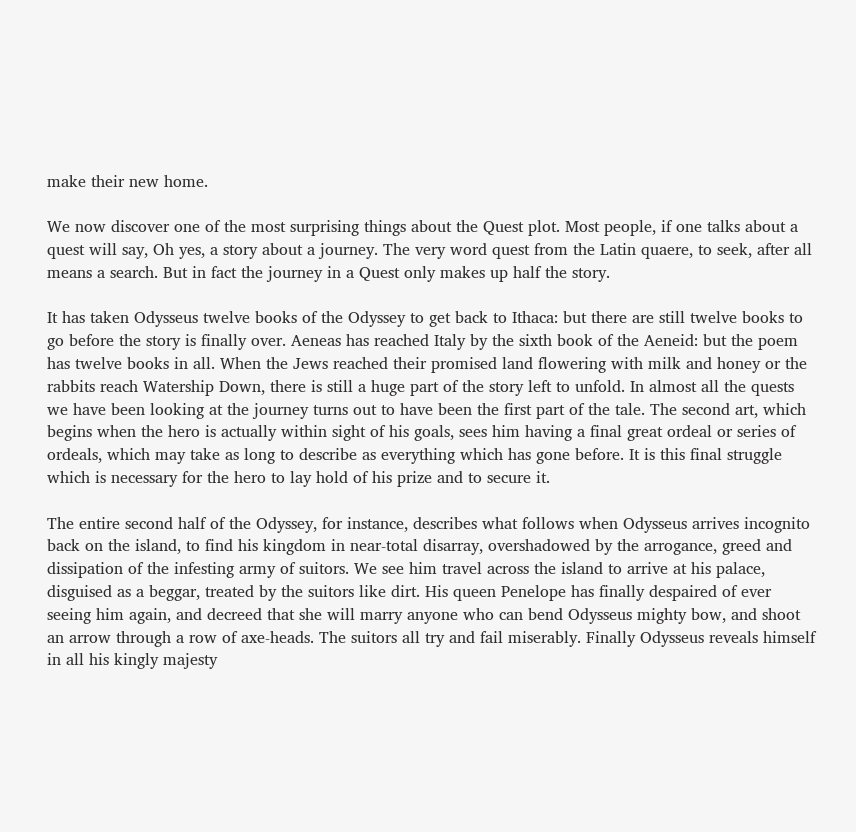make their new home.

We now discover one of the most surprising things about the Quest plot. Most people, if one talks about a quest will say, Oh yes, a story about a journey. The very word quest from the Latin quaere, to seek, after all means a search. But in fact the journey in a Quest only makes up half the story.

It has taken Odysseus twelve books of the Odyssey to get back to Ithaca: but there are still twelve books to go before the story is finally over. Aeneas has reached Italy by the sixth book of the Aeneid: but the poem has twelve books in all. When the Jews reached their promised land flowering with milk and honey or the rabbits reach Watership Down, there is still a huge part of the story left to unfold. In almost all the quests we have been looking at the journey turns out to have been the first part of the tale. The second art, which begins when the hero is actually within sight of his goals, sees him having a final great ordeal or series of ordeals, which may take as long to describe as everything which has gone before. It is this final struggle which is necessary for the hero to lay hold of his prize and to secure it.

The entire second half of the Odyssey, for instance, describes what follows when Odysseus arrives incognito back on the island, to find his kingdom in near-total disarray, overshadowed by the arrogance, greed and dissipation of the infesting army of suitors. We see him travel across the island to arrive at his palace, disguised as a beggar, treated by the suitors like dirt. His queen Penelope has finally despaired of ever seeing him again, and decreed that she will marry anyone who can bend Odysseus mighty bow, and shoot an arrow through a row of axe-heads. The suitors all try and fail miserably. Finally Odysseus reveals himself in all his kingly majesty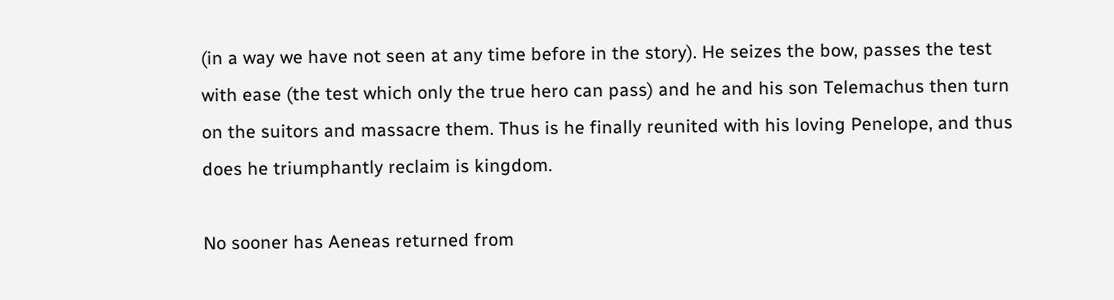(in a way we have not seen at any time before in the story). He seizes the bow, passes the test with ease (the test which only the true hero can pass) and he and his son Telemachus then turn on the suitors and massacre them. Thus is he finally reunited with his loving Penelope, and thus does he triumphantly reclaim is kingdom.

No sooner has Aeneas returned from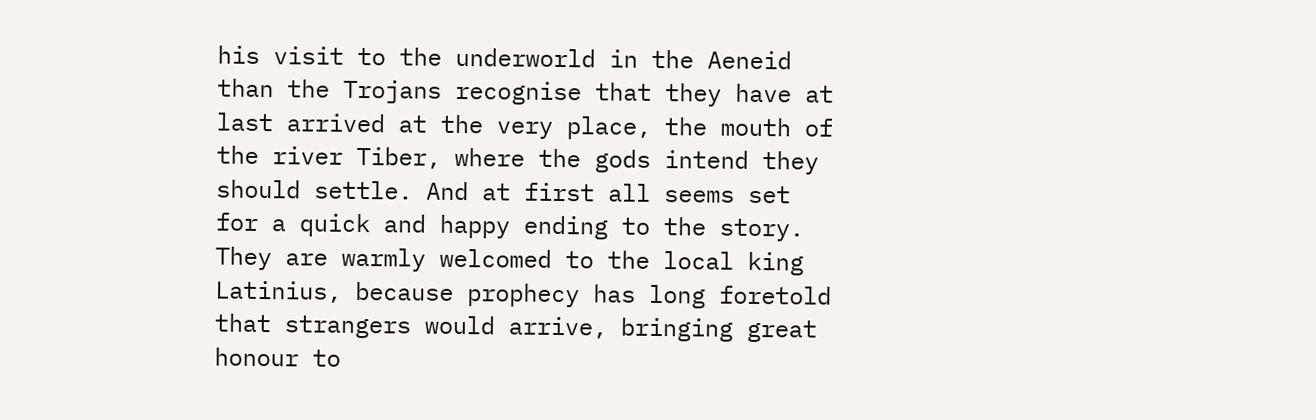his visit to the underworld in the Aeneid than the Trojans recognise that they have at last arrived at the very place, the mouth of the river Tiber, where the gods intend they should settle. And at first all seems set for a quick and happy ending to the story. They are warmly welcomed to the local king Latinius, because prophecy has long foretold that strangers would arrive, bringing great honour to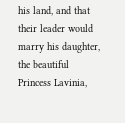his land, and that their leader would marry his daughter, the beautiful Princess Lavinia,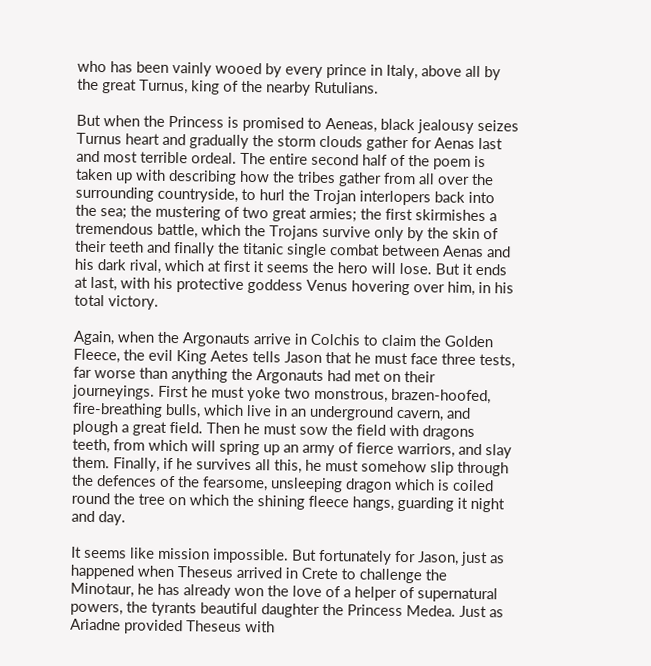who has been vainly wooed by every prince in Italy, above all by the great Turnus, king of the nearby Rutulians.

But when the Princess is promised to Aeneas, black jealousy seizes Turnus heart and gradually the storm clouds gather for Aenas last and most terrible ordeal. The entire second half of the poem is taken up with describing how the tribes gather from all over the surrounding countryside, to hurl the Trojan interlopers back into the sea; the mustering of two great armies; the first skirmishes a tremendous battle, which the Trojans survive only by the skin of their teeth and finally the titanic single combat between Aenas and his dark rival, which at first it seems the hero will lose. But it ends at last, with his protective goddess Venus hovering over him, in his total victory.

Again, when the Argonauts arrive in Colchis to claim the Golden Fleece, the evil King Aetes tells Jason that he must face three tests, far worse than anything the Argonauts had met on their journeyings. First he must yoke two monstrous, brazen-hoofed, fire-breathing bulls, which live in an underground cavern, and plough a great field. Then he must sow the field with dragons teeth, from which will spring up an army of fierce warriors, and slay them. Finally, if he survives all this, he must somehow slip through the defences of the fearsome, unsleeping dragon which is coiled round the tree on which the shining fleece hangs, guarding it night and day.

It seems like mission impossible. But fortunately for Jason, just as happened when Theseus arrived in Crete to challenge the Minotaur, he has already won the love of a helper of supernatural powers, the tyrants beautiful daughter the Princess Medea. Just as Ariadne provided Theseus with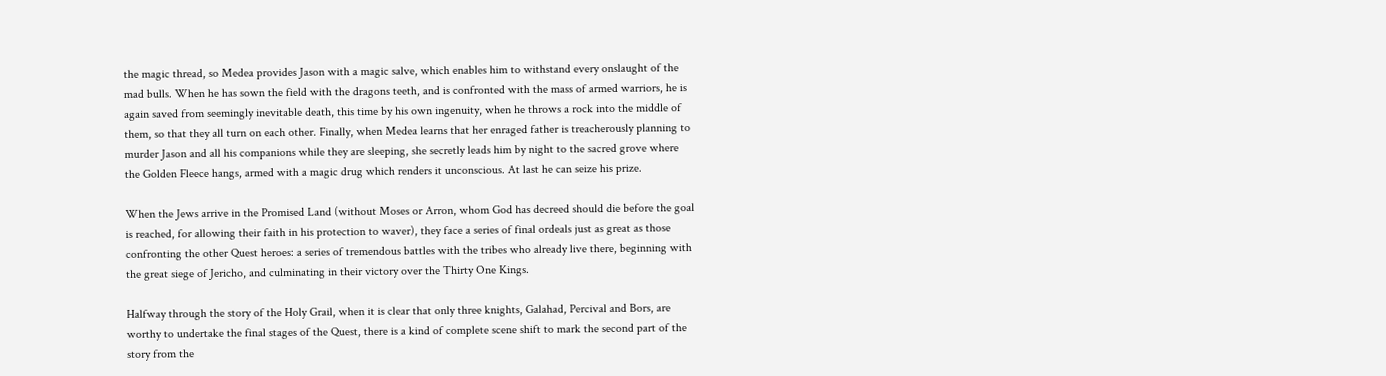the magic thread, so Medea provides Jason with a magic salve, which enables him to withstand every onslaught of the mad bulls. When he has sown the field with the dragons teeth, and is confronted with the mass of armed warriors, he is again saved from seemingly inevitable death, this time by his own ingenuity, when he throws a rock into the middle of them, so that they all turn on each other. Finally, when Medea learns that her enraged father is treacherously planning to murder Jason and all his companions while they are sleeping, she secretly leads him by night to the sacred grove where the Golden Fleece hangs, armed with a magic drug which renders it unconscious. At last he can seize his prize.

When the Jews arrive in the Promised Land (without Moses or Arron, whom God has decreed should die before the goal is reached, for allowing their faith in his protection to waver), they face a series of final ordeals just as great as those confronting the other Quest heroes: a series of tremendous battles with the tribes who already live there, beginning with the great siege of Jericho, and culminating in their victory over the Thirty One Kings.

Halfway through the story of the Holy Grail, when it is clear that only three knights, Galahad, Percival and Bors, are worthy to undertake the final stages of the Quest, there is a kind of complete scene shift to mark the second part of the story from the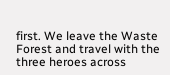first. We leave the Waste Forest and travel with the three heroes across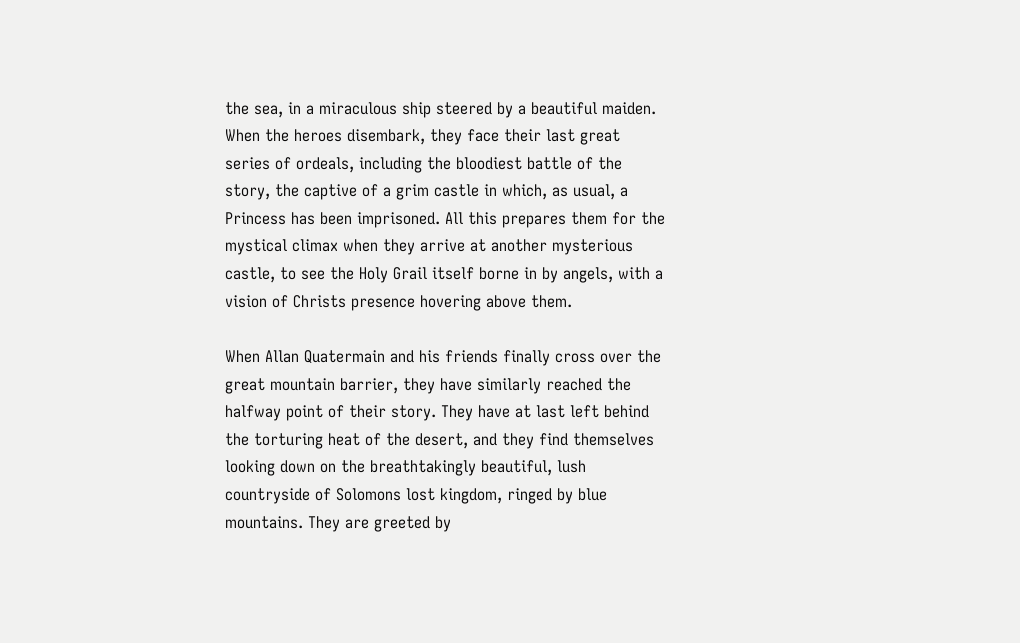the sea, in a miraculous ship steered by a beautiful maiden. When the heroes disembark, they face their last great series of ordeals, including the bloodiest battle of the story, the captive of a grim castle in which, as usual, a Princess has been imprisoned. All this prepares them for the mystical climax when they arrive at another mysterious castle, to see the Holy Grail itself borne in by angels, with a vision of Christs presence hovering above them.

When Allan Quatermain and his friends finally cross over the great mountain barrier, they have similarly reached the halfway point of their story. They have at last left behind the torturing heat of the desert, and they find themselves looking down on the breathtakingly beautiful, lush countryside of Solomons lost kingdom, ringed by blue mountains. They are greeted by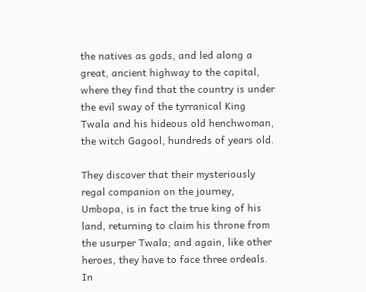the natives as gods, and led along a great, ancient highway to the capital, where they find that the country is under the evil sway of the tyrranical King Twala and his hideous old henchwoman, the witch Gagool, hundreds of years old.

They discover that their mysteriously regal companion on the journey, Umbopa, is in fact the true king of his land, returning to claim his throne from the usurper Twala; and again, like other heroes, they have to face three ordeals. In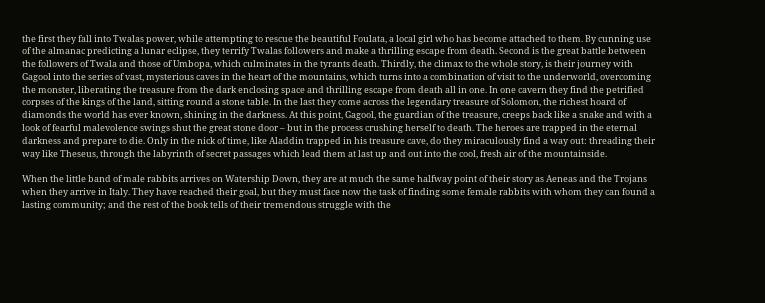the first they fall into Twalas power, while attempting to rescue the beautiful Foulata, a local girl who has become attached to them. By cunning use of the almanac predicting a lunar eclipse, they terrify Twalas followers and make a thrilling escape from death. Second is the great battle between the followers of Twala and those of Umbopa, which culminates in the tyrants death. Thirdly, the climax to the whole story, is their journey with Gagool into the series of vast, mysterious caves in the heart of the mountains, which turns into a combination of visit to the underworld, overcoming the monster, liberating the treasure from the dark enclosing space and thrilling escape from death all in one. In one cavern they find the petrified corpses of the kings of the land, sitting round a stone table. In the last they come across the legendary treasure of Solomon, the richest hoard of diamonds the world has ever known, shining in the darkness. At this point, Gagool, the guardian of the treasure, creeps back like a snake and with a look of fearful malevolence swings shut the great stone door – but in the process crushing herself to death. The heroes are trapped in the eternal darkness and prepare to die. Only in the nick of time, like Aladdin trapped in his treasure cave, do they miraculously find a way out: threading their way like Theseus, through the labyrinth of secret passages which lead them at last up and out into the cool, fresh air of the mountainside.

When the little band of male rabbits arrives on Watership Down, they are at much the same halfway point of their story as Aeneas and the Trojans when they arrive in Italy. They have reached their goal, but they must face now the task of finding some female rabbits with whom they can found a lasting community; and the rest of the book tells of their tremendous struggle with the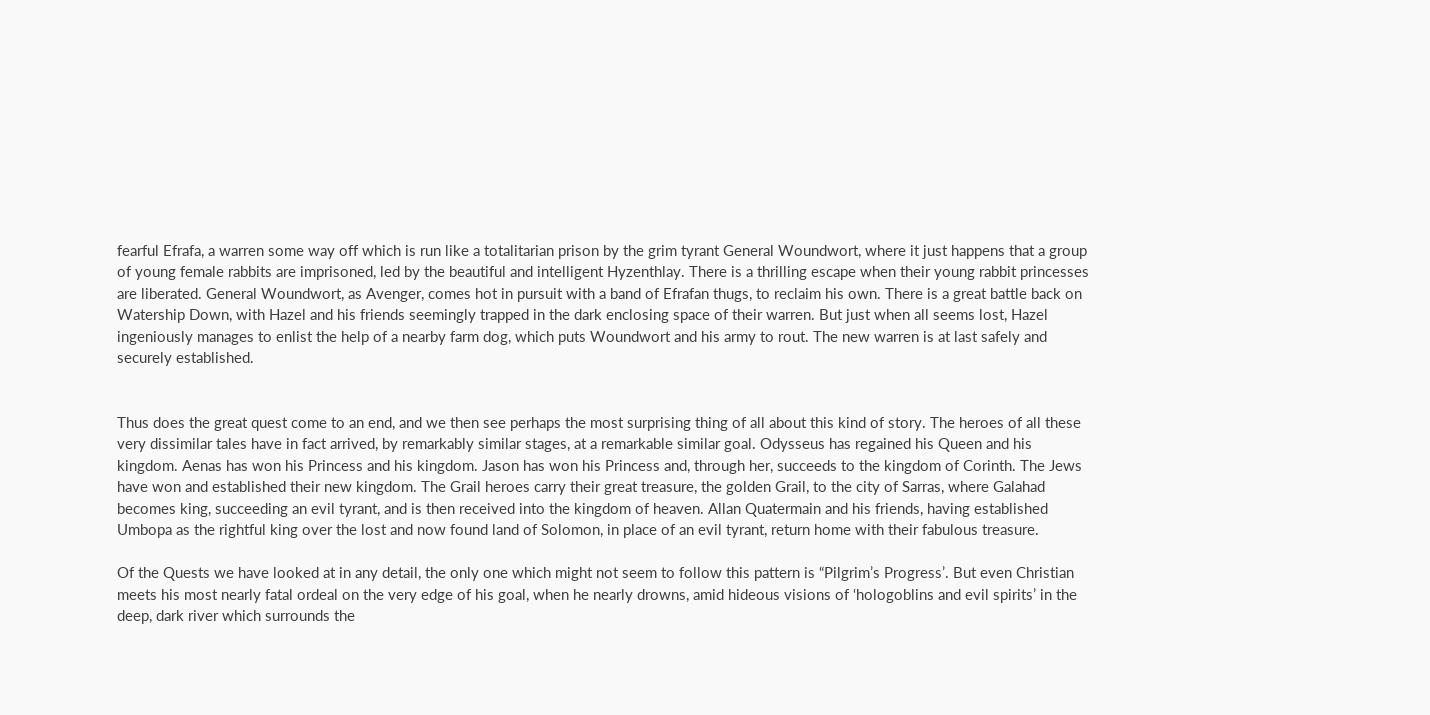fearful Efrafa, a warren some way off which is run like a totalitarian prison by the grim tyrant General Woundwort, where it just happens that a group of young female rabbits are imprisoned, led by the beautiful and intelligent Hyzenthlay. There is a thrilling escape when their young rabbit princesses are liberated. General Woundwort, as Avenger, comes hot in pursuit with a band of Efrafan thugs, to reclaim his own. There is a great battle back on Watership Down, with Hazel and his friends seemingly trapped in the dark enclosing space of their warren. But just when all seems lost, Hazel ingeniously manages to enlist the help of a nearby farm dog, which puts Woundwort and his army to rout. The new warren is at last safely and securely established.


Thus does the great quest come to an end, and we then see perhaps the most surprising thing of all about this kind of story. The heroes of all these very dissimilar tales have in fact arrived, by remarkably similar stages, at a remarkable similar goal. Odysseus has regained his Queen and his kingdom. Aenas has won his Princess and his kingdom. Jason has won his Princess and, through her, succeeds to the kingdom of Corinth. The Jews have won and established their new kingdom. The Grail heroes carry their great treasure, the golden Grail, to the city of Sarras, where Galahad becomes king, succeeding an evil tyrant, and is then received into the kingdom of heaven. Allan Quatermain and his friends, having established Umbopa as the rightful king over the lost and now found land of Solomon, in place of an evil tyrant, return home with their fabulous treasure.

Of the Quests we have looked at in any detail, the only one which might not seem to follow this pattern is “Pilgrim’s Progress’. But even Christian meets his most nearly fatal ordeal on the very edge of his goal, when he nearly drowns, amid hideous visions of ‘hologoblins and evil spirits’ in the deep, dark river which surrounds the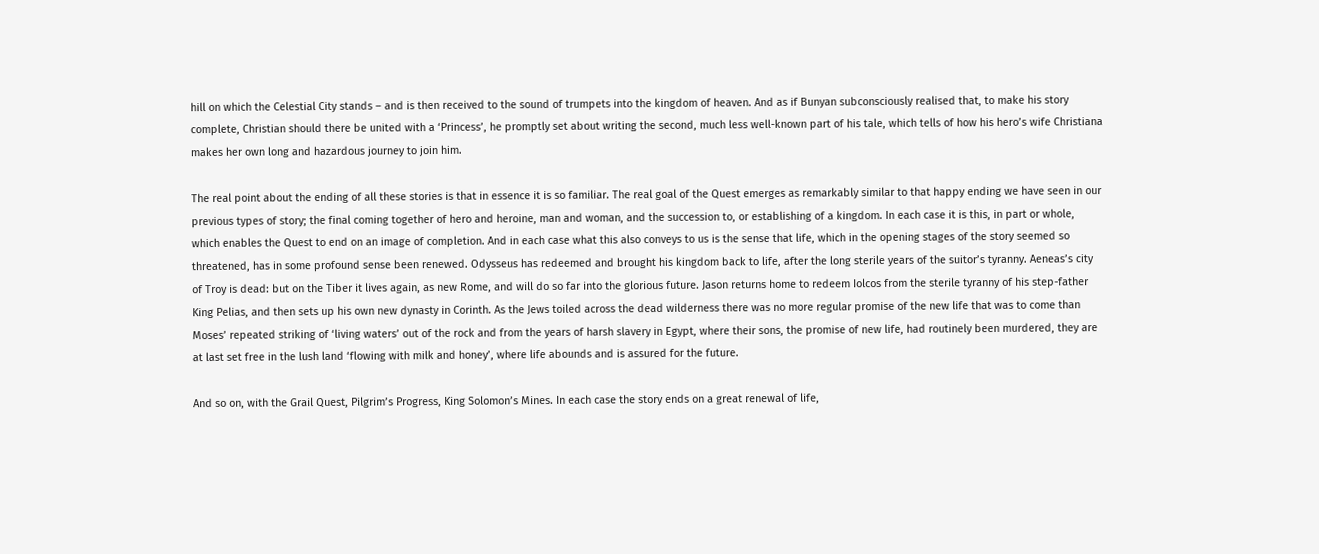hill on which the Celestial City stands – and is then received to the sound of trumpets into the kingdom of heaven. And as if Bunyan subconsciously realised that, to make his story complete, Christian should there be united with a ‘Princess’, he promptly set about writing the second, much less well-known part of his tale, which tells of how his hero’s wife Christiana makes her own long and hazardous journey to join him.

The real point about the ending of all these stories is that in essence it is so familiar. The real goal of the Quest emerges as remarkably similar to that happy ending we have seen in our previous types of story; the final coming together of hero and heroine, man and woman, and the succession to, or establishing of a kingdom. In each case it is this, in part or whole, which enables the Quest to end on an image of completion. And in each case what this also conveys to us is the sense that life, which in the opening stages of the story seemed so threatened, has in some profound sense been renewed. Odysseus has redeemed and brought his kingdom back to life, after the long sterile years of the suitor’s tyranny. Aeneas’s city of Troy is dead: but on the Tiber it lives again, as new Rome, and will do so far into the glorious future. Jason returns home to redeem Iolcos from the sterile tyranny of his step-father King Pelias, and then sets up his own new dynasty in Corinth. As the Jews toiled across the dead wilderness there was no more regular promise of the new life that was to come than Moses’ repeated striking of ‘living waters’ out of the rock and from the years of harsh slavery in Egypt, where their sons, the promise of new life, had routinely been murdered, they are at last set free in the lush land ‘flowing with milk and honey’, where life abounds and is assured for the future.

And so on, with the Grail Quest, Pilgrim’s Progress, King Solomon’s Mines. In each case the story ends on a great renewal of life,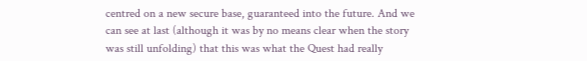centred on a new secure base, guaranteed into the future. And we can see at last (although it was by no means clear when the story was still unfolding) that this was what the Quest had really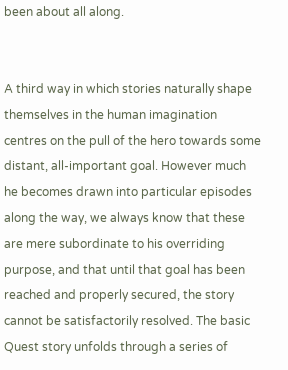been about all along.


A third way in which stories naturally shape themselves in the human imagination centres on the pull of the hero towards some distant, all-important goal. However much he becomes drawn into particular episodes along the way, we always know that these are mere subordinate to his overriding purpose, and that until that goal has been reached and properly secured, the story cannot be satisfactorily resolved. The basic Quest story unfolds through a series of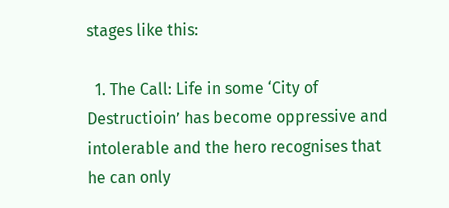stages like this:

  1. The Call: Life in some ‘City of Destructioin’ has become oppressive and intolerable and the hero recognises that he can only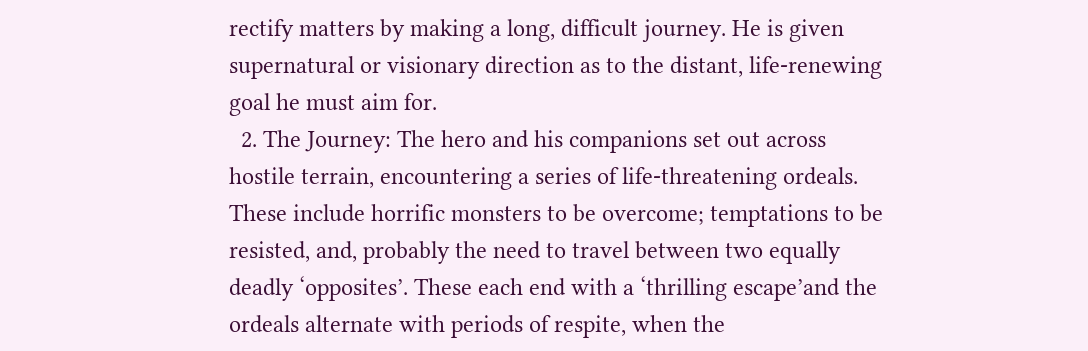rectify matters by making a long, difficult journey. He is given supernatural or visionary direction as to the distant, life-renewing goal he must aim for.
  2. The Journey: The hero and his companions set out across hostile terrain, encountering a series of life-threatening ordeals. These include horrific monsters to be overcome; temptations to be resisted, and, probably the need to travel between two equally deadly ‘opposites’. These each end with a ‘thrilling escape’and the ordeals alternate with periods of respite, when the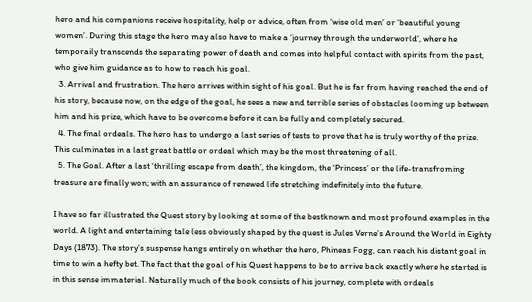hero and his companions receive hospitality, help or advice, often from ‘wise old men’ or ‘beautiful young women’. During this stage the hero may also have to make a ‘journey through the underworld’, where he temporaily transcends the separating power of death and comes into helpful contact with spirits from the past, who give him guidance as to how to reach his goal.
  3. Arrival and frustration. The hero arrives within sight of his goal. But he is far from having reached the end of his story, because now, on the edge of the goal, he sees a new and terrible series of obstacles looming up between him and his prize, which have to be overcome before it can be fully and completely secured.
  4. The final ordeals. The hero has to undergo a last series of tests to prove that he is truly worthy of the prize. This culminates in a last great battle or ordeal which may be the most threatening of all.
  5. The Goal. After a last ‘thrilling escape from death’, the kingdom, the ‘Princess’ or the life-transfroming treasure are finally won; with an assurance of renewed life stretching indefinitely into the future.

I have so far illustrated the Quest story by looking at some of the bestknown and most profound examples in the world. A light and entertaining tale less obviously shaped by the quest is Jules Verne’s Around the World in Eighty Days (1873). The story’s suspense hangs entirely on whether the hero, Phineas Fogg, can reach his distant goal in time to win a hefty bet. The fact that the goal of his Quest happens to be to arrive back exactly where he started is in this sense immaterial. Naturally much of the book consists of his journey, complete with ordeals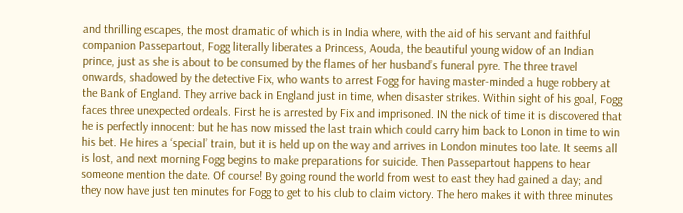and thrilling escapes, the most dramatic of which is in India where, with the aid of his servant and faithful companion Passepartout, Fogg literally liberates a Princess, Aouda, the beautiful young widow of an Indian prince, just as she is about to be consumed by the flames of her husband’s funeral pyre. The three travel onwards, shadowed by the detective Fix, who wants to arrest Fogg for having master-minded a huge robbery at the Bank of England. They arrive back in England just in time, when disaster strikes. Within sight of his goal, Fogg faces three unexpected ordeals. First he is arrested by Fix and imprisoned. IN the nick of time it is discovered that he is perfectly innocent: but he has now missed the last train which could carry him back to Lonon in time to win his bet. He hires a ‘special’ train, but it is held up on the way and arrives in London minutes too late. It seems all is lost, and next morning Fogg begins to make preparations for suicide. Then Passepartout happens to hear someone mention the date. Of course! By going round the world from west to east they had gained a day; and they now have just ten minutes for Fogg to get to his club to claim victory. The hero makes it with three minutes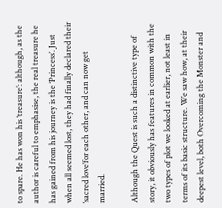to spare. He has won his ‘treasure’: although, as the author is careful to emphasise, the real treasure he has gained from his journey is the ‘Princess’. Just when all seemed lost, they had finally declared their ‘sacred love’for each other, and can now get married.

Although the Quest is such a distinctive type of story, it obviously has features in common with the two types of plot we looked at earlier, not least in terms of its basic structure. We saw how, at their deepest level, both Overcoming the Monster and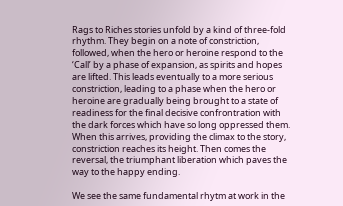Rags to Riches stories unfold by a kind of three-fold rhythm. They begin on a note of constriction, followed, when the hero or heroine respond to the ‘Call’ by a phase of expansion, as spirits and hopes are lifted. This leads eventually to a more serious constriction, leading to a phase when the hero or heroine are gradually being brought to a state of readiness for the final decisive confrontration with the dark forces which have so long oppressed them. When this arrives, providing the climax to the story, constriction reaches its height. Then comes the reversal, the triumphant liberation which paves the way to the happy ending.

We see the same fundamental rhytm at work in the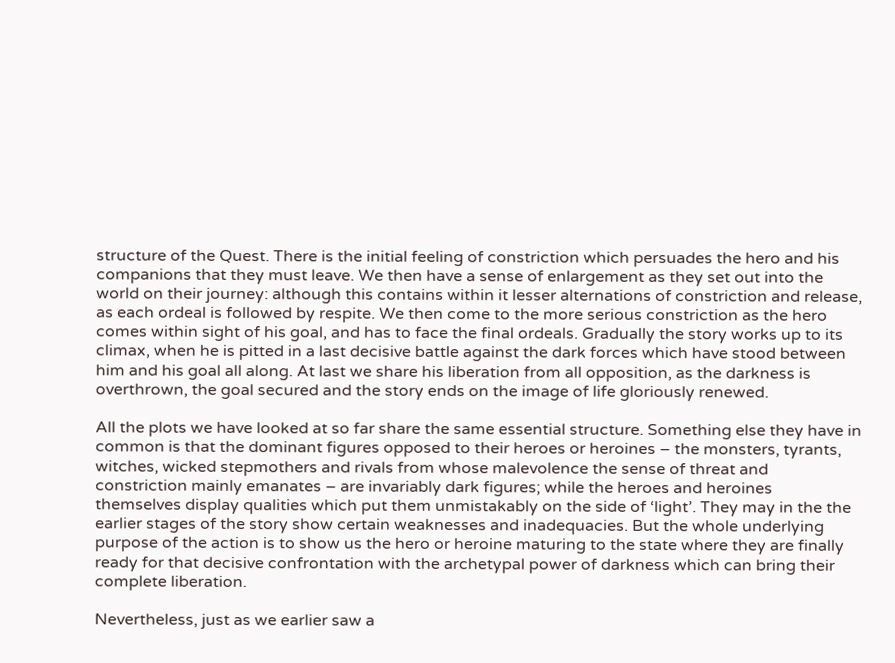structure of the Quest. There is the initial feeling of constriction which persuades the hero and his companions that they must leave. We then have a sense of enlargement as they set out into the world on their journey: although this contains within it lesser alternations of constriction and release, as each ordeal is followed by respite. We then come to the more serious constriction as the hero comes within sight of his goal, and has to face the final ordeals. Gradually the story works up to its climax, when he is pitted in a last decisive battle against the dark forces which have stood between him and his goal all along. At last we share his liberation from all opposition, as the darkness is overthrown, the goal secured and the story ends on the image of life gloriously renewed.

All the plots we have looked at so far share the same essential structure. Something else they have in common is that the dominant figures opposed to their heroes or heroines – the monsters, tyrants, witches, wicked stepmothers and rivals from whose malevolence the sense of threat and constriction mainly emanates – are invariably dark figures; while the heroes and heroines themselves display qualities which put them unmistakably on the side of ‘light’. They may in the the earlier stages of the story show certain weaknesses and inadequacies. But the whole underlying purpose of the action is to show us the hero or heroine maturing to the state where they are finally ready for that decisive confrontation with the archetypal power of darkness which can bring their complete liberation.

Nevertheless, just as we earlier saw a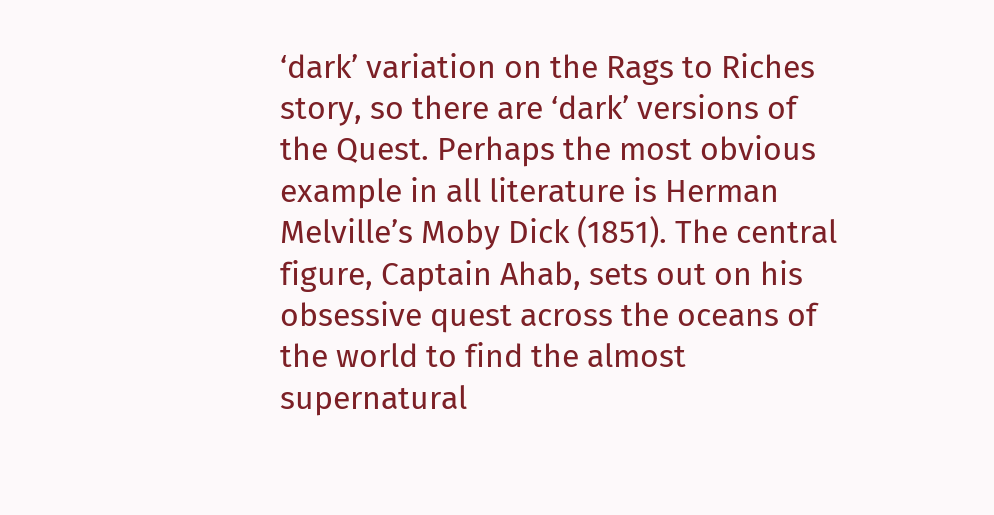‘dark’ variation on the Rags to Riches story, so there are ‘dark’ versions of the Quest. Perhaps the most obvious example in all literature is Herman Melville’s Moby Dick (1851). The central figure, Captain Ahab, sets out on his obsessive quest across the oceans of the world to find the almost supernatural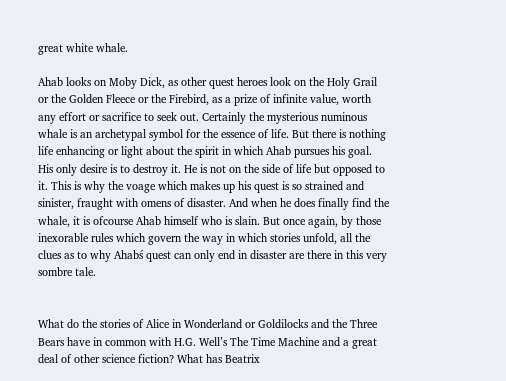great white whale.

Ahab looks on Moby Dick, as other quest heroes look on the Holy Grail or the Golden Fleece or the Firebird, as a prize of infinite value, worth any effort or sacrifice to seek out. Certainly the mysterious numinous whale is an archetypal symbol for the essence of life. But there is nothing life enhancing or light about the spirit in which Ahab pursues his goal. His only desire is to destroy it. He is not on the side of life but opposed to it. This is why the voage which makes up his quest is so strained and sinister, fraught with omens of disaster. And when he does finally find the whale, it is ofcourse Ahab himself who is slain. But once again, by those inexorable rules which govern the way in which stories unfold, all the clues as to why Ahabś quest can only end in disaster are there in this very sombre tale.


What do the stories of Alice in Wonderland or Goldilocks and the Three Bears have in common with H.G. Well’s The Time Machine and a great deal of other science fiction? What has Beatrix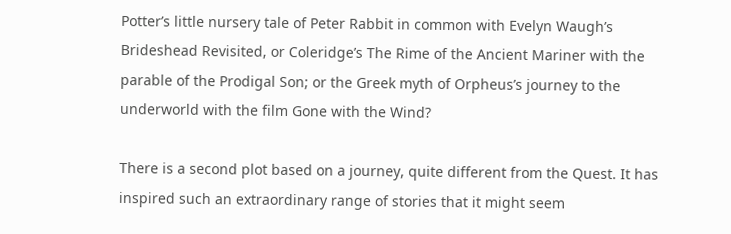Potter’s little nursery tale of Peter Rabbit in common with Evelyn Waugh’s Brideshead Revisited, or Coleridge’s The Rime of the Ancient Mariner with the parable of the Prodigal Son; or the Greek myth of Orpheus’s journey to the underworld with the film Gone with the Wind?

There is a second plot based on a journey, quite different from the Quest. It has inspired such an extraordinary range of stories that it might seem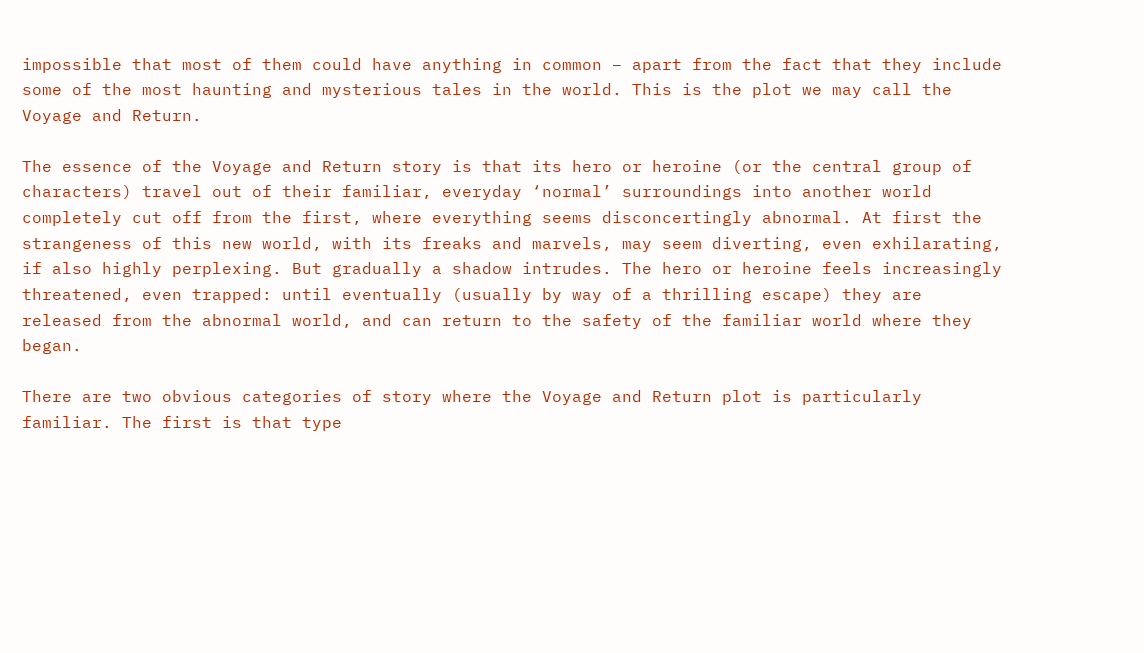impossible that most of them could have anything in common – apart from the fact that they include some of the most haunting and mysterious tales in the world. This is the plot we may call the Voyage and Return.

The essence of the Voyage and Return story is that its hero or heroine (or the central group of characters) travel out of their familiar, everyday ‘normal’ surroundings into another world completely cut off from the first, where everything seems disconcertingly abnormal. At first the strangeness of this new world, with its freaks and marvels, may seem diverting, even exhilarating, if also highly perplexing. But gradually a shadow intrudes. The hero or heroine feels increasingly threatened, even trapped: until eventually (usually by way of a thrilling escape) they are released from the abnormal world, and can return to the safety of the familiar world where they began.

There are two obvious categories of story where the Voyage and Return plot is particularly familiar. The first is that type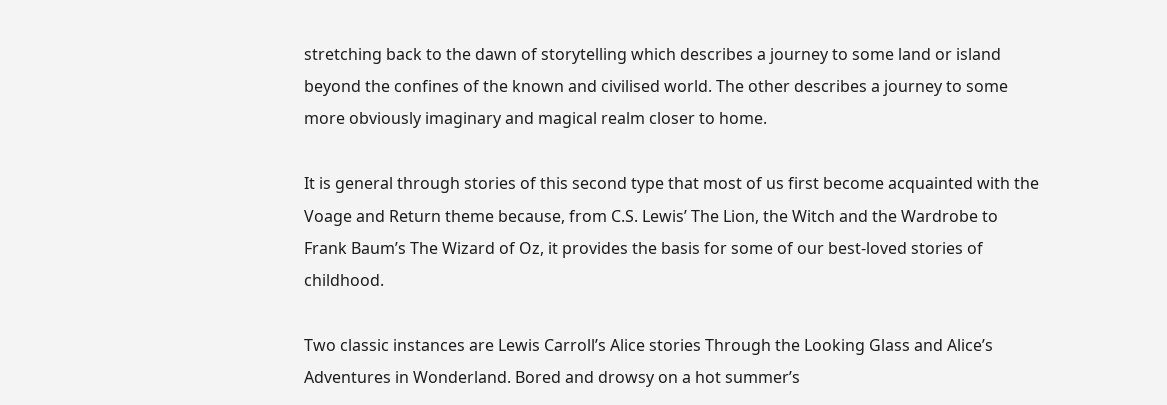stretching back to the dawn of storytelling which describes a journey to some land or island beyond the confines of the known and civilised world. The other describes a journey to some more obviously imaginary and magical realm closer to home.

It is general through stories of this second type that most of us first become acquainted with the Voage and Return theme because, from C.S. Lewis’ The Lion, the Witch and the Wardrobe to Frank Baum’s The Wizard of Oz, it provides the basis for some of our best-loved stories of childhood.

Two classic instances are Lewis Carroll’s Alice stories Through the Looking Glass and Alice’s Adventures in Wonderland. Bored and drowsy on a hot summer’s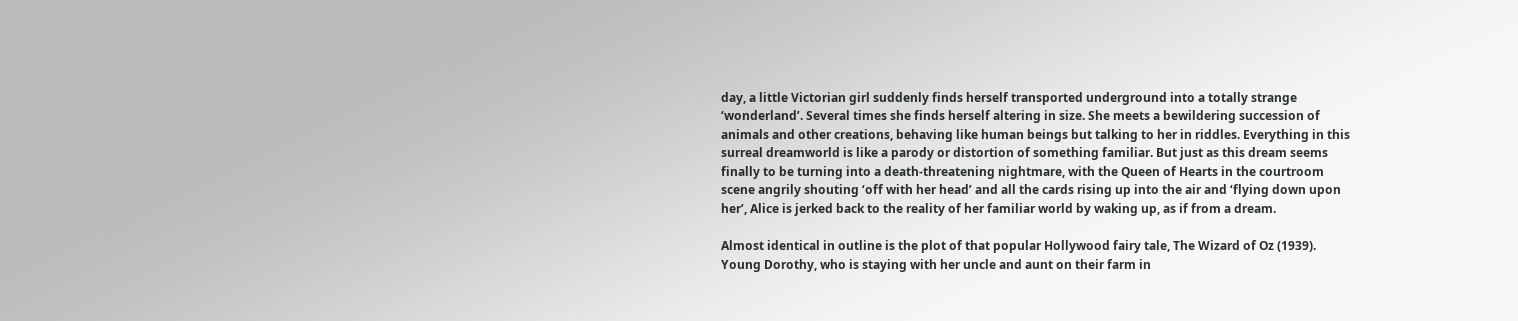day, a little Victorian girl suddenly finds herself transported underground into a totally strange ‘wonderland’. Several times she finds herself altering in size. She meets a bewildering succession of animals and other creations, behaving like human beings but talking to her in riddles. Everything in this surreal dreamworld is like a parody or distortion of something familiar. But just as this dream seems finally to be turning into a death-threatening nightmare, with the Queen of Hearts in the courtroom scene angrily shouting ‘off with her head’ and all the cards rising up into the air and ‘flying down upon her’, Alice is jerked back to the reality of her familiar world by waking up, as if from a dream.

Almost identical in outline is the plot of that popular Hollywood fairy tale, The Wizard of Oz (1939). Young Dorothy, who is staying with her uncle and aunt on their farm in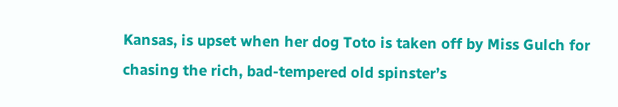Kansas, is upset when her dog Toto is taken off by Miss Gulch for chasing the rich, bad-tempered old spinster’s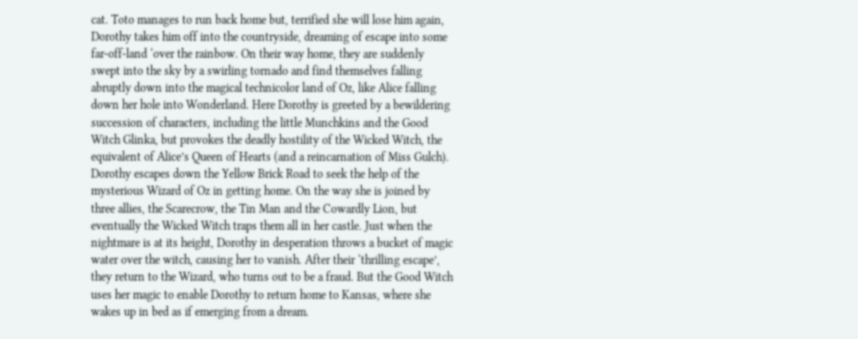cat. Toto manages to run back home but, terrified she will lose him again, Dorothy takes him off into the countryside, dreaming of escape into some far-off-land ‘over the rainbow. On their way home, they are suddenly swept into the sky by a swirling tornado and find themselves falling abruptly down into the magical technicolor land of Oz, like Alice falling down her hole into Wonderland. Here Dorothy is greeted by a bewildering succession of characters, including the little Munchkins and the Good Witch Glinka, but provokes the deadly hostility of the Wicked Witch, the equivalent of Alice’s Queen of Hearts (and a reincarnation of Miss Gulch). Dorothy escapes down the Yellow Brick Road to seek the help of the mysterious Wizard of Oz in getting home. On the way she is joined by three allies, the Scarecrow, the Tin Man and the Cowardly Lion, but eventually the Wicked Witch traps them all in her castle. Just when the nightmare is at its height, Dorothy in desperation throws a bucket of magic water over the witch, causing her to vanish. After their ‘thrilling escape’, they return to the Wizard, who turns out to be a fraud. But the Good Witch uses her magic to enable Dorothy to return home to Kansas, where she wakes up in bed as if emerging from a dream.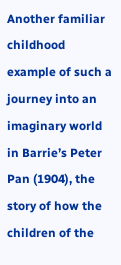Another familiar childhood example of such a journey into an imaginary world in Barrie’s Peter Pan (1904), the story of how the children of the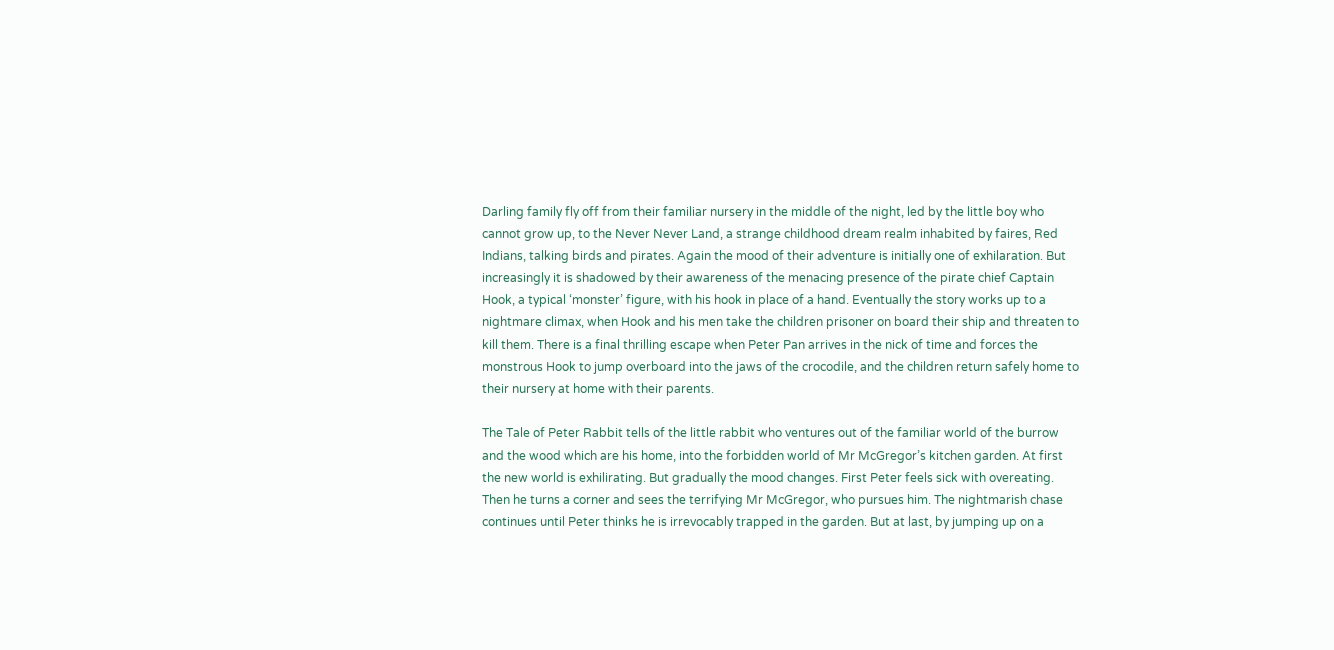Darling family fly off from their familiar nursery in the middle of the night, led by the little boy who cannot grow up, to the Never Never Land, a strange childhood dream realm inhabited by faires, Red Indians, talking birds and pirates. Again the mood of their adventure is initially one of exhilaration. But increasingly it is shadowed by their awareness of the menacing presence of the pirate chief Captain Hook, a typical ‘monster’ figure, with his hook in place of a hand. Eventually the story works up to a nightmare climax, when Hook and his men take the children prisoner on board their ship and threaten to kill them. There is a final thrilling escape when Peter Pan arrives in the nick of time and forces the monstrous Hook to jump overboard into the jaws of the crocodile, and the children return safely home to their nursery at home with their parents.

The Tale of Peter Rabbit tells of the little rabbit who ventures out of the familiar world of the burrow and the wood which are his home, into the forbidden world of Mr McGregor’s kitchen garden. At first the new world is exhilirating. But gradually the mood changes. First Peter feels sick with overeating. Then he turns a corner and sees the terrifying Mr McGregor, who pursues him. The nightmarish chase continues until Peter thinks he is irrevocably trapped in the garden. But at last, by jumping up on a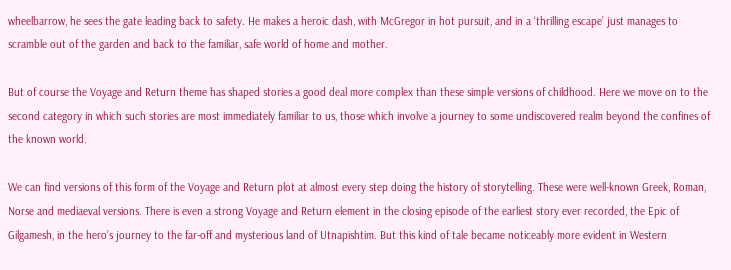wheelbarrow, he sees the gate leading back to safety. He makes a heroic dash, with McGregor in hot pursuit, and in a ‘thrilling escape’ just manages to scramble out of the garden and back to the familiar, safe world of home and mother.

But of course the Voyage and Return theme has shaped stories a good deal more complex than these simple versions of childhood. Here we move on to the second category in which such stories are most immediately familiar to us, those which involve a journey to some undiscovered realm beyond the confines of the known world.

We can find versions of this form of the Voyage and Return plot at almost every step doing the history of storytelling. These were well-known Greek, Roman, Norse and mediaeval versions. There is even a strong Voyage and Return element in the closing episode of the earliest story ever recorded, the Epic of Gilgamesh, in the hero’s journey to the far-off and mysterious land of Utnapishtim. But this kind of tale became noticeably more evident in Western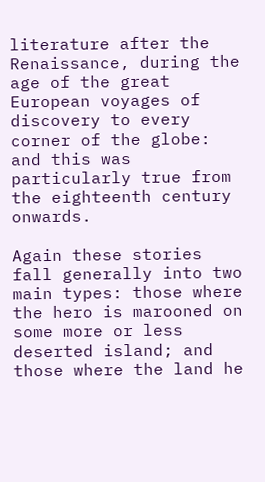literature after the Renaissance, during the age of the great European voyages of discovery to every corner of the globe: and this was particularly true from the eighteenth century onwards.

Again these stories fall generally into two main types: those where the hero is marooned on some more or less deserted island; and those where the land he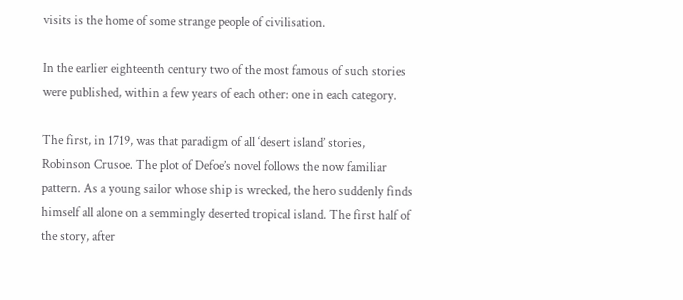visits is the home of some strange people of civilisation.

In the earlier eighteenth century two of the most famous of such stories were published, within a few years of each other: one in each category.

The first, in 1719, was that paradigm of all ‘desert island’ stories, Robinson Crusoe. The plot of Defoe’s novel follows the now familiar pattern. As a young sailor whose ship is wrecked, the hero suddenly finds himself all alone on a semmingly deserted tropical island. The first half of the story, after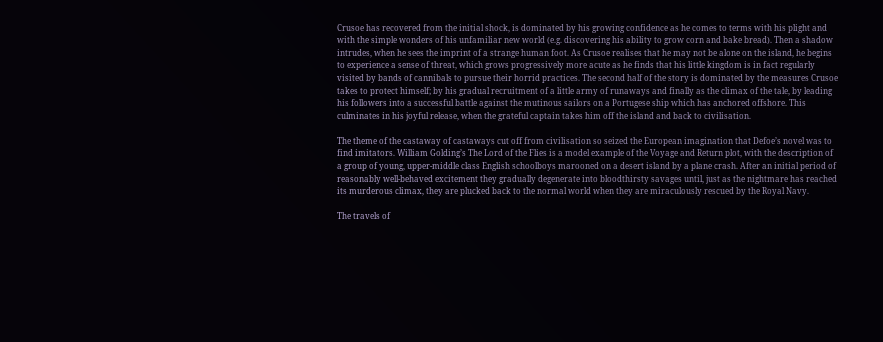Crusoe has recovered from the initial shock, is dominated by his growing confidence as he comes to terms with his plight and with the simple wonders of his unfamiliar new world (e.g. discovering his ability to grow corn and bake bread). Then a shadow intrudes, when he sees the imprint of a strange human foot. As Crusoe realises that he may not be alone on the island, he begins to experience a sense of threat, which grows progressively more acute as he finds that his little kingdom is in fact regularly visited by bands of cannibals to pursue their horrid practices. The second half of the story is dominated by the measures Crusoe takes to protect himself; by his gradual recruitment of a little army of runaways and finally as the climax of the tale, by leading his followers into a successful battle against the mutinous sailors on a Portugese ship which has anchored offshore. This culminates in his joyful release, when the grateful captain takes him off the island and back to civilisation.

The theme of the castaway of castaways cut off from civilisation so seized the European imagination that Defoe’s novel was to find imitators. William Golding’s The Lord of the Flies is a model example of the Voyage and Return plot, with the description of a group of young, upper-middle class English schoolboys marooned on a desert island by a plane crash. After an initial period of reasonably well-behaved excitement they gradually degenerate into bloodthirsty savages until, just as the nightmare has reached its murderous climax, they are plucked back to the normal world when they are miraculously rescued by the Royal Navy.

The travels of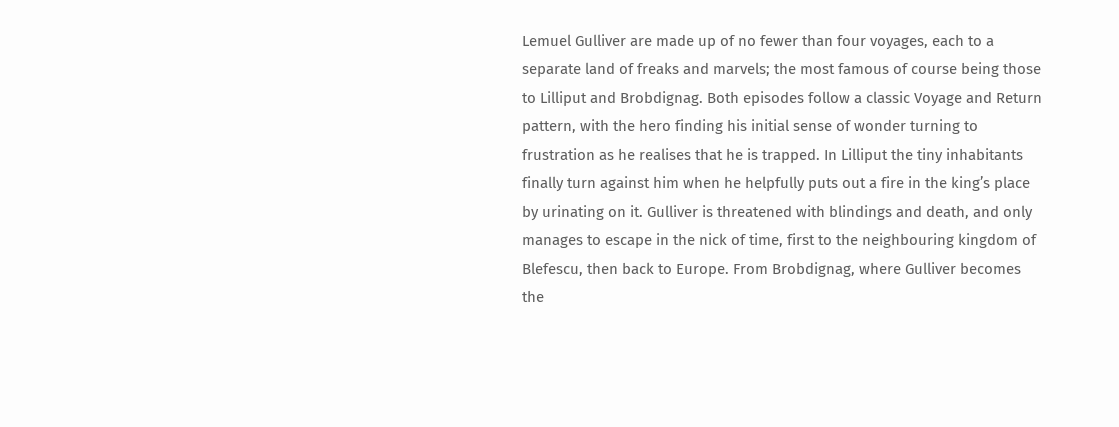Lemuel Gulliver are made up of no fewer than four voyages, each to a separate land of freaks and marvels; the most famous of course being those to Lilliput and Brobdignag. Both episodes follow a classic Voyage and Return pattern, with the hero finding his initial sense of wonder turning to frustration as he realises that he is trapped. In Lilliput the tiny inhabitants finally turn against him when he helpfully puts out a fire in the king’s place by urinating on it. Gulliver is threatened with blindings and death, and only manages to escape in the nick of time, first to the neighbouring kingdom of Blefescu, then back to Europe. From Brobdignag, where Gulliver becomes the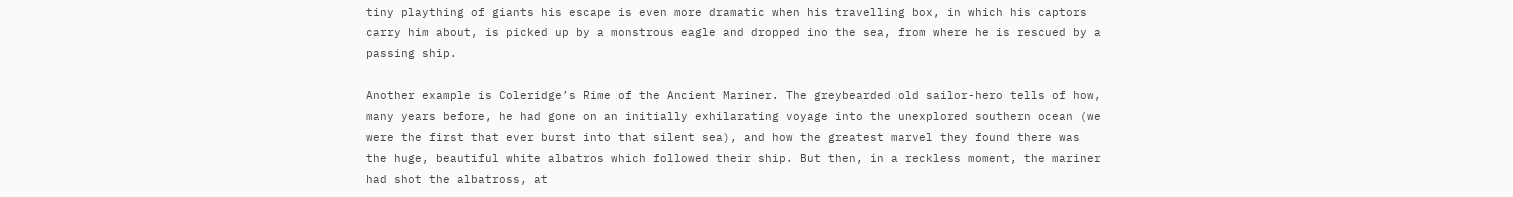tiny plaything of giants his escape is even more dramatic when his travelling box, in which his captors carry him about, is picked up by a monstrous eagle and dropped ino the sea, from where he is rescued by a passing ship.

Another example is Coleridge’s Rime of the Ancient Mariner. The greybearded old sailor-hero tells of how, many years before, he had gone on an initially exhilarating voyage into the unexplored southern ocean (we were the first that ever burst into that silent sea), and how the greatest marvel they found there was the huge, beautiful white albatros which followed their ship. But then, in a reckless moment, the mariner had shot the albatross, at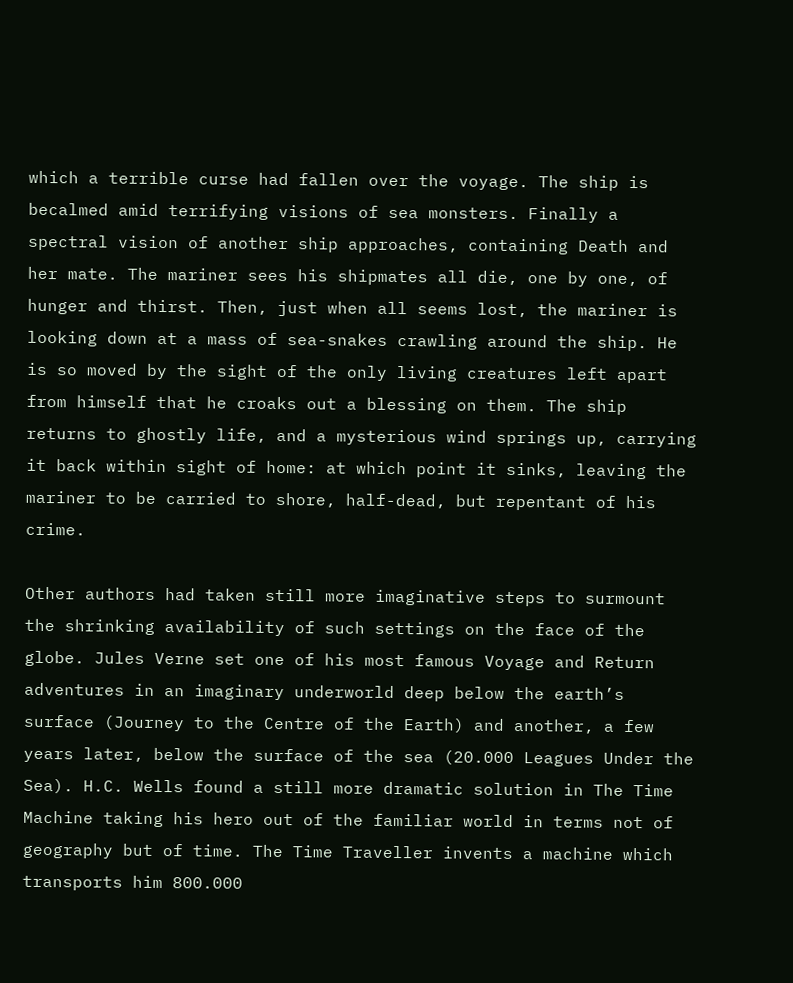which a terrible curse had fallen over the voyage. The ship is becalmed amid terrifying visions of sea monsters. Finally a spectral vision of another ship approaches, containing Death and her mate. The mariner sees his shipmates all die, one by one, of hunger and thirst. Then, just when all seems lost, the mariner is looking down at a mass of sea-snakes crawling around the ship. He is so moved by the sight of the only living creatures left apart from himself that he croaks out a blessing on them. The ship returns to ghostly life, and a mysterious wind springs up, carrying it back within sight of home: at which point it sinks, leaving the mariner to be carried to shore, half-dead, but repentant of his crime.

Other authors had taken still more imaginative steps to surmount the shrinking availability of such settings on the face of the globe. Jules Verne set one of his most famous Voyage and Return adventures in an imaginary underworld deep below the earth’s surface (Journey to the Centre of the Earth) and another, a few years later, below the surface of the sea (20.000 Leagues Under the Sea). H.C. Wells found a still more dramatic solution in The Time Machine taking his hero out of the familiar world in terms not of geography but of time. The Time Traveller invents a machine which transports him 800.000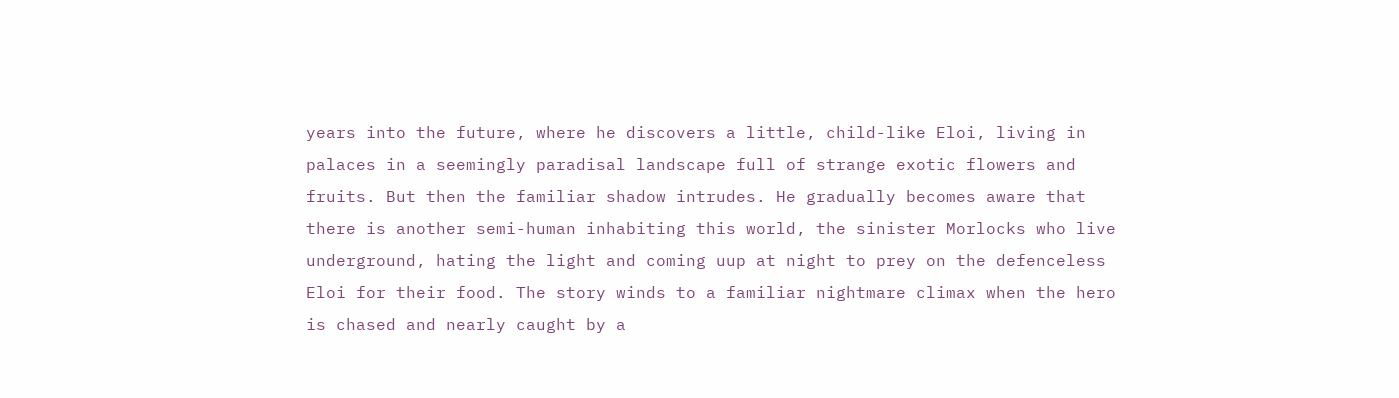years into the future, where he discovers a little, child-like Eloi, living in palaces in a seemingly paradisal landscape full of strange exotic flowers and fruits. But then the familiar shadow intrudes. He gradually becomes aware that there is another semi-human inhabiting this world, the sinister Morlocks who live underground, hating the light and coming uup at night to prey on the defenceless Eloi for their food. The story winds to a familiar nightmare climax when the hero is chased and nearly caught by a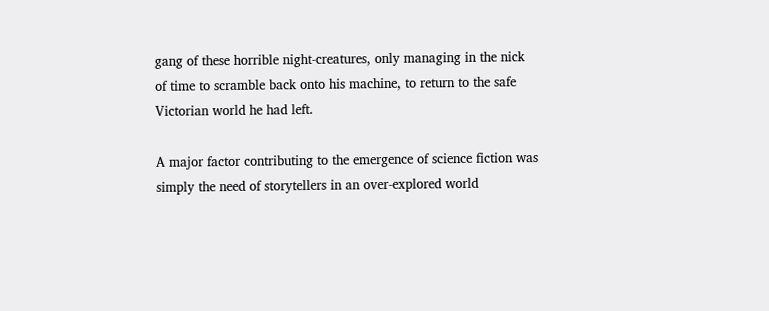gang of these horrible night-creatures, only managing in the nick of time to scramble back onto his machine, to return to the safe Victorian world he had left.

A major factor contributing to the emergence of science fiction was simply the need of storytellers in an over-explored world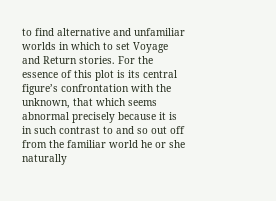to find alternative and unfamiliar worlds in which to set Voyage and Return stories. For the essence of this plot is its central figure’s confrontation with the unknown, that which seems abnormal precisely because it is in such contrast to and so out off from the familiar world he or she naturally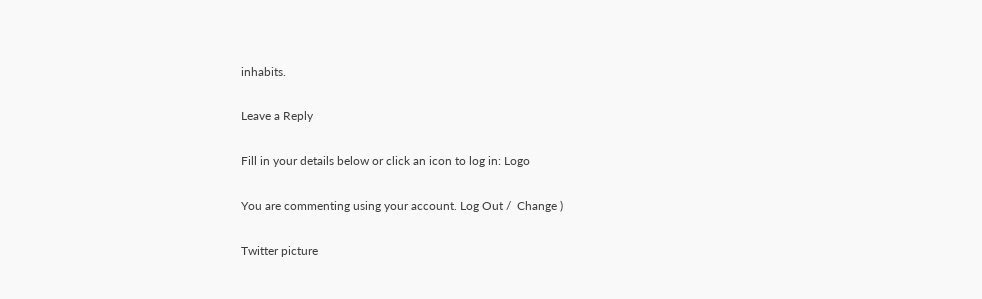inhabits.

Leave a Reply

Fill in your details below or click an icon to log in: Logo

You are commenting using your account. Log Out /  Change )

Twitter picture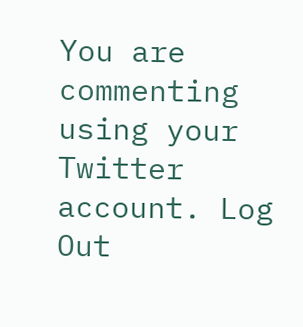You are commenting using your Twitter account. Log Out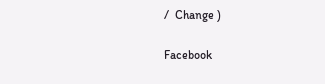/  Change )

Facebook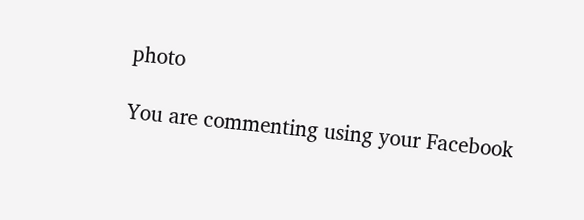photo

You are commenting using your Facebook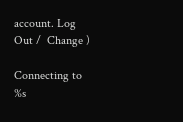account. Log Out /  Change )

Connecting to %s